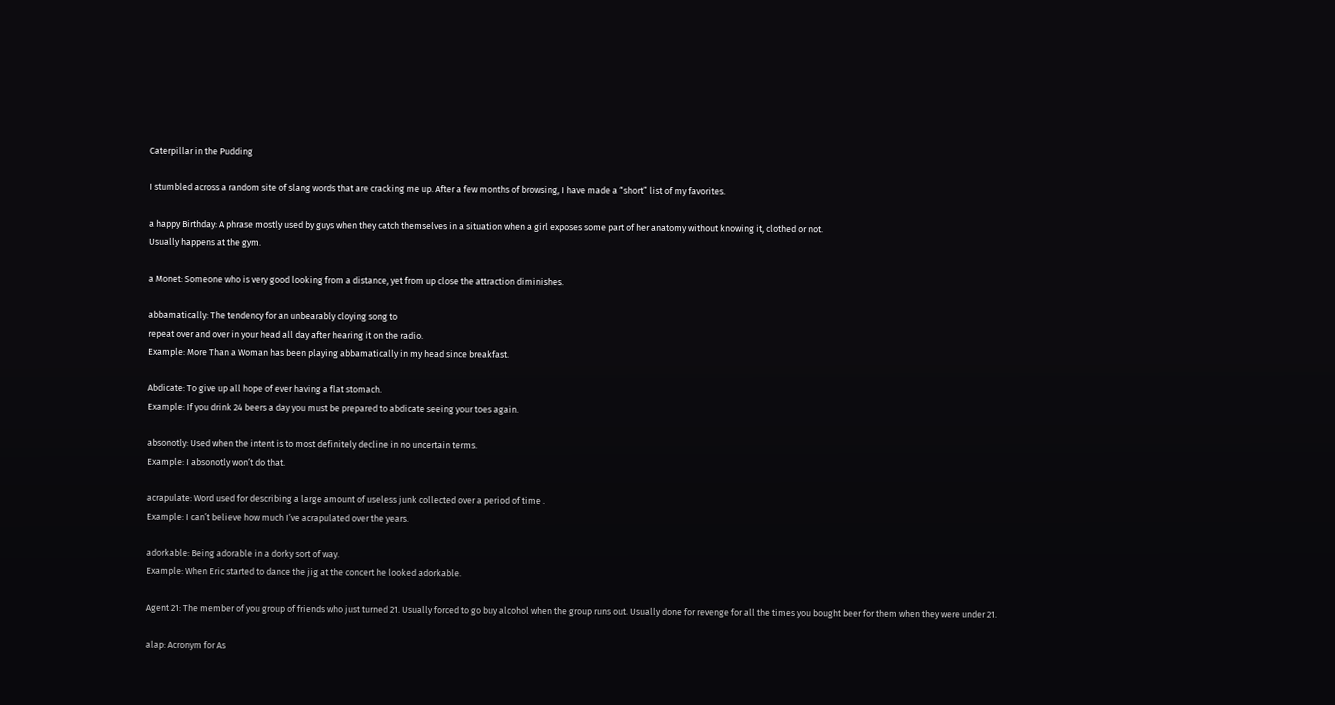Caterpillar in the Pudding

I stumbled across a random site of slang words that are cracking me up. After a few months of browsing, I have made a “short” list of my favorites.

a happy Birthday: A phrase mostly used by guys when they catch themselves in a situation when a girl exposes some part of her anatomy without knowing it, clothed or not.
Usually happens at the gym.

a Monet: Someone who is very good looking from a distance, yet from up close the attraction diminishes.

abbamatically: The tendency for an unbearably cloying song to
repeat over and over in your head all day after hearing it on the radio.
Example: More Than a Woman has been playing abbamatically in my head since breakfast.

Abdicate: To give up all hope of ever having a flat stomach.
Example: If you drink 24 beers a day you must be prepared to abdicate seeing your toes again.

absonotly: Used when the intent is to most definitely decline in no uncertain terms.
Example: I absonotly won’t do that.

acrapulate: Word used for describing a large amount of useless junk collected over a period of time .
Example: I can’t believe how much I’ve acrapulated over the years.

adorkable: Being adorable in a dorky sort of way.
Example: When Eric started to dance the jig at the concert he looked adorkable.

Agent 21: The member of you group of friends who just turned 21. Usually forced to go buy alcohol when the group runs out. Usually done for revenge for all the times you bought beer for them when they were under 21.

alap: Acronym for As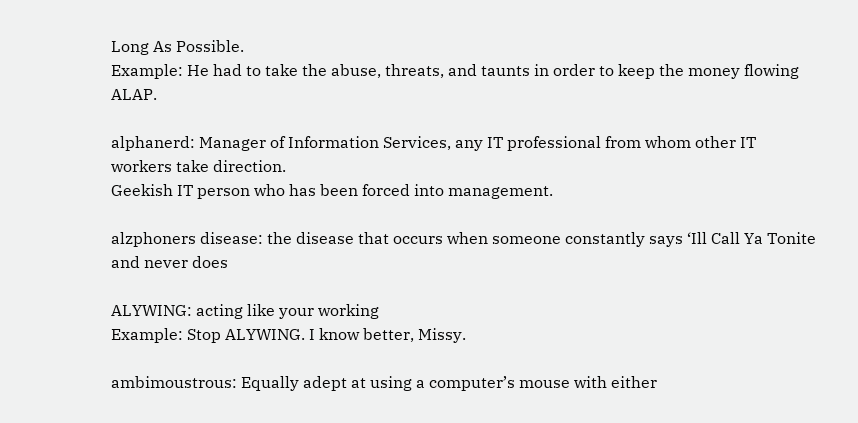Long As Possible.
Example: He had to take the abuse, threats, and taunts in order to keep the money flowing ALAP.

alphanerd: Manager of Information Services, any IT professional from whom other IT workers take direction.
Geekish IT person who has been forced into management.

alzphoners disease: the disease that occurs when someone constantly says ‘Ill Call Ya Tonite and never does

ALYWING: acting like your working
Example: Stop ALYWING. I know better, Missy.

ambimoustrous: Equally adept at using a computer’s mouse with either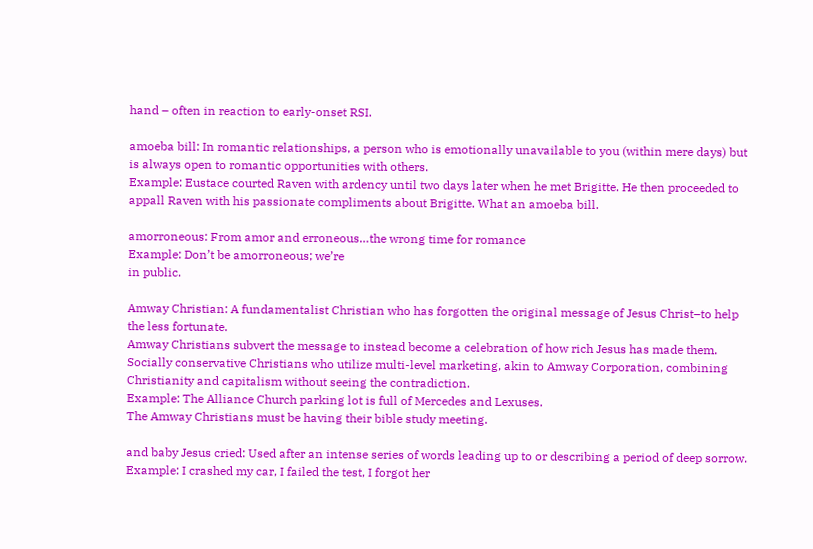hand – often in reaction to early-onset RSI.

amoeba bill: In romantic relationships, a person who is emotionally unavailable to you (within mere days) but is always open to romantic opportunities with others.
Example: Eustace courted Raven with ardency until two days later when he met Brigitte. He then proceeded to appall Raven with his passionate compliments about Brigitte. What an amoeba bill.

amorroneous: From amor and erroneous…the wrong time for romance
Example: Don’t be amorroneous; we’re
in public.

Amway Christian: A fundamentalist Christian who has forgotten the original message of Jesus Christ–to help the less fortunate.
Amway Christians subvert the message to instead become a celebration of how rich Jesus has made them.
Socially conservative Christians who utilize multi-level marketing, akin to Amway Corporation, combining Christianity and capitalism without seeing the contradiction.
Example: The Alliance Church parking lot is full of Mercedes and Lexuses.
The Amway Christians must be having their bible study meeting.

and baby Jesus cried: Used after an intense series of words leading up to or describing a period of deep sorrow.
Example: I crashed my car, I failed the test, I forgot her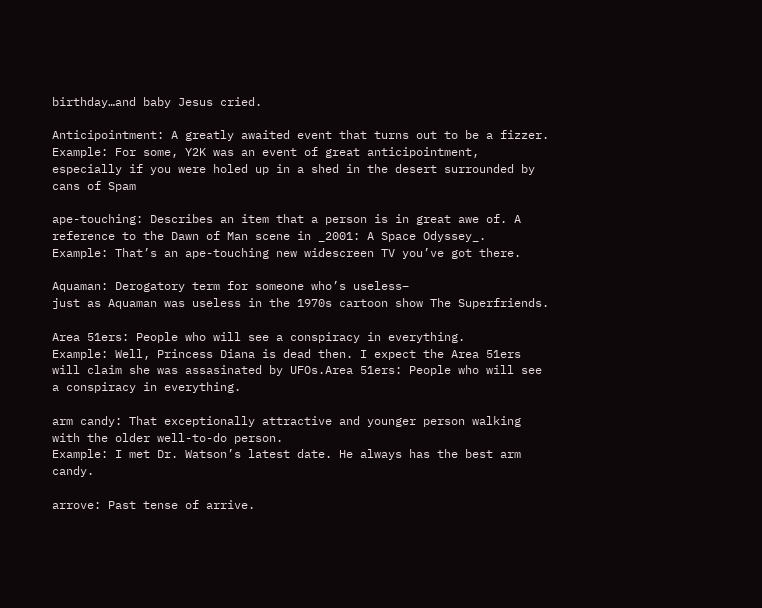birthday…and baby Jesus cried.

Anticipointment: A greatly awaited event that turns out to be a fizzer.
Example: For some, Y2K was an event of great anticipointment, especially if you were holed up in a shed in the desert surrounded by cans of Spam

ape-touching: Describes an item that a person is in great awe of. A reference to the Dawn of Man scene in _2001: A Space Odyssey_.
Example: That’s an ape-touching new widescreen TV you’ve got there.

Aquaman: Derogatory term for someone who’s useless–
just as Aquaman was useless in the 1970s cartoon show The Superfriends.

Area 51ers: People who will see a conspiracy in everything.
Example: Well, Princess Diana is dead then. I expect the Area 51ers will claim she was assasinated by UFOs.Area 51ers: People who will see a conspiracy in everything.

arm candy: That exceptionally attractive and younger person walking with the older well-to-do person.
Example: I met Dr. Watson’s latest date. He always has the best arm candy.

arrove: Past tense of arrive.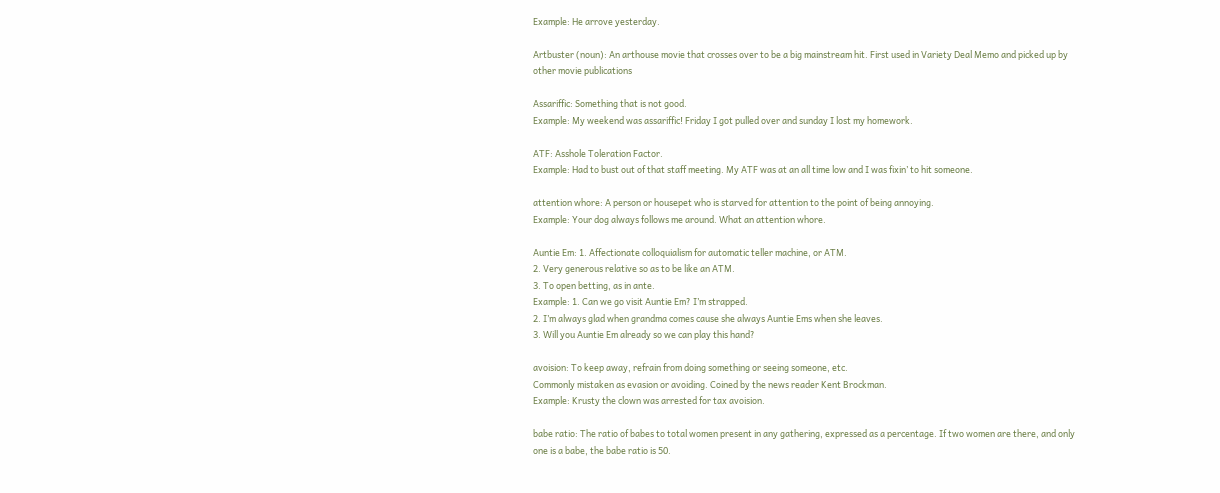Example: He arrove yesterday.

Artbuster (noun): An arthouse movie that crosses over to be a big mainstream hit. First used in Variety Deal Memo and picked up by other movie publications

Assariffic: Something that is not good.
Example: My weekend was assariffic! Friday I got pulled over and sunday I lost my homework.

ATF: Asshole Toleration Factor.
Example: Had to bust out of that staff meeting. My ATF was at an all time low and I was fixin’ to hit someone.

attention whore: A person or housepet who is starved for attention to the point of being annoying.
Example: Your dog always follows me around. What an attention whore.

Auntie Em: 1. Affectionate colloquialism for automatic teller machine, or ATM.
2. Very generous relative so as to be like an ATM.
3. To open betting, as in ante.
Example: 1. Can we go visit Auntie Em? I’m strapped.
2. I’m always glad when grandma comes cause she always Auntie Ems when she leaves.
3. Will you Auntie Em already so we can play this hand?

avoision: To keep away, refrain from doing something or seeing someone, etc.
Commonly mistaken as evasion or avoiding. Coined by the news reader Kent Brockman.
Example: Krusty the clown was arrested for tax avoision.

babe ratio: The ratio of babes to total women present in any gathering, expressed as a percentage. If two women are there, and only one is a babe, the babe ratio is 50.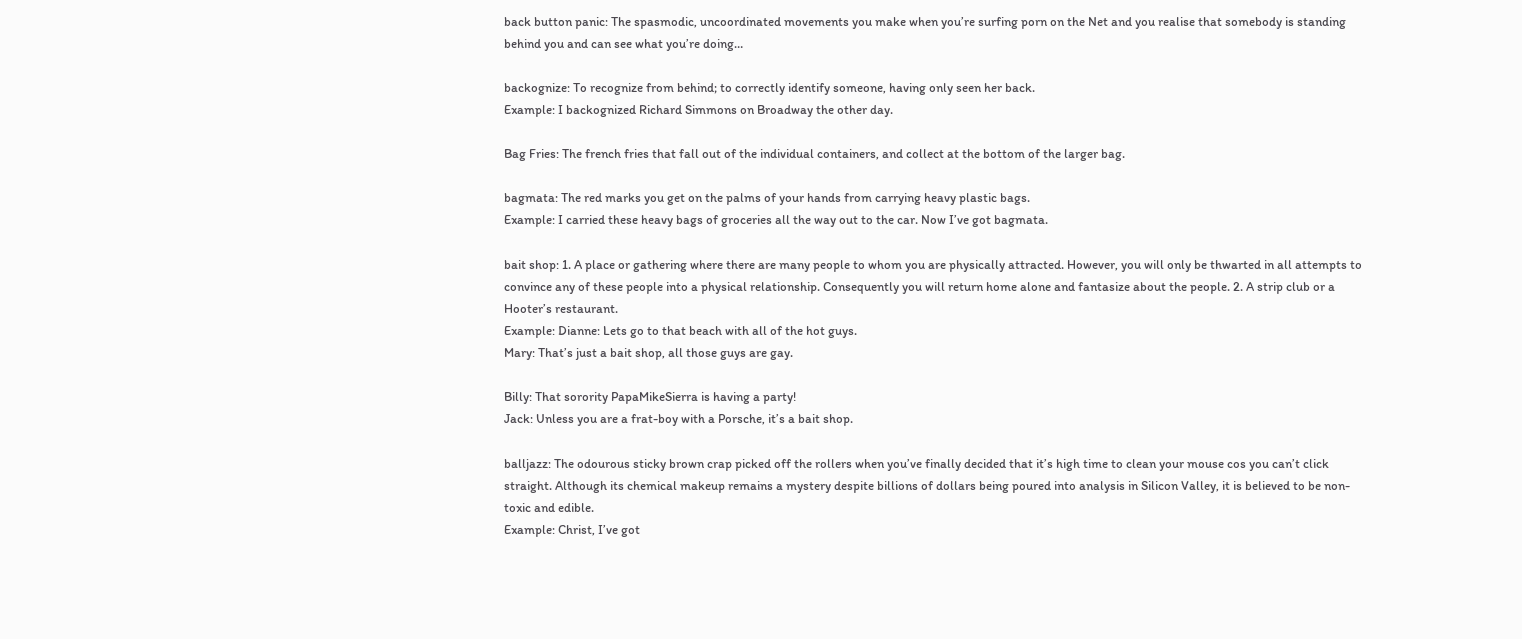back button panic: The spasmodic, uncoordinated movements you make when you’re surfing porn on the Net and you realise that somebody is standing behind you and can see what you’re doing…

backognize: To recognize from behind; to correctly identify someone, having only seen her back.
Example: I backognized Richard Simmons on Broadway the other day.

Bag Fries: The french fries that fall out of the individual containers, and collect at the bottom of the larger bag.

bagmata: The red marks you get on the palms of your hands from carrying heavy plastic bags.
Example: I carried these heavy bags of groceries all the way out to the car. Now I’ve got bagmata.

bait shop: 1. A place or gathering where there are many people to whom you are physically attracted. However, you will only be thwarted in all attempts to convince any of these people into a physical relationship. Consequently you will return home alone and fantasize about the people. 2. A strip club or a Hooter’s restaurant.
Example: Dianne: Lets go to that beach with all of the hot guys.
Mary: That’s just a bait shop, all those guys are gay.

Billy: That sorority PapaMikeSierra is having a party!
Jack: Unless you are a frat-boy with a Porsche, it’s a bait shop.

balljazz: The odourous sticky brown crap picked off the rollers when you’ve finally decided that it’s high time to clean your mouse cos you can’t click straight. Although its chemical makeup remains a mystery despite billions of dollars being poured into analysis in Silicon Valley, it is believed to be non-toxic and edible.
Example: Christ, I’ve got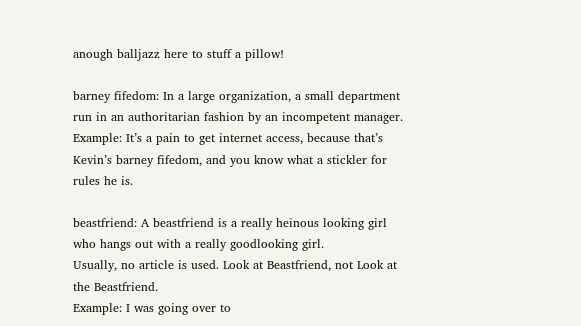anough balljazz here to stuff a pillow!

barney fifedom: In a large organization, a small department run in an authoritarian fashion by an incompetent manager.
Example: It’s a pain to get internet access, because that’s Kevin’s barney fifedom, and you know what a stickler for rules he is.

beastfriend: A beastfriend is a really heinous looking girl who hangs out with a really goodlooking girl.
Usually, no article is used. Look at Beastfriend, not Look at the Beastfriend.
Example: I was going over to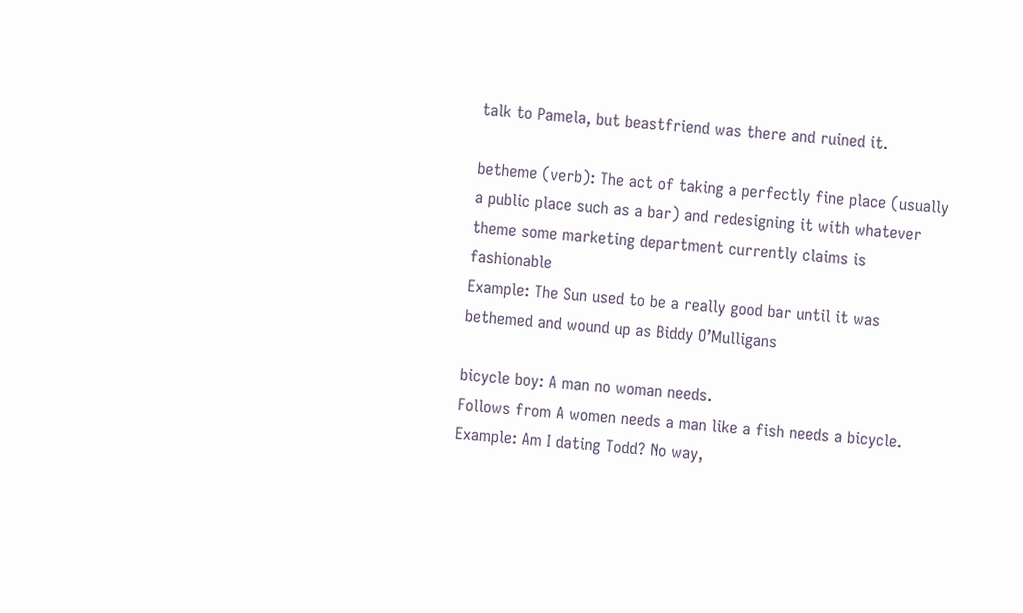talk to Pamela, but beastfriend was there and ruined it.

betheme (verb): The act of taking a perfectly fine place (usually a public place such as a bar) and redesigning it with whatever theme some marketing department currently claims is fashionable
Example: The Sun used to be a really good bar until it was bethemed and wound up as Biddy O’Mulligans

bicycle boy: A man no woman needs.
Follows from A women needs a man like a fish needs a bicycle.
Example: Am I dating Todd? No way,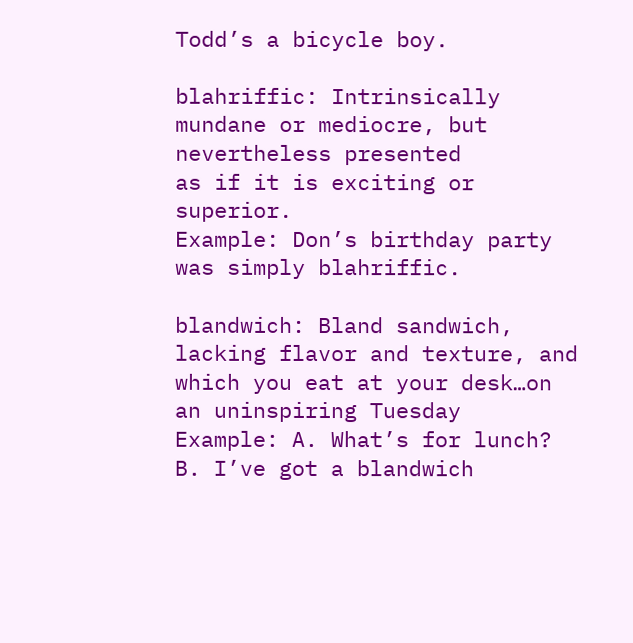Todd’s a bicycle boy.

blahriffic: Intrinsically mundane or mediocre, but nevertheless presented
as if it is exciting or superior.
Example: Don’s birthday party was simply blahriffic.

blandwich: Bland sandwich, lacking flavor and texture, and which you eat at your desk…on an uninspiring Tuesday
Example: A. What’s for lunch? B. I’ve got a blandwich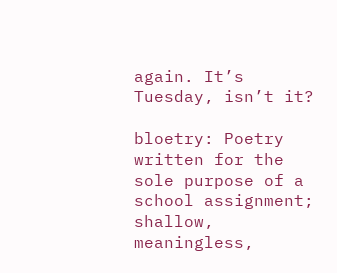again. It’s Tuesday, isn’t it?

bloetry: Poetry written for the sole purpose of a school assignment;
shallow, meaningless,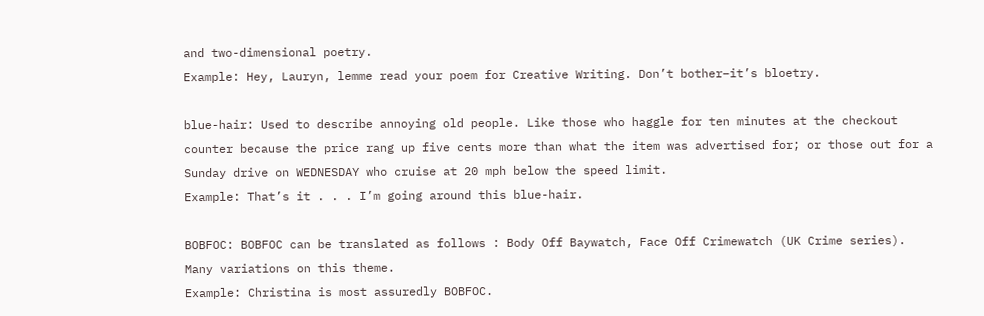and two-dimensional poetry.
Example: Hey, Lauryn, lemme read your poem for Creative Writing. Don’t bother–it’s bloetry.

blue-hair: Used to describe annoying old people. Like those who haggle for ten minutes at the checkout counter because the price rang up five cents more than what the item was advertised for; or those out for a Sunday drive on WEDNESDAY who cruise at 20 mph below the speed limit.
Example: That’s it . . . I’m going around this blue-hair.

BOBFOC: BOBFOC can be translated as follows : Body Off Baywatch, Face Off Crimewatch (UK Crime series).
Many variations on this theme.
Example: Christina is most assuredly BOBFOC.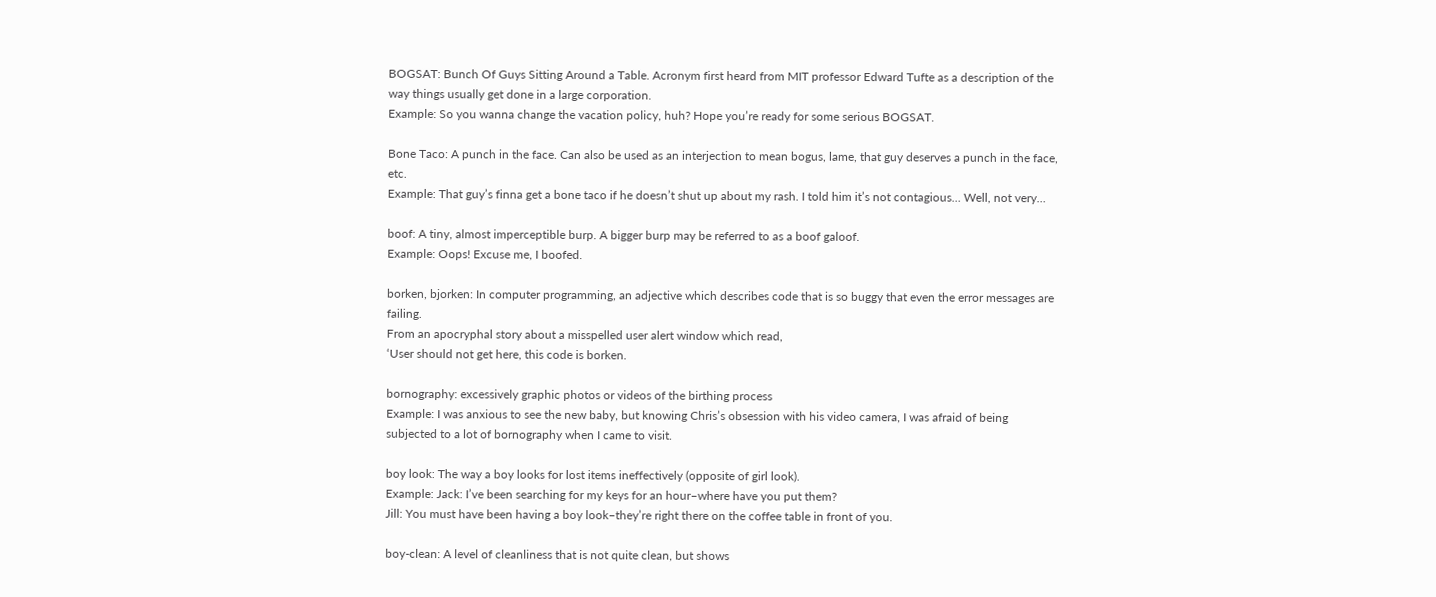BOGSAT: Bunch Of Guys Sitting Around a Table. Acronym first heard from MIT professor Edward Tufte as a description of the way things usually get done in a large corporation.
Example: So you wanna change the vacation policy, huh? Hope you’re ready for some serious BOGSAT.

Bone Taco: A punch in the face. Can also be used as an interjection to mean bogus, lame, that guy deserves a punch in the face, etc.
Example: That guy’s finna get a bone taco if he doesn’t shut up about my rash. I told him it’s not contagious… Well, not very…

boof: A tiny, almost imperceptible burp. A bigger burp may be referred to as a boof galoof.
Example: Oops! Excuse me, I boofed.

borken, bjorken: In computer programming, an adjective which describes code that is so buggy that even the error messages are failing.
From an apocryphal story about a misspelled user alert window which read,
‘User should not get here, this code is borken.

bornography: excessively graphic photos or videos of the birthing process
Example: I was anxious to see the new baby, but knowing Chris’s obsession with his video camera, I was afraid of being subjected to a lot of bornography when I came to visit.

boy look: The way a boy looks for lost items ineffectively (opposite of girl look).
Example: Jack: I’ve been searching for my keys for an hour–where have you put them?
Jill: You must have been having a boy look–they’re right there on the coffee table in front of you.

boy-clean: A level of cleanliness that is not quite clean, but shows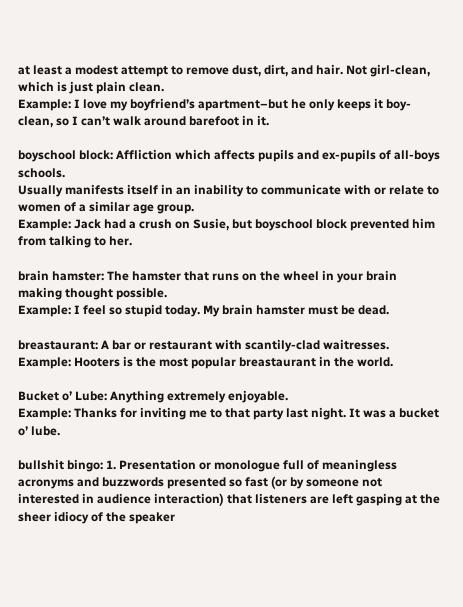at least a modest attempt to remove dust, dirt, and hair. Not girl-clean, which is just plain clean.
Example: I love my boyfriend’s apartment–but he only keeps it boy-clean, so I can’t walk around barefoot in it.

boyschool block: Affliction which affects pupils and ex-pupils of all-boys schools.
Usually manifests itself in an inability to communicate with or relate to women of a similar age group.
Example: Jack had a crush on Susie, but boyschool block prevented him from talking to her.

brain hamster: The hamster that runs on the wheel in your brain making thought possible.
Example: I feel so stupid today. My brain hamster must be dead.

breastaurant: A bar or restaurant with scantily-clad waitresses.
Example: Hooters is the most popular breastaurant in the world.

Bucket o’ Lube: Anything extremely enjoyable.
Example: Thanks for inviting me to that party last night. It was a bucket o’ lube.

bullshit bingo: 1. Presentation or monologue full of meaningless acronyms and buzzwords presented so fast (or by someone not interested in audience interaction) that listeners are left gasping at the sheer idiocy of the speaker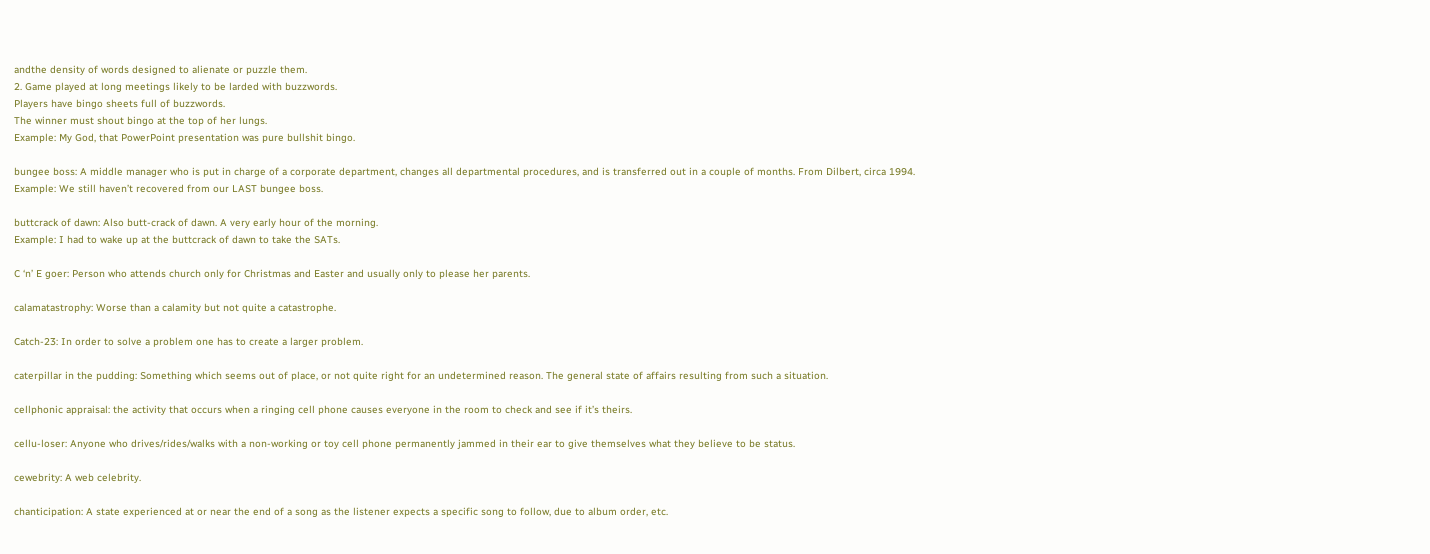andthe density of words designed to alienate or puzzle them.
2. Game played at long meetings likely to be larded with buzzwords.
Players have bingo sheets full of buzzwords.
The winner must shout bingo at the top of her lungs.
Example: My God, that PowerPoint presentation was pure bullshit bingo.

bungee boss: A middle manager who is put in charge of a corporate department, changes all departmental procedures, and is transferred out in a couple of months. From Dilbert, circa 1994.
Example: We still haven’t recovered from our LAST bungee boss.

buttcrack of dawn: Also butt-crack of dawn. A very early hour of the morning.
Example: I had to wake up at the buttcrack of dawn to take the SATs.

C ‘n’ E goer: Person who attends church only for Christmas and Easter and usually only to please her parents.

calamatastrophy: Worse than a calamity but not quite a catastrophe.

Catch-23: In order to solve a problem one has to create a larger problem.

caterpillar in the pudding: Something which seems out of place, or not quite right for an undetermined reason. The general state of affairs resulting from such a situation.

cellphonic appraisal: the activity that occurs when a ringing cell phone causes everyone in the room to check and see if it’s theirs.

cellu-loser: Anyone who drives/rides/walks with a non-working or toy cell phone permanently jammed in their ear to give themselves what they believe to be status.

cewebrity: A web celebrity.

chanticipation: A state experienced at or near the end of a song as the listener expects a specific song to follow, due to album order, etc.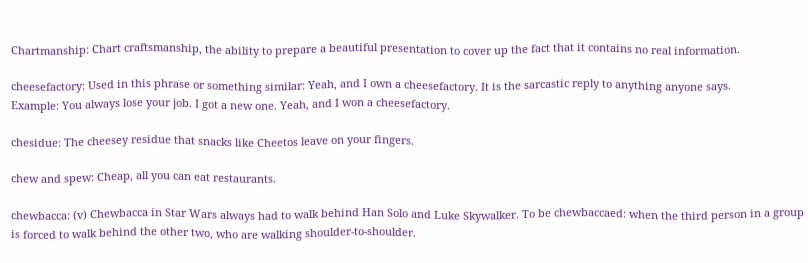Chartmanship: Chart craftsmanship, the ability to prepare a beautiful presentation to cover up the fact that it contains no real information.

cheesefactory: Used in this phrase or something similar: Yeah, and I own a cheesefactory. It is the sarcastic reply to anything anyone says.
Example: You always lose your job. I got a new one. Yeah, and I won a cheesefactory.

chesidue: The cheesey residue that snacks like Cheetos leave on your fingers.

chew and spew: Cheap, all you can eat restaurants.

chewbacca: (v) Chewbacca in Star Wars always had to walk behind Han Solo and Luke Skywalker. To be chewbaccaed: when the third person in a group is forced to walk behind the other two, who are walking shoulder-to-shoulder.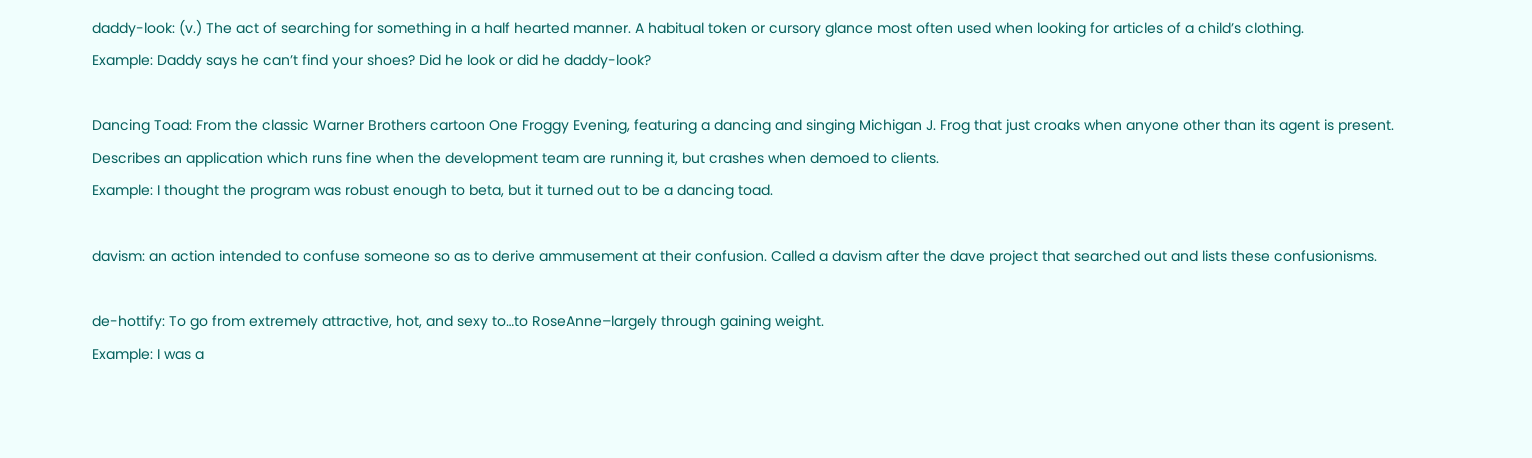daddy-look: (v.) The act of searching for something in a half hearted manner. A habitual token or cursory glance most often used when looking for articles of a child’s clothing.
Example: Daddy says he can’t find your shoes? Did he look or did he daddy-look?

Dancing Toad: From the classic Warner Brothers cartoon One Froggy Evening, featuring a dancing and singing Michigan J. Frog that just croaks when anyone other than its agent is present. Describes an application which runs fine when the development team are running it, but crashes when demoed to clients.
Example: I thought the program was robust enough to beta, but it turned out to be a dancing toad.

davism: an action intended to confuse someone so as to derive ammusement at their confusion. Called a davism after the dave project that searched out and lists these confusionisms.

de-hottify: To go from extremely attractive, hot, and sexy to…to RoseAnne–largely through gaining weight.
Example: I was a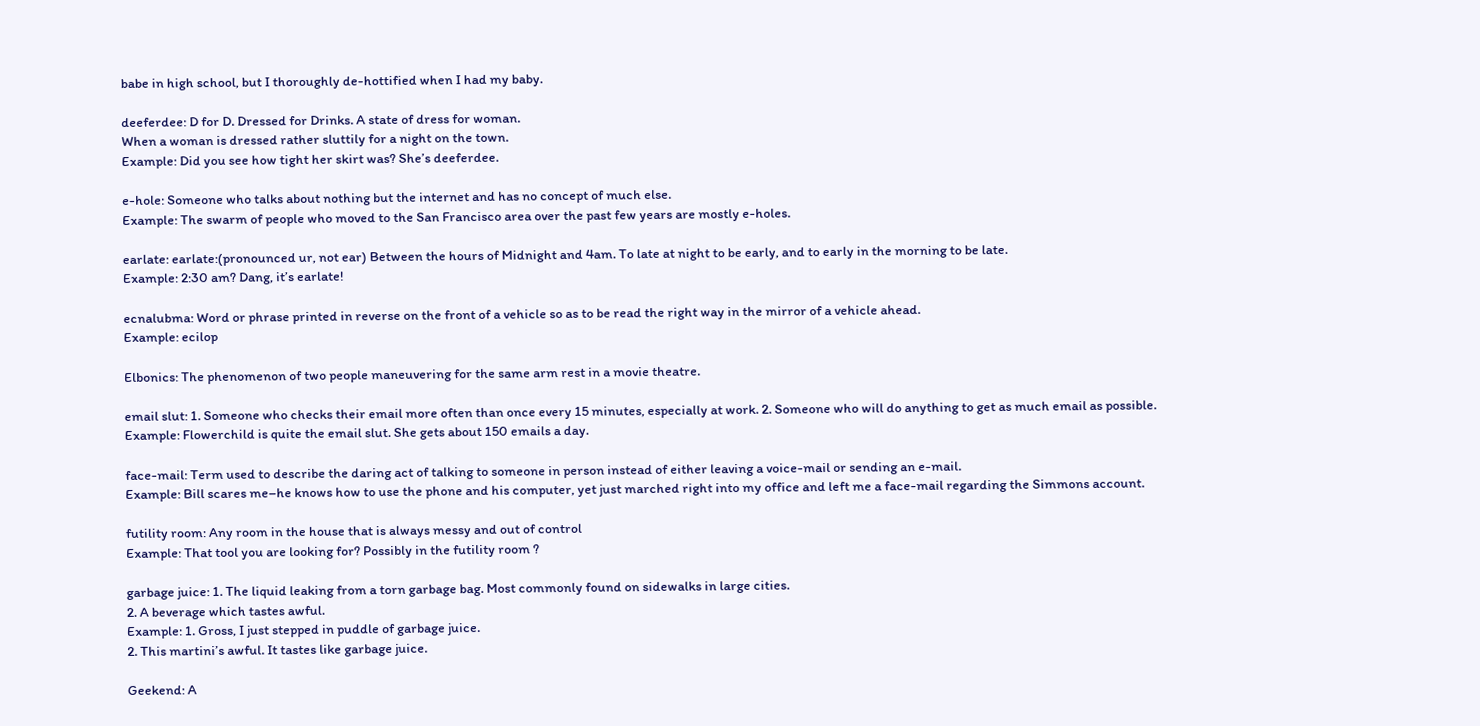babe in high school, but I thoroughly de-hottified when I had my baby.

deeferdee: D for D. Dressed for Drinks. A state of dress for woman.
When a woman is dressed rather sluttily for a night on the town.
Example: Did you see how tight her skirt was? She’s deeferdee.

e-hole: Someone who talks about nothing but the internet and has no concept of much else.
Example: The swarm of people who moved to the San Francisco area over the past few years are mostly e-holes.

earlate: earlate:(pronounced ur, not ear) Between the hours of Midnight and 4am. To late at night to be early, and to early in the morning to be late.
Example: 2:30 am? Dang, it’s earlate!

ecnalubma: Word or phrase printed in reverse on the front of a vehicle so as to be read the right way in the mirror of a vehicle ahead.
Example: ecilop

Elbonics: The phenomenon of two people maneuvering for the same arm rest in a movie theatre.

email slut: 1. Someone who checks their email more often than once every 15 minutes, especially at work. 2. Someone who will do anything to get as much email as possible.
Example: Flowerchild is quite the email slut. She gets about 150 emails a day.

face-mail: Term used to describe the daring act of talking to someone in person instead of either leaving a voice-mail or sending an e-mail.
Example: Bill scares me–he knows how to use the phone and his computer, yet just marched right into my office and left me a face-mail regarding the Simmons account.

futility room: Any room in the house that is always messy and out of control
Example: That tool you are looking for? Possibly in the futility room ?

garbage juice: 1. The liquid leaking from a torn garbage bag. Most commonly found on sidewalks in large cities.
2. A beverage which tastes awful.
Example: 1. Gross, I just stepped in puddle of garbage juice.
2. This martini’s awful. It tastes like garbage juice.

Geekend: A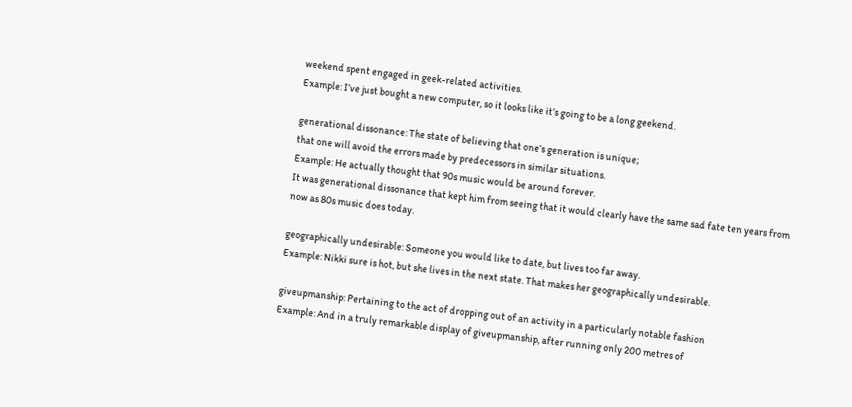weekend spent engaged in geek-related activities.
Example: I’ve just bought a new computer, so it looks like it’s going to be a long geekend.

generational dissonance: The state of believing that one’s generation is unique;
that one will avoid the errors made by predecessors in similar situations.
Example: He actually thought that 90s music would be around forever.
It was generational dissonance that kept him from seeing that it would clearly have the same sad fate ten years from now as 80s music does today.

geographically undesirable: Someone you would like to date, but lives too far away.
Example: Nikki sure is hot, but she lives in the next state. That makes her geographically undesirable.

giveupmanship: Pertaining to the act of dropping out of an activity in a particularly notable fashion
Example: And in a truly remarkable display of giveupmanship, after running only 200 metres of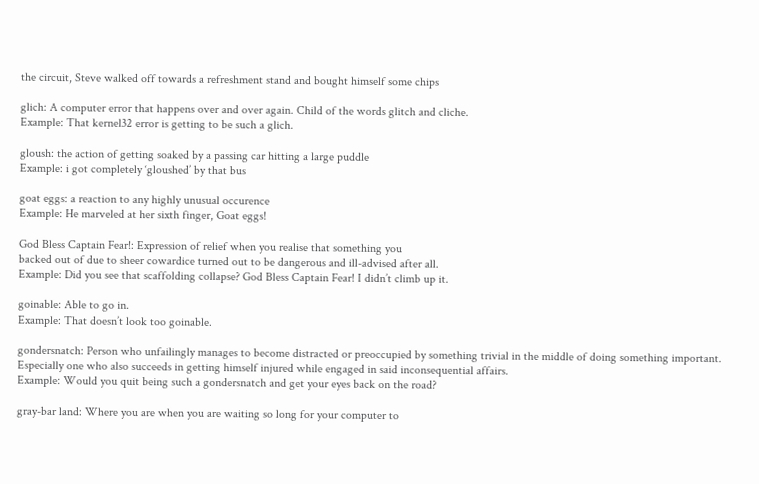the circuit, Steve walked off towards a refreshment stand and bought himself some chips

glich: A computer error that happens over and over again. Child of the words glitch and cliche.
Example: That kernel32 error is getting to be such a glich.

gloush: the action of getting soaked by a passing car hitting a large puddle
Example: i got completely ‘gloushed’ by that bus

goat eggs: a reaction to any highly unusual occurence
Example: He marveled at her sixth finger, Goat eggs!

God Bless Captain Fear!: Expression of relief when you realise that something you
backed out of due to sheer cowardice turned out to be dangerous and ill-advised after all.
Example: Did you see that scaffolding collapse? God Bless Captain Fear! I didn’t climb up it.

goinable: Able to go in.
Example: That doesn’t look too goinable.

gondersnatch: Person who unfailingly manages to become distracted or preoccupied by something trivial in the middle of doing something important. Especially one who also succeeds in getting himself injured while engaged in said inconsequential affairs.
Example: Would you quit being such a gondersnatch and get your eyes back on the road?

gray-bar land: Where you are when you are waiting so long for your computer to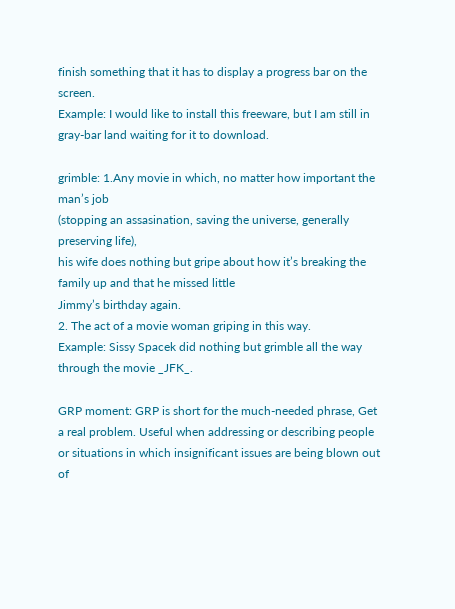finish something that it has to display a progress bar on the screen.
Example: I would like to install this freeware, but I am still in gray-bar land waiting for it to download.

grimble: 1.Any movie in which, no matter how important the man’s job
(stopping an assasination, saving the universe, generally preserving life),
his wife does nothing but gripe about how it’s breaking the family up and that he missed little
Jimmy’s birthday again.
2. The act of a movie woman griping in this way.
Example: Sissy Spacek did nothing but grimble all the way through the movie _JFK_.

GRP moment: GRP is short for the much-needed phrase, Get a real problem. Useful when addressing or describing people or situations in which insignificant issues are being blown out of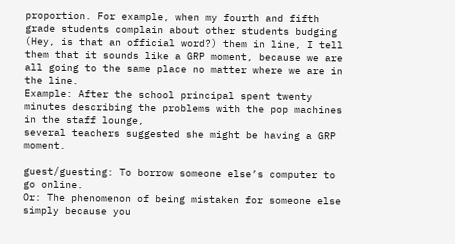proportion. For example, when my fourth and fifth grade students complain about other students budging (Hey, is that an official word?) them in line, I tell them that it sounds like a GRP moment, because we are all going to the same place no matter where we are in the line.
Example: After the school principal spent twenty minutes describing the problems with the pop machines in the staff lounge,
several teachers suggested she might be having a GRP moment.

guest/guesting: To borrow someone else’s computer to go online.
Or: The phenomenon of being mistaken for someone else simply because you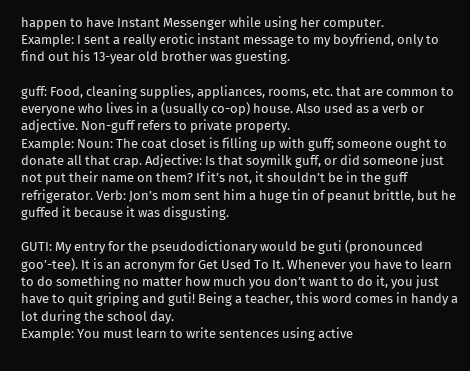happen to have Instant Messenger while using her computer.
Example: I sent a really erotic instant message to my boyfriend, only to find out his 13-year old brother was guesting.

guff: Food, cleaning supplies, appliances, rooms, etc. that are common to everyone who lives in a (usually co-op) house. Also used as a verb or adjective. Non-guff refers to private property.
Example: Noun: The coat closet is filling up with guff; someone ought to donate all that crap. Adjective: Is that soymilk guff, or did someone just not put their name on them? If it’s not, it shouldn’t be in the guff refrigerator. Verb: Jon’s mom sent him a huge tin of peanut brittle, but he guffed it because it was disgusting.

GUTI: My entry for the pseudodictionary would be guti (pronounced goo’-tee). It is an acronym for Get Used To It. Whenever you have to learn to do something no matter how much you don’t want to do it, you just have to quit griping and guti! Being a teacher, this word comes in handy a lot during the school day.
Example: You must learn to write sentences using active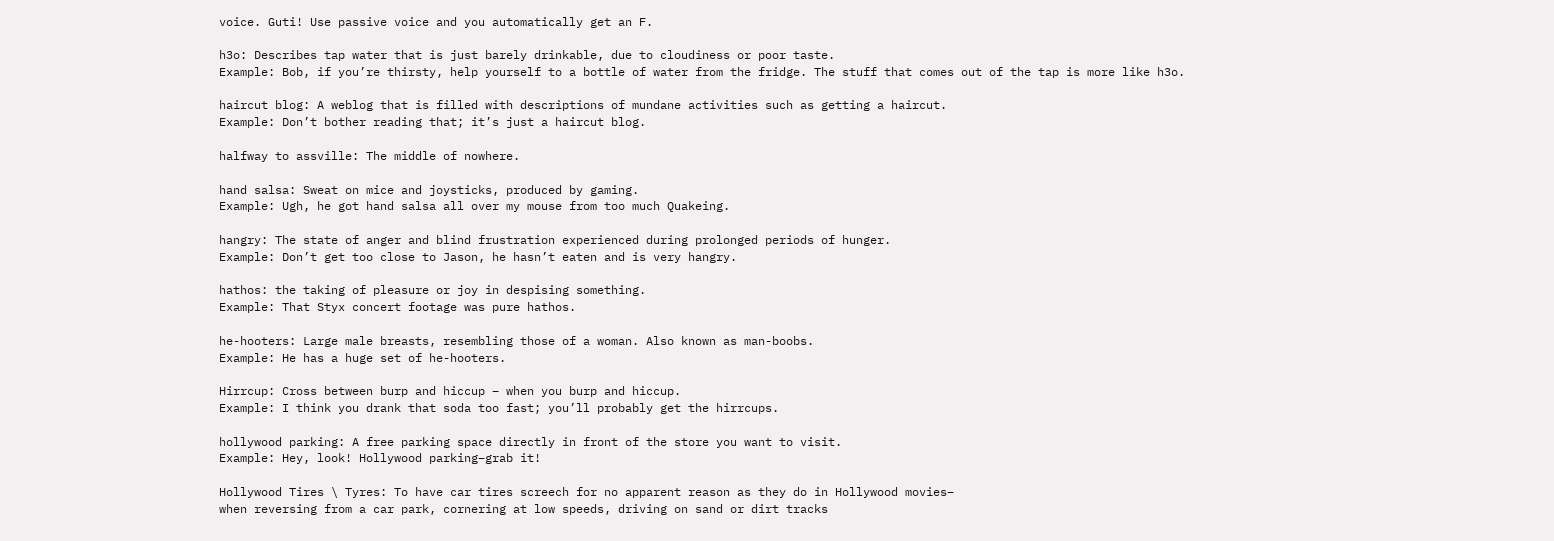voice. Guti! Use passive voice and you automatically get an F.

h3o: Describes tap water that is just barely drinkable, due to cloudiness or poor taste.
Example: Bob, if you’re thirsty, help yourself to a bottle of water from the fridge. The stuff that comes out of the tap is more like h3o.

haircut blog: A weblog that is filled with descriptions of mundane activities such as getting a haircut.
Example: Don’t bother reading that; it’s just a haircut blog.

halfway to assville: The middle of nowhere.

hand salsa: Sweat on mice and joysticks, produced by gaming.
Example: Ugh, he got hand salsa all over my mouse from too much Quakeing.

hangry: The state of anger and blind frustration experienced during prolonged periods of hunger.
Example: Don’t get too close to Jason, he hasn’t eaten and is very hangry.

hathos: the taking of pleasure or joy in despising something.
Example: That Styx concert footage was pure hathos.

he-hooters: Large male breasts, resembling those of a woman. Also known as man-boobs.
Example: He has a huge set of he-hooters.

Hirrcup: Cross between burp and hiccup – when you burp and hiccup.
Example: I think you drank that soda too fast; you’ll probably get the hirrcups.

hollywood parking: A free parking space directly in front of the store you want to visit.
Example: Hey, look! Hollywood parking–grab it!

Hollywood Tires \ Tyres: To have car tires screech for no apparent reason as they do in Hollywood movies–
when reversing from a car park, cornering at low speeds, driving on sand or dirt tracks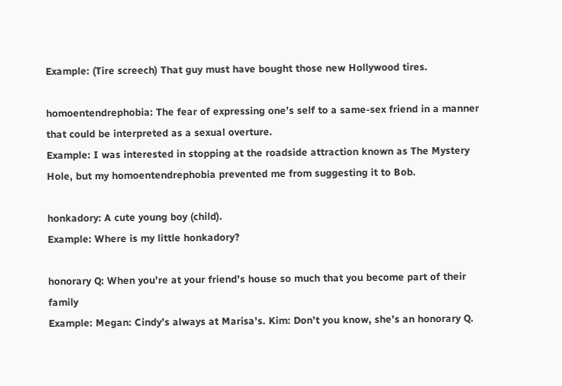Example: (Tire screech) That guy must have bought those new Hollywood tires.

homoentendrephobia: The fear of expressing one’s self to a same-sex friend in a manner that could be interpreted as a sexual overture.
Example: I was interested in stopping at the roadside attraction known as The Mystery Hole, but my homoentendrephobia prevented me from suggesting it to Bob.

honkadory: A cute young boy (child).
Example: Where is my little honkadory?

honorary Q: When you’re at your friend’s house so much that you become part of their family
Example: Megan: Cindy’s always at Marisa’s. Kim: Don’t you know, she’s an honorary Q.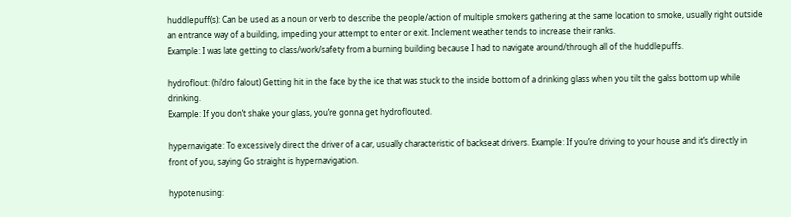huddlepuff(s): Can be used as a noun or verb to describe the people/action of multiple smokers gathering at the same location to smoke, usually right outside an entrance way of a building, impeding your attempt to enter or exit. Inclement weather tends to increase their ranks.
Example: I was late getting to class/work/safety from a burning building because I had to navigate around/through all of the huddlepuffs.

hydroflout: (hi’dro falout) Getting hit in the face by the ice that was stuck to the inside bottom of a drinking glass when you tilt the galss bottom up while drinking.
Example: If you don’t shake your glass, you’re gonna get hydroflouted.

hypernavigate: To excessively direct the driver of a car, usually characteristic of backseat drivers. Example: If you’re driving to your house and it’s directly in front of you, saying Go straight is hypernavigation.

hypotenusing: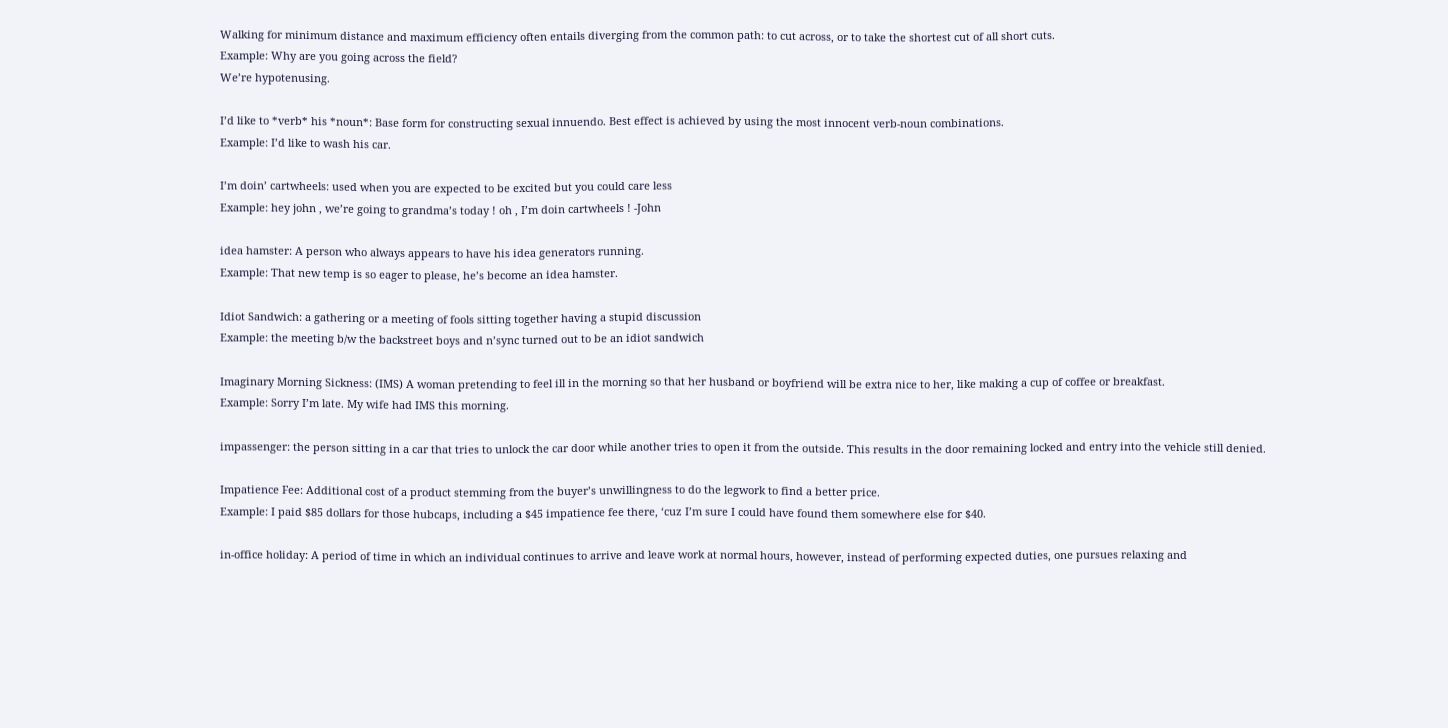Walking for minimum distance and maximum efficiency often entails diverging from the common path: to cut across, or to take the shortest cut of all short cuts.
Example: Why are you going across the field?
We’re hypotenusing.

I’d like to *verb* his *noun*: Base form for constructing sexual innuendo. Best effect is achieved by using the most innocent verb-noun combinations.
Example: I’d like to wash his car.

I’m doin’ cartwheels: used when you are expected to be excited but you could care less
Example: hey john , we’re going to grandma’s today ! oh , I’m doin cartwheels ! -John

idea hamster: A person who always appears to have his idea generators running.
Example: That new temp is so eager to please, he’s become an idea hamster.

Idiot Sandwich: a gathering or a meeting of fools sitting together having a stupid discussion
Example: the meeting b/w the backstreet boys and n’sync turned out to be an idiot sandwich

Imaginary Morning Sickness: (IMS) A woman pretending to feel ill in the morning so that her husband or boyfriend will be extra nice to her, like making a cup of coffee or breakfast.
Example: Sorry I’m late. My wife had IMS this morning.

impassenger: the person sitting in a car that tries to unlock the car door while another tries to open it from the outside. This results in the door remaining locked and entry into the vehicle still denied.

Impatience Fee: Additional cost of a product stemming from the buyer’s unwillingness to do the legwork to find a better price.
Example: I paid $85 dollars for those hubcaps, including a $45 impatience fee there, ‘cuz I’m sure I could have found them somewhere else for $40.

in-office holiday: A period of time in which an individual continues to arrive and leave work at normal hours, however, instead of performing expected duties, one pursues relaxing and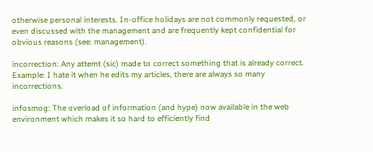otherwise personal interests. In-office holidays are not commonly requested, or even discussed with the management and are frequently kept confidential for obvious reasons (see: management).

incorrection: Any attemt (sic) made to correct something that is already correct.
Example: I hate it when he edits my articles, there are always so many incorrections.

infosmog: The overload of information (and hype) now available in the web environment which makes it so hard to efficiently find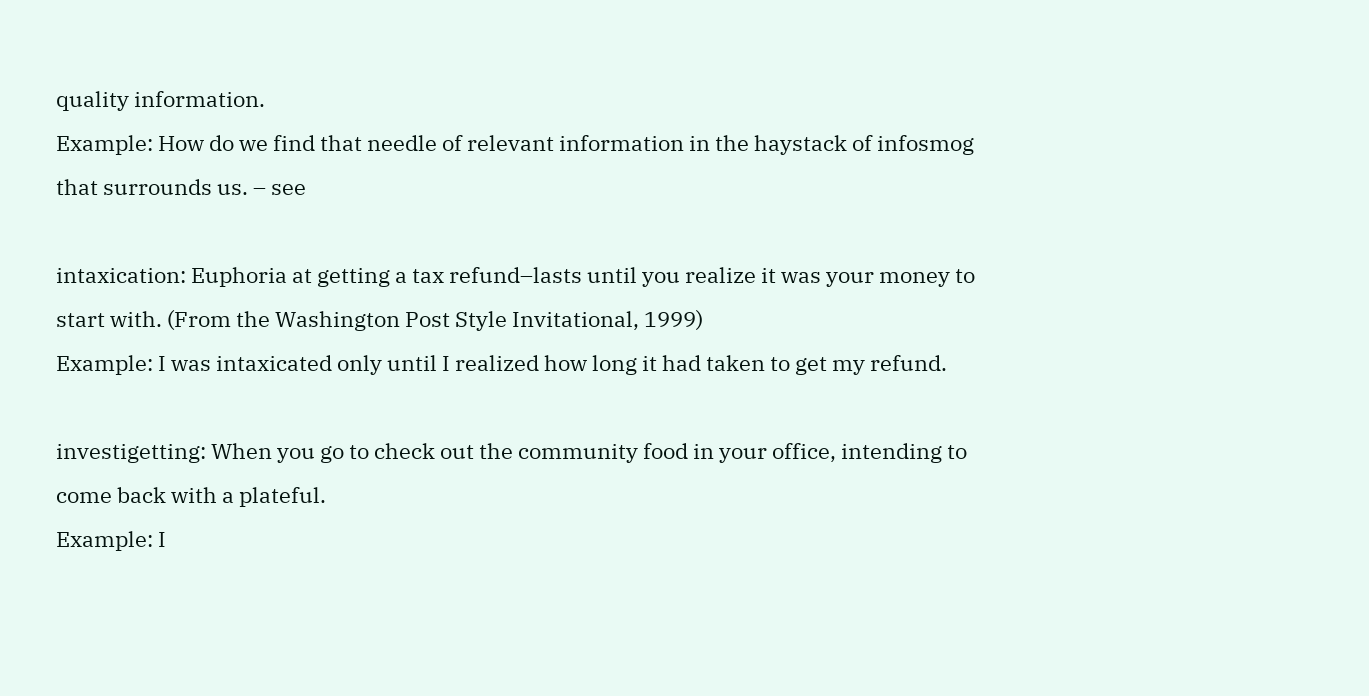quality information.
Example: How do we find that needle of relevant information in the haystack of infosmog that surrounds us. – see

intaxication: Euphoria at getting a tax refund–lasts until you realize it was your money to start with. (From the Washington Post Style Invitational, 1999)
Example: I was intaxicated only until I realized how long it had taken to get my refund.

investigetting: When you go to check out the community food in your office, intending to come back with a plateful.
Example: I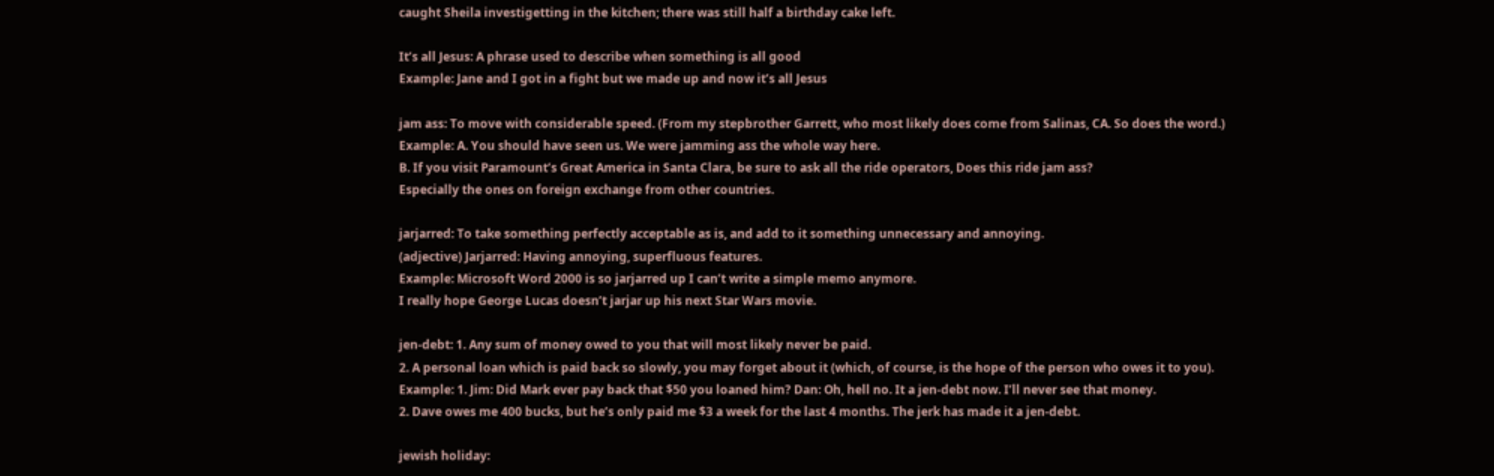caught Sheila investigetting in the kitchen; there was still half a birthday cake left.

It’s all Jesus: A phrase used to describe when something is all good
Example: Jane and I got in a fight but we made up and now it’s all Jesus

jam ass: To move with considerable speed. (From my stepbrother Garrett, who most likely does come from Salinas, CA. So does the word.)
Example: A. You should have seen us. We were jamming ass the whole way here.
B. If you visit Paramount’s Great America in Santa Clara, be sure to ask all the ride operators, Does this ride jam ass?
Especially the ones on foreign exchange from other countries.

jarjarred: To take something perfectly acceptable as is, and add to it something unnecessary and annoying.
(adjective) Jarjarred: Having annoying, superfluous features.
Example: Microsoft Word 2000 is so jarjarred up I can’t write a simple memo anymore.
I really hope George Lucas doesn’t jarjar up his next Star Wars movie.

jen-debt: 1. Any sum of money owed to you that will most likely never be paid.
2. A personal loan which is paid back so slowly, you may forget about it (which, of course, is the hope of the person who owes it to you).
Example: 1. Jim: Did Mark ever pay back that $50 you loaned him? Dan: Oh, hell no. It a jen-debt now. I’ll never see that money.
2. Dave owes me 400 bucks, but he’s only paid me $3 a week for the last 4 months. The jerk has made it a jen-debt.

jewish holiday: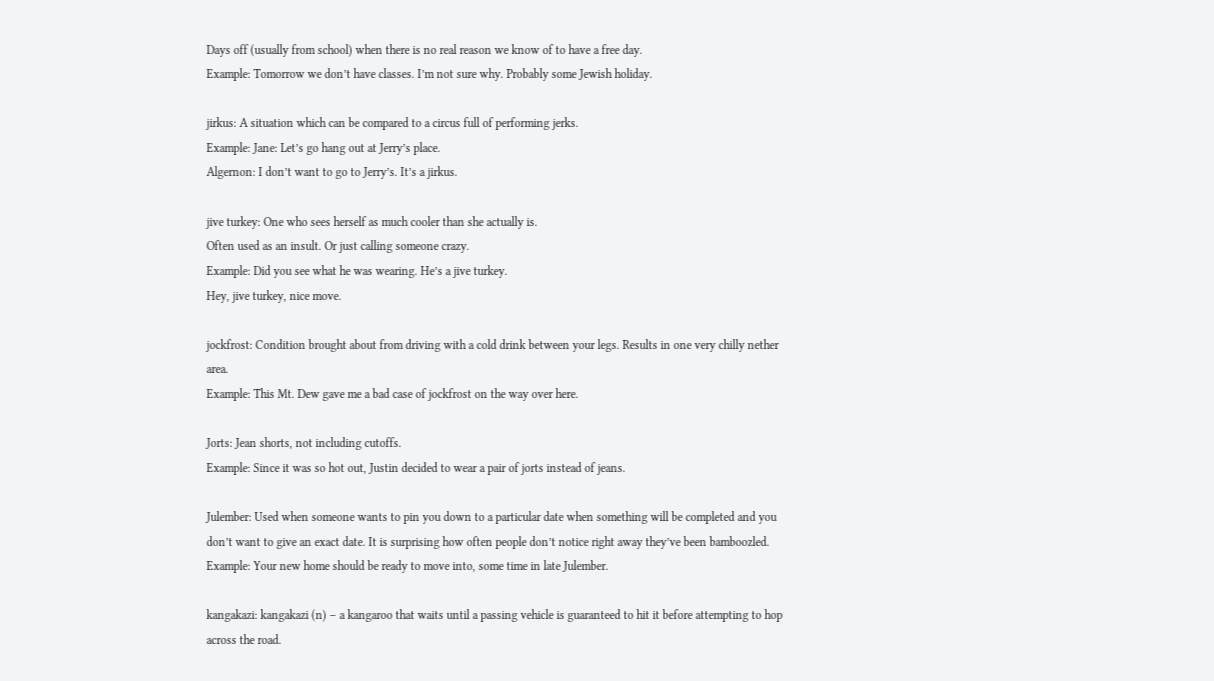Days off (usually from school) when there is no real reason we know of to have a free day.
Example: Tomorrow we don’t have classes. I’m not sure why. Probably some Jewish holiday.

jirkus: A situation which can be compared to a circus full of performing jerks.
Example: Jane: Let’s go hang out at Jerry’s place.
Algernon: I don’t want to go to Jerry’s. It’s a jirkus.

jive turkey: One who sees herself as much cooler than she actually is.
Often used as an insult. Or just calling someone crazy.
Example: Did you see what he was wearing. He’s a jive turkey.
Hey, jive turkey, nice move.

jockfrost: Condition brought about from driving with a cold drink between your legs. Results in one very chilly nether area.
Example: This Mt. Dew gave me a bad case of jockfrost on the way over here.

Jorts: Jean shorts, not including cutoffs.
Example: Since it was so hot out, Justin decided to wear a pair of jorts instead of jeans.

Julember: Used when someone wants to pin you down to a particular date when something will be completed and you don’t want to give an exact date. It is surprising how often people don’t notice right away they’ve been bamboozled.
Example: Your new home should be ready to move into, some time in late Julember.

kangakazi: kangakazi (n) – a kangaroo that waits until a passing vehicle is guaranteed to hit it before attempting to hop across the road.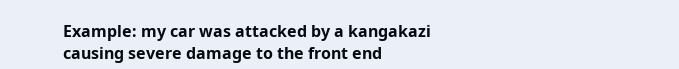Example: my car was attacked by a kangakazi causing severe damage to the front end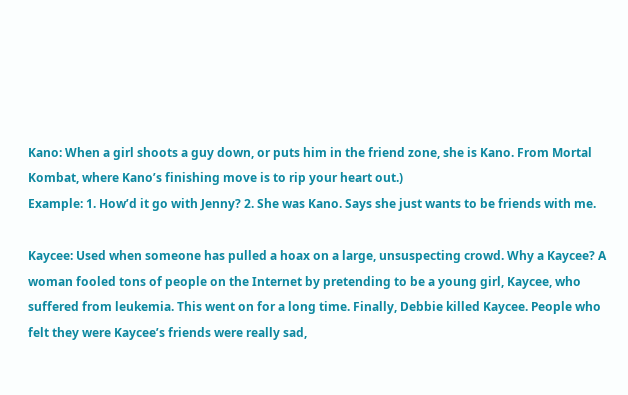Kano: When a girl shoots a guy down, or puts him in the friend zone, she is Kano. From Mortal Kombat, where Kano’s finishing move is to rip your heart out.)
Example: 1. How’d it go with Jenny? 2. She was Kano. Says she just wants to be friends with me.

Kaycee: Used when someone has pulled a hoax on a large, unsuspecting crowd. Why a Kaycee? A woman fooled tons of people on the Internet by pretending to be a young girl, Kaycee, who suffered from leukemia. This went on for a long time. Finally, Debbie killed Kaycee. People who felt they were Kaycee’s friends were really sad,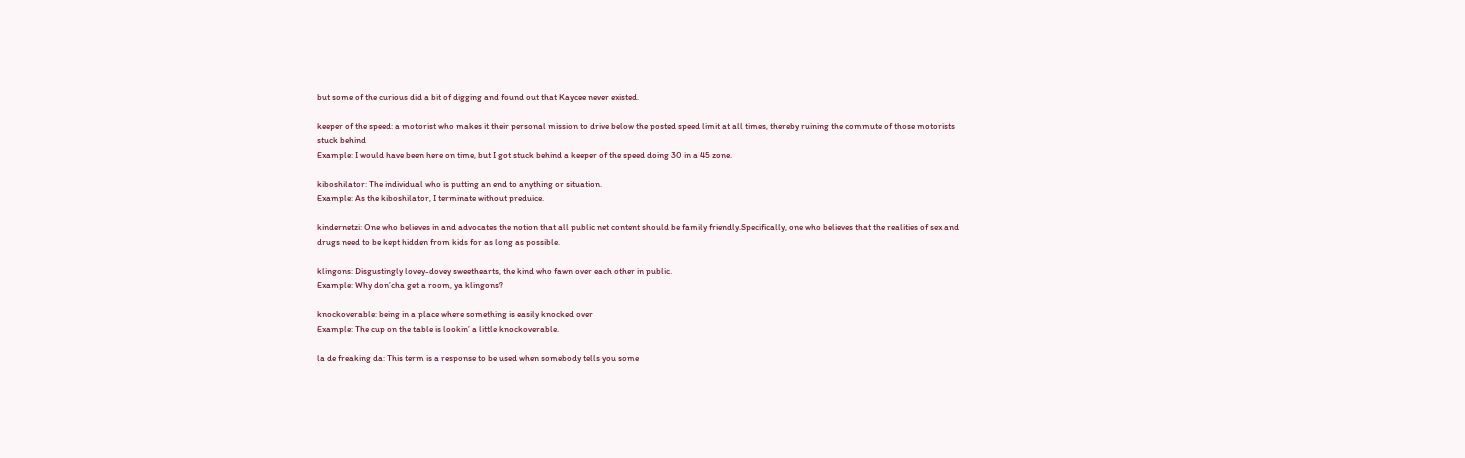but some of the curious did a bit of digging and found out that Kaycee never existed.

keeper of the speed: a motorist who makes it their personal mission to drive below the posted speed limit at all times, thereby ruining the commute of those motorists stuck behind
Example: I would have been here on time, but I got stuck behind a keeper of the speed doing 30 in a 45 zone.

kiboshilator: The individual who is putting an end to anything or situation.
Example: As the kiboshilator, I terminate without preduice.

kindernetzi: One who believes in and advocates the notion that all public net content should be family friendly.Specifically, one who believes that the realities of sex and drugs need to be kept hidden from kids for as long as possible.

klingons: Disgustingly lovey-dovey sweethearts, the kind who fawn over each other in public.
Example: Why don’cha get a room, ya klingons?

knockoverable: being in a place where something is easily knocked over
Example: The cup on the table is lookin’ a little knockoverable.

la de freaking da: This term is a response to be used when somebody tells you some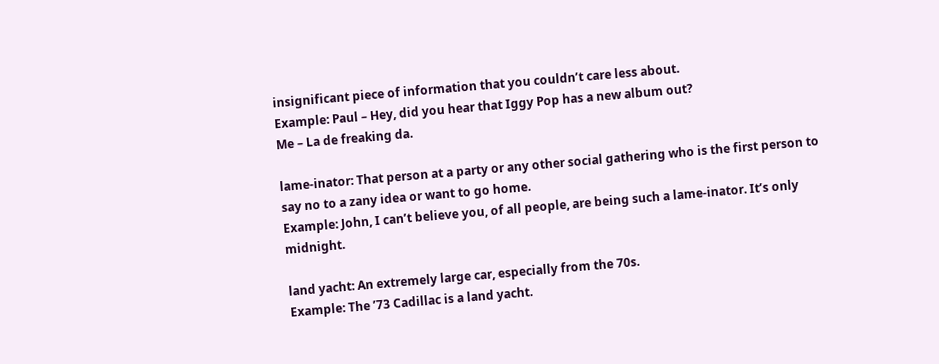insignificant piece of information that you couldn’t care less about.
Example: Paul – Hey, did you hear that Iggy Pop has a new album out?
Me – La de freaking da.

lame-inator: That person at a party or any other social gathering who is the first person to say no to a zany idea or want to go home.
Example: John, I can’t believe you, of all people, are being such a lame-inator. It’s only midnight.

land yacht: An extremely large car, especially from the 70s.
Example: The ’73 Cadillac is a land yacht.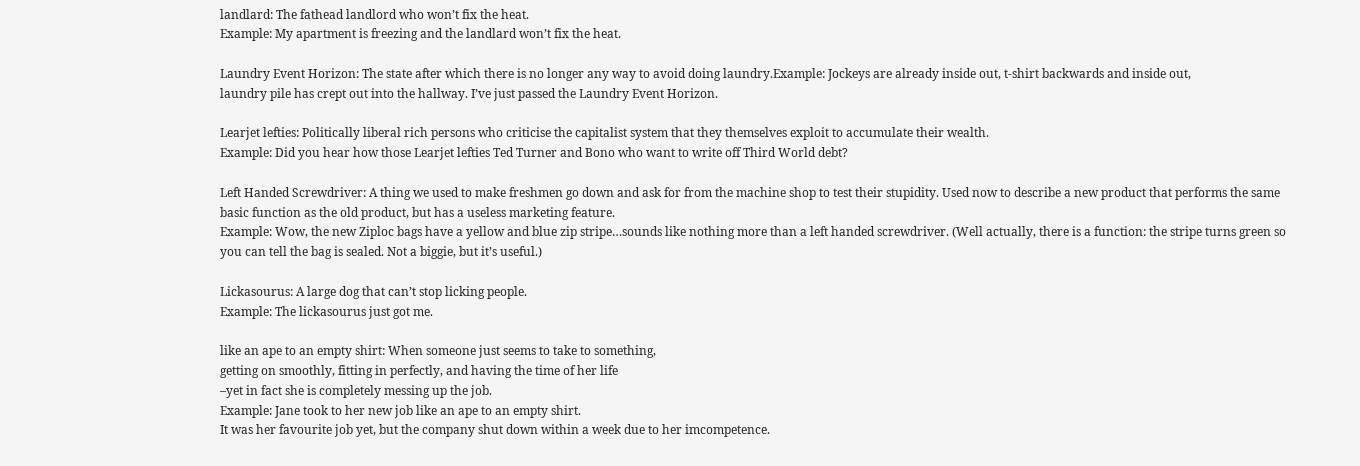landlard: The fathead landlord who won’t fix the heat.
Example: My apartment is freezing and the landlard won’t fix the heat.

Laundry Event Horizon: The state after which there is no longer any way to avoid doing laundry.Example: Jockeys are already inside out, t-shirt backwards and inside out,
laundry pile has crept out into the hallway. I’ve just passed the Laundry Event Horizon.

Learjet lefties: Politically liberal rich persons who criticise the capitalist system that they themselves exploit to accumulate their wealth.
Example: Did you hear how those Learjet lefties Ted Turner and Bono who want to write off Third World debt?

Left Handed Screwdriver: A thing we used to make freshmen go down and ask for from the machine shop to test their stupidity. Used now to describe a new product that performs the same basic function as the old product, but has a useless marketing feature.
Example: Wow, the new Ziploc bags have a yellow and blue zip stripe…sounds like nothing more than a left handed screwdriver. (Well actually, there is a function: the stripe turns green so you can tell the bag is sealed. Not a biggie, but it’s useful.)

Lickasourus: A large dog that can’t stop licking people.
Example: The lickasourus just got me.

like an ape to an empty shirt: When someone just seems to take to something,
getting on smoothly, fitting in perfectly, and having the time of her life
–yet in fact she is completely messing up the job.
Example: Jane took to her new job like an ape to an empty shirt.
It was her favourite job yet, but the company shut down within a week due to her imcompetence.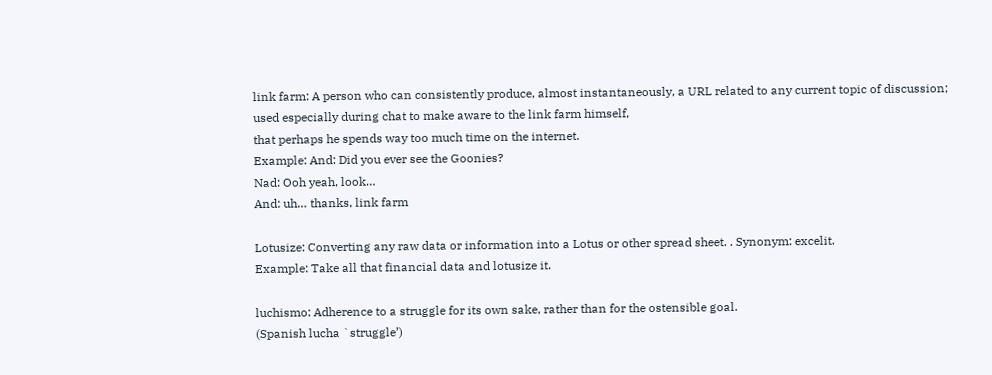link farm: A person who can consistently produce, almost instantaneously, a URL related to any current topic of discussion; used especially during chat to make aware to the link farm himself,
that perhaps he spends way too much time on the internet.
Example: And: Did you ever see the Goonies?
Nad: Ooh yeah, look…
And: uh… thanks, link farm

Lotusize: Converting any raw data or information into a Lotus or other spread sheet. . Synonym: excelit.
Example: Take all that financial data and lotusize it.

luchismo: Adherence to a struggle for its own sake, rather than for the ostensible goal.
(Spanish lucha `struggle’)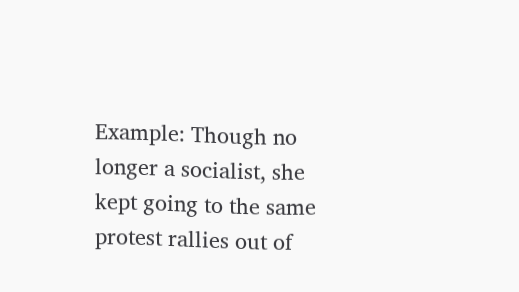Example: Though no longer a socialist, she kept going to the same protest rallies out of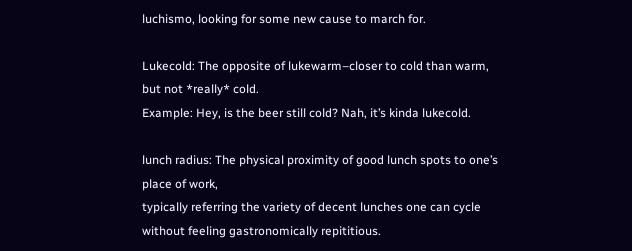luchismo, looking for some new cause to march for.

Lukecold: The opposite of lukewarm–closer to cold than warm, but not *really* cold.
Example: Hey, is the beer still cold? Nah, it’s kinda lukecold.

lunch radius: The physical proximity of good lunch spots to one’s place of work,
typically referring the variety of decent lunches one can cycle without feeling gastronomically repititious.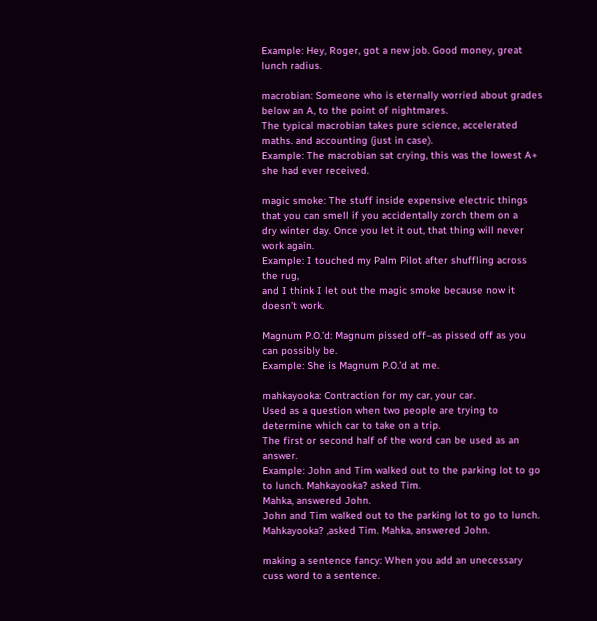Example: Hey, Roger, got a new job. Good money, great lunch radius.

macrobian: Someone who is eternally worried about grades below an A, to the point of nightmares.
The typical macrobian takes pure science, accelerated maths. and accounting (just in case).
Example: The macrobian sat crying, this was the lowest A+ she had ever received.

magic smoke: The stuff inside expensive electric things that you can smell if you accidentally zorch them on a
dry winter day. Once you let it out, that thing will never work again.
Example: I touched my Palm Pilot after shuffling across the rug,
and I think I let out the magic smoke because now it doesn’t work.

Magnum P.O.’d: Magnum pissed off–as pissed off as you can possibly be.
Example: She is Magnum P.O.’d at me.

mahkayooka: Contraction for my car, your car.
Used as a question when two people are trying to determine which car to take on a trip.
The first or second half of the word can be used as an answer.
Example: John and Tim walked out to the parking lot to go to lunch. Mahkayooka? asked Tim.
Mahka, answered John.
John and Tim walked out to the parking lot to go to lunch. Mahkayooka? ,asked Tim. Mahka, answered John.

making a sentence fancy: When you add an unecessary cuss word to a sentence.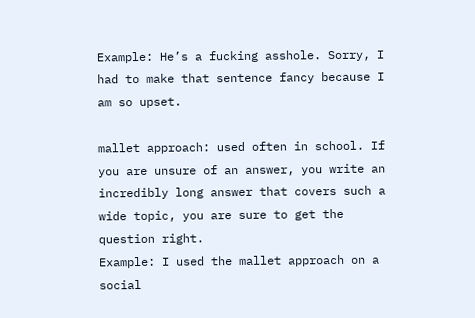Example: He’s a fucking asshole. Sorry, I had to make that sentence fancy because I am so upset.

mallet approach: used often in school. If you are unsure of an answer, you write an incredibly long answer that covers such a wide topic, you are sure to get the question right.
Example: I used the mallet approach on a social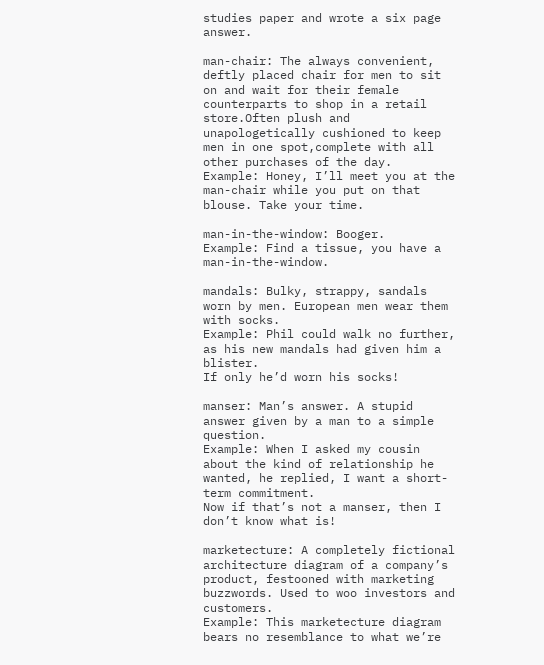studies paper and wrote a six page answer.

man-chair: The always convenient, deftly placed chair for men to sit on and wait for their female counterparts to shop in a retail store.Often plush and unapologetically cushioned to keep men in one spot,complete with all other purchases of the day.
Example: Honey, I’ll meet you at the man-chair while you put on that blouse. Take your time.

man-in-the-window: Booger.
Example: Find a tissue, you have a man-in-the-window.

mandals: Bulky, strappy, sandals worn by men. European men wear them with socks.
Example: Phil could walk no further, as his new mandals had given him a blister.
If only he’d worn his socks!

manser: Man’s answer. A stupid answer given by a man to a simple question.
Example: When I asked my cousin about the kind of relationship he wanted, he replied, I want a short-term commitment.
Now if that’s not a manser, then I don’t know what is!

marketecture: A completely fictional architecture diagram of a company’s product, festooned with marketing buzzwords. Used to woo investors and customers.
Example: This marketecture diagram bears no resemblance to what we’re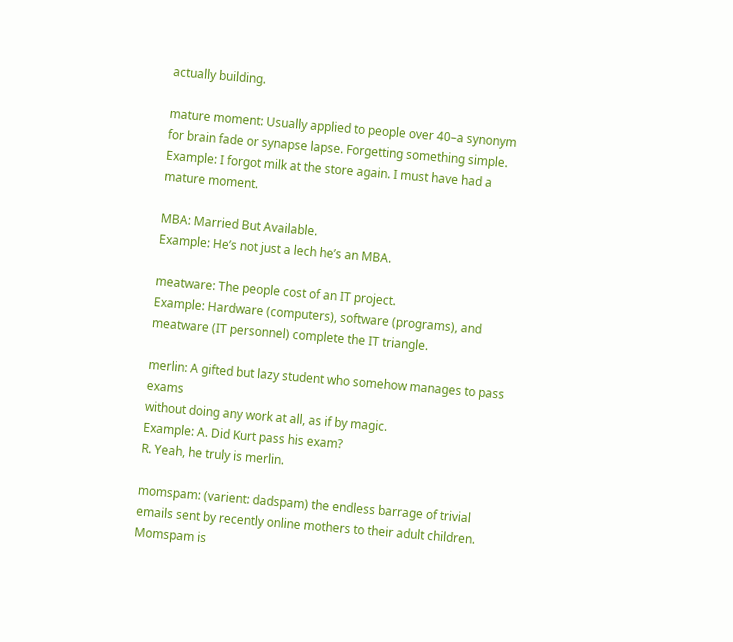actually building.

mature moment: Usually applied to people over 40–a synonym for brain fade or synapse lapse. Forgetting something simple.
Example: I forgot milk at the store again. I must have had a mature moment.

MBA: Married But Available.
Example: He’s not just a lech he’s an MBA.

meatware: The people cost of an IT project.
Example: Hardware (computers), software (programs), and meatware (IT personnel) complete the IT triangle.

merlin: A gifted but lazy student who somehow manages to pass exams
without doing any work at all, as if by magic.
Example: A. Did Kurt pass his exam?
R. Yeah, he truly is merlin.

momspam: (varient: dadspam) the endless barrage of trivial emails sent by recently online mothers to their adult children. Momspam is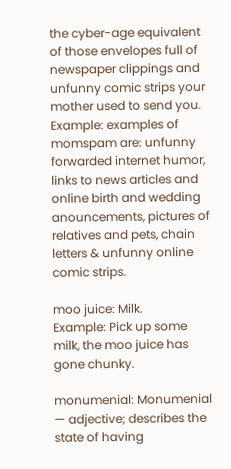the cyber-age equivalent of those envelopes full of newspaper clippings and unfunny comic strips your mother used to send you.
Example: examples of momspam are: unfunny forwarded internet humor, links to news articles and online birth and wedding anouncements, pictures of relatives and pets, chain letters & unfunny online comic strips.

moo juice: Milk.
Example: Pick up some milk, the moo juice has gone chunky.

monumenial: Monumenial — adjective; describes the state of having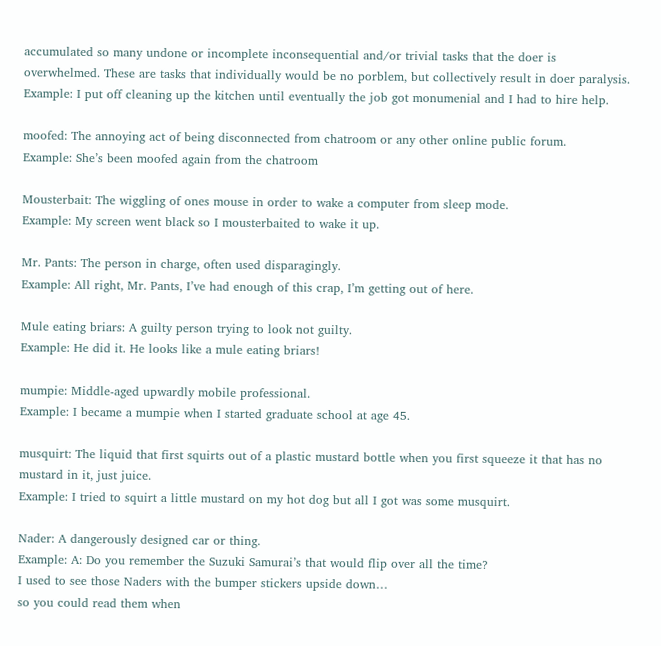accumulated so many undone or incomplete inconsequential and/or trivial tasks that the doer is overwhelmed. These are tasks that individually would be no porblem, but collectively result in doer paralysis.
Example: I put off cleaning up the kitchen until eventually the job got monumenial and I had to hire help.

moofed: The annoying act of being disconnected from chatroom or any other online public forum.
Example: She’s been moofed again from the chatroom

Mousterbait: The wiggling of ones mouse in order to wake a computer from sleep mode.
Example: My screen went black so I mousterbaited to wake it up.

Mr. Pants: The person in charge, often used disparagingly.
Example: All right, Mr. Pants, I’ve had enough of this crap, I’m getting out of here.

Mule eating briars: A guilty person trying to look not guilty.
Example: He did it. He looks like a mule eating briars!

mumpie: Middle-aged upwardly mobile professional.
Example: I became a mumpie when I started graduate school at age 45.

musquirt: The liquid that first squirts out of a plastic mustard bottle when you first squeeze it that has no mustard in it, just juice.
Example: I tried to squirt a little mustard on my hot dog but all I got was some musquirt.

Nader: A dangerously designed car or thing.
Example: A: Do you remember the Suzuki Samurai’s that would flip over all the time?
I used to see those Naders with the bumper stickers upside down…
so you could read them when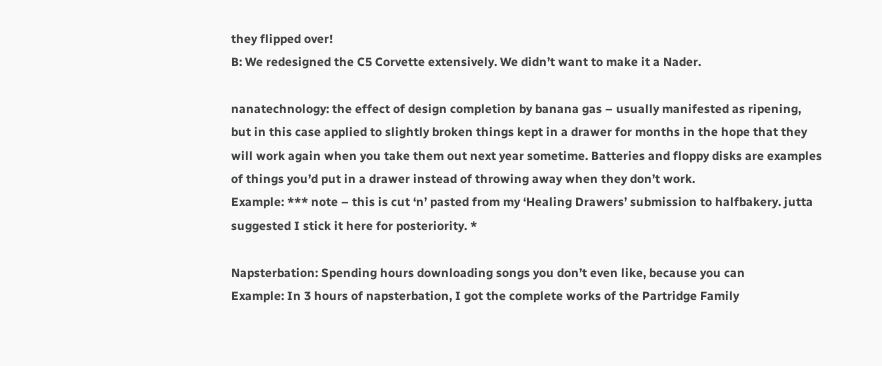they flipped over!
B: We redesigned the C5 Corvette extensively. We didn’t want to make it a Nader.

nanatechnology: the effect of design completion by banana gas – usually manifested as ripening, but in this case applied to slightly broken things kept in a drawer for months in the hope that they will work again when you take them out next year sometime. Batteries and floppy disks are examples of things you’d put in a drawer instead of throwing away when they don’t work.
Example: *** note – this is cut ‘n’ pasted from my ‘Healing Drawers’ submission to halfbakery. jutta suggested I stick it here for posteriority. *

Napsterbation: Spending hours downloading songs you don’t even like, because you can
Example: In 3 hours of napsterbation, I got the complete works of the Partridge Family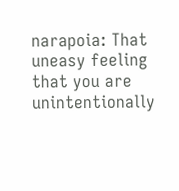narapoia: That uneasy feeling that you are unintentionally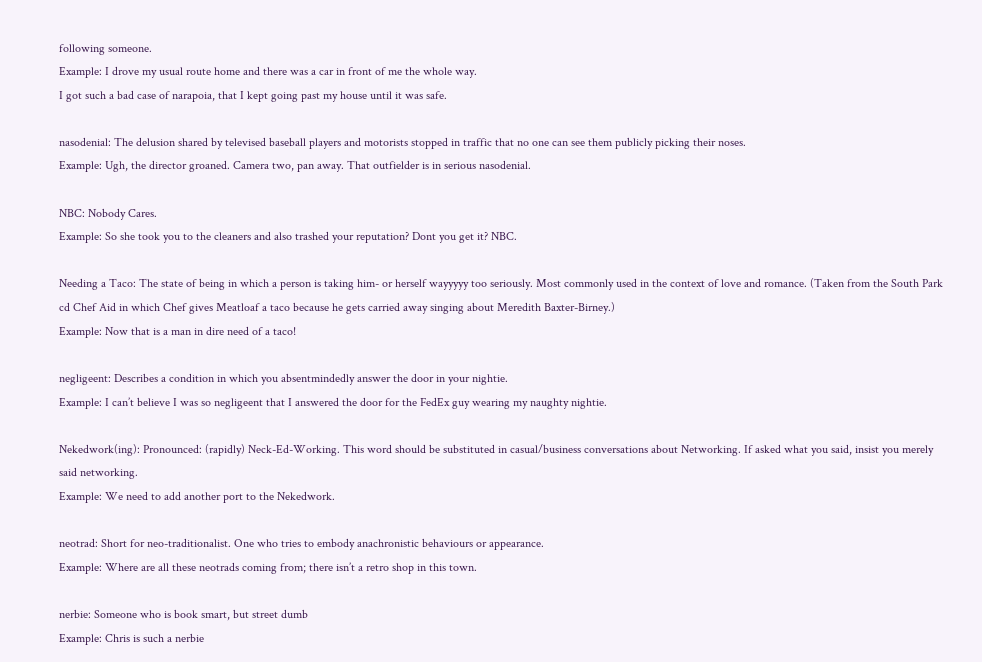following someone.
Example: I drove my usual route home and there was a car in front of me the whole way.
I got such a bad case of narapoia, that I kept going past my house until it was safe.

nasodenial: The delusion shared by televised baseball players and motorists stopped in traffic that no one can see them publicly picking their noses.
Example: Ugh, the director groaned. Camera two, pan away. That outfielder is in serious nasodenial.

NBC: Nobody Cares.
Example: So she took you to the cleaners and also trashed your reputation? Dont you get it? NBC.

Needing a Taco: The state of being in which a person is taking him- or herself wayyyyy too seriously. Most commonly used in the context of love and romance. (Taken from the South Park cd Chef Aid in which Chef gives Meatloaf a taco because he gets carried away singing about Meredith Baxter-Birney.)
Example: Now that is a man in dire need of a taco!

negligeent: Describes a condition in which you absentmindedly answer the door in your nightie.
Example: I can’t believe I was so negligeent that I answered the door for the FedEx guy wearing my naughty nightie.

Nekedwork(ing): Pronounced: (rapidly) Neck-Ed-Working. This word should be substituted in casual/business conversations about Networking. If asked what you said, insist you merely said networking.
Example: We need to add another port to the Nekedwork.

neotrad: Short for neo-traditionalist. One who tries to embody anachronistic behaviours or appearance.
Example: Where are all these neotrads coming from; there isn’t a retro shop in this town.

nerbie: Someone who is book smart, but street dumb
Example: Chris is such a nerbie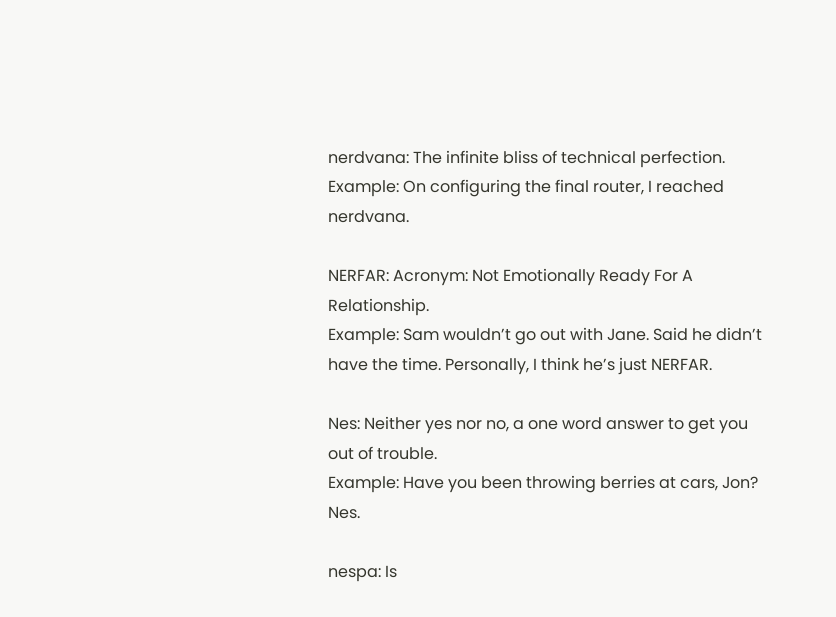nerdvana: The infinite bliss of technical perfection.
Example: On configuring the final router, I reached nerdvana.

NERFAR: Acronym: Not Emotionally Ready For A Relationship.
Example: Sam wouldn’t go out with Jane. Said he didn’t have the time. Personally, I think he’s just NERFAR.

Nes: Neither yes nor no, a one word answer to get you out of trouble.
Example: Have you been throwing berries at cars, Jon? Nes.

nespa: Is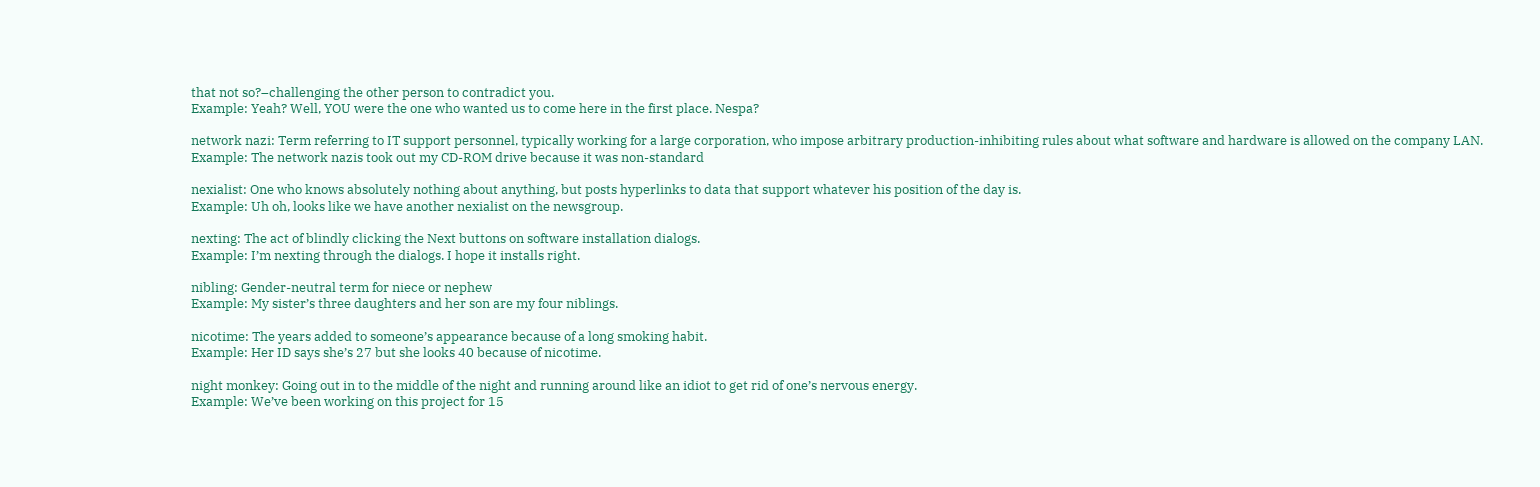that not so?–challenging the other person to contradict you.
Example: Yeah? Well, YOU were the one who wanted us to come here in the first place. Nespa?

network nazi: Term referring to IT support personnel, typically working for a large corporation, who impose arbitrary production-inhibiting rules about what software and hardware is allowed on the company LAN.
Example: The network nazis took out my CD-ROM drive because it was non-standard

nexialist: One who knows absolutely nothing about anything, but posts hyperlinks to data that support whatever his position of the day is.
Example: Uh oh, looks like we have another nexialist on the newsgroup.

nexting: The act of blindly clicking the Next buttons on software installation dialogs.
Example: I’m nexting through the dialogs. I hope it installs right.

nibling: Gender-neutral term for niece or nephew
Example: My sister’s three daughters and her son are my four niblings.

nicotime: The years added to someone’s appearance because of a long smoking habit.
Example: Her ID says she’s 27 but she looks 40 because of nicotime.

night monkey: Going out in to the middle of the night and running around like an idiot to get rid of one’s nervous energy.
Example: We’ve been working on this project for 15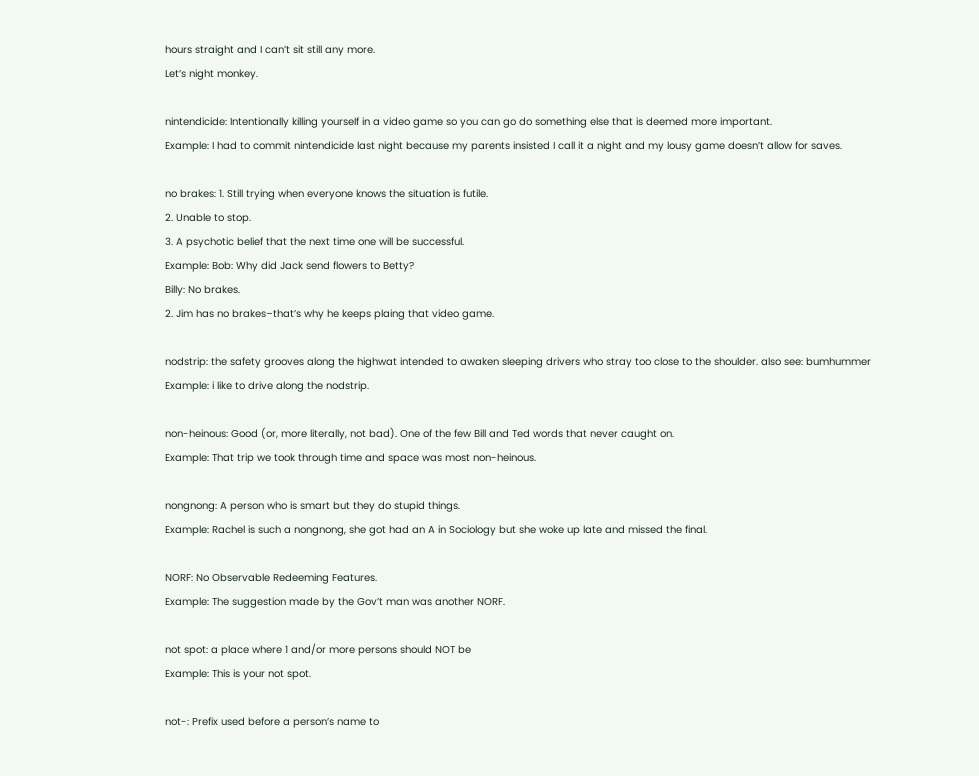hours straight and I can’t sit still any more.
Let’s night monkey.

nintendicide: Intentionally killing yourself in a video game so you can go do something else that is deemed more important.
Example: I had to commit nintendicide last night because my parents insisted I call it a night and my lousy game doesn’t allow for saves.

no brakes: 1. Still trying when everyone knows the situation is futile.
2. Unable to stop.
3. A psychotic belief that the next time one will be successful.
Example: Bob: Why did Jack send flowers to Betty?
Billy: No brakes.
2. Jim has no brakes–that’s why he keeps plaing that video game.

nodstrip: the safety grooves along the highwat intended to awaken sleeping drivers who stray too close to the shoulder. also see: bumhummer
Example: i like to drive along the nodstrip.

non-heinous: Good (or, more literally, not bad). One of the few Bill and Ted words that never caught on.
Example: That trip we took through time and space was most non-heinous.

nongnong: A person who is smart but they do stupid things.
Example: Rachel is such a nongnong, she got had an A in Sociology but she woke up late and missed the final.

NORF: No Observable Redeeming Features.
Example: The suggestion made by the Gov’t man was another NORF.

not spot: a place where 1 and/or more persons should NOT be
Example: This is your not spot.

not-: Prefix used before a person’s name to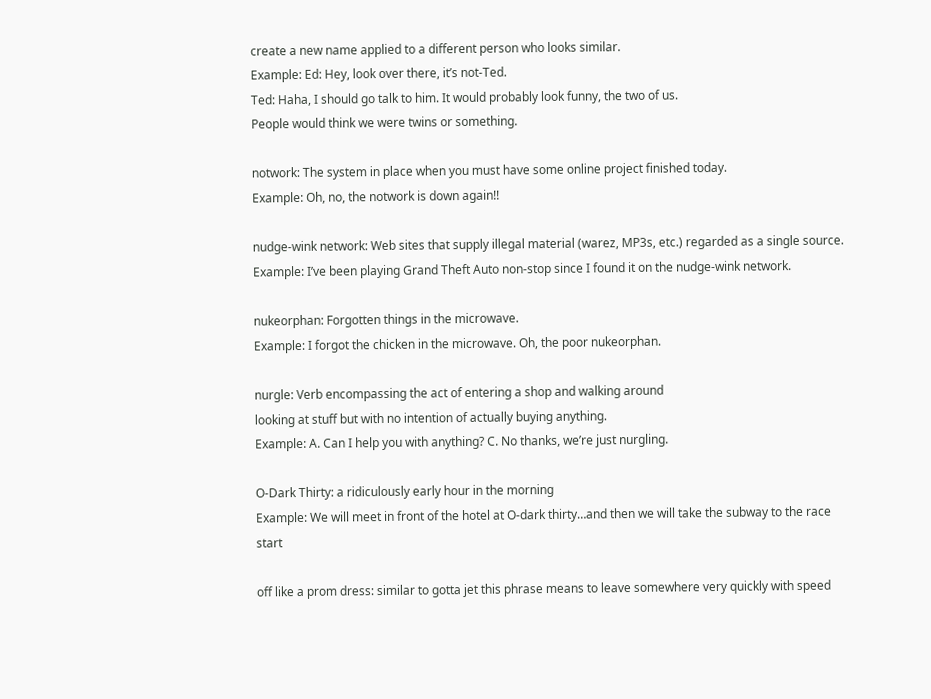create a new name applied to a different person who looks similar.
Example: Ed: Hey, look over there, it’s not-Ted.
Ted: Haha, I should go talk to him. It would probably look funny, the two of us.
People would think we were twins or something.

notwork: The system in place when you must have some online project finished today.
Example: Oh, no, the notwork is down again!!

nudge-wink network: Web sites that supply illegal material (warez, MP3s, etc.) regarded as a single source.
Example: I’ve been playing Grand Theft Auto non-stop since I found it on the nudge-wink network.

nukeorphan: Forgotten things in the microwave.
Example: I forgot the chicken in the microwave. Oh, the poor nukeorphan.

nurgle: Verb encompassing the act of entering a shop and walking around
looking at stuff but with no intention of actually buying anything.
Example: A. Can I help you with anything? C. No thanks, we’re just nurgling.

O-Dark Thirty: a ridiculously early hour in the morning
Example: We will meet in front of the hotel at O-dark thirty…and then we will take the subway to the race start

off like a prom dress: similar to gotta jet this phrase means to leave somewhere very quickly with speed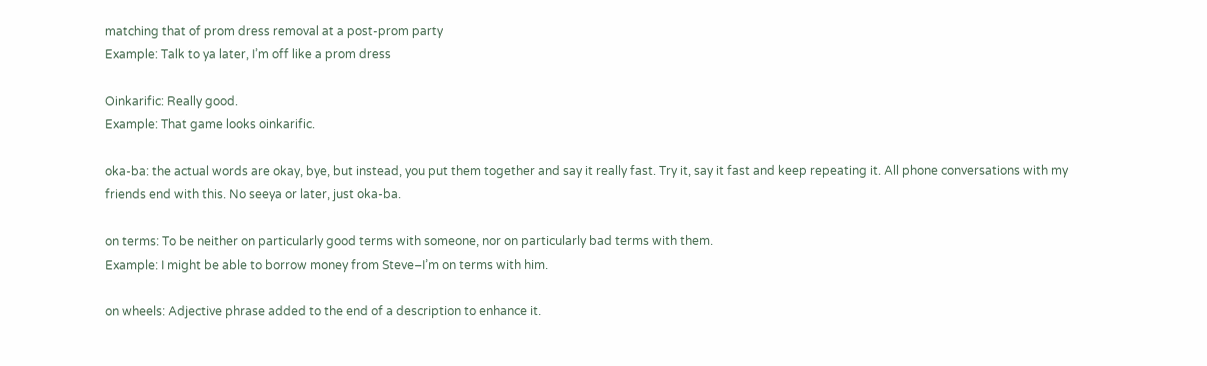matching that of prom dress removal at a post-prom party
Example: Talk to ya later, I’m off like a prom dress

Oinkarific: Really good.
Example: That game looks oinkarific.

oka-ba: the actual words are okay, bye, but instead, you put them together and say it really fast. Try it, say it fast and keep repeating it. All phone conversations with my friends end with this. No seeya or later, just oka-ba.

on terms: To be neither on particularly good terms with someone, nor on particularly bad terms with them.
Example: I might be able to borrow money from Steve–I’m on terms with him.

on wheels: Adjective phrase added to the end of a description to enhance it.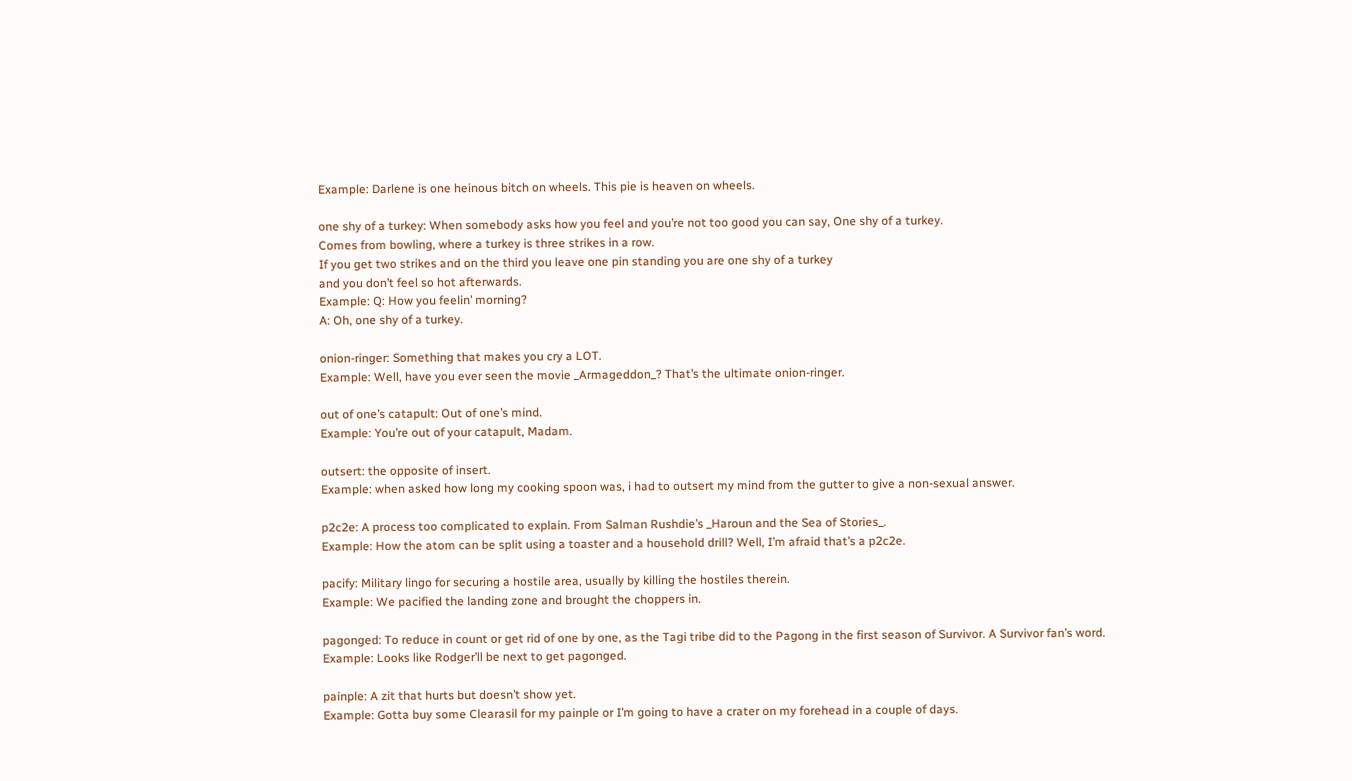Example: Darlene is one heinous bitch on wheels. This pie is heaven on wheels.

one shy of a turkey: When somebody asks how you feel and you’re not too good you can say, One shy of a turkey.
Comes from bowling, where a turkey is three strikes in a row.
If you get two strikes and on the third you leave one pin standing you are one shy of a turkey
and you don’t feel so hot afterwards.
Example: Q: How you feelin’ morning?
A: Oh, one shy of a turkey.

onion-ringer: Something that makes you cry a LOT.
Example: Well, have you ever seen the movie _Armageddon_? That’s the ultimate onion-ringer.

out of one’s catapult: Out of one’s mind.
Example: You’re out of your catapult, Madam.

outsert: the opposite of insert.
Example: when asked how long my cooking spoon was, i had to outsert my mind from the gutter to give a non-sexual answer.

p2c2e: A process too complicated to explain. From Salman Rushdie’s _Haroun and the Sea of Stories_.
Example: How the atom can be split using a toaster and a household drill? Well, I’m afraid that’s a p2c2e.

pacify: Military lingo for securing a hostile area, usually by killing the hostiles therein.
Example: We pacified the landing zone and brought the choppers in.

pagonged: To reduce in count or get rid of one by one, as the Tagi tribe did to the Pagong in the first season of Survivor. A Survivor fan’s word.
Example: Looks like Rodger’ll be next to get pagonged.

painple: A zit that hurts but doesn’t show yet.
Example: Gotta buy some Clearasil for my painple or I’m going to have a crater on my forehead in a couple of days.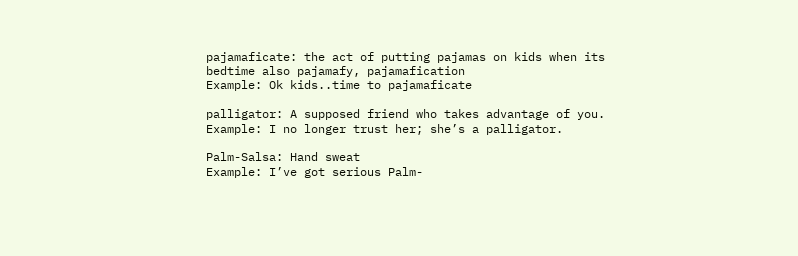pajamaficate: the act of putting pajamas on kids when its bedtime also pajamafy, pajamafication
Example: Ok kids..time to pajamaficate

palligator: A supposed friend who takes advantage of you.
Example: I no longer trust her; she’s a palligator.

Palm-Salsa: Hand sweat
Example: I’ve got serious Palm-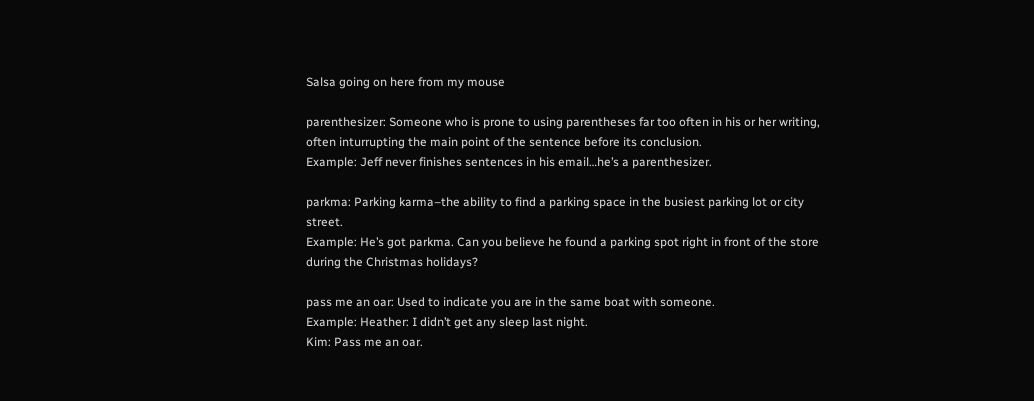Salsa going on here from my mouse

parenthesizer: Someone who is prone to using parentheses far too often in his or her writing, often inturrupting the main point of the sentence before its conclusion.
Example: Jeff never finishes sentences in his email…he’s a parenthesizer.

parkma: Parking karma–the ability to find a parking space in the busiest parking lot or city street.
Example: He’s got parkma. Can you believe he found a parking spot right in front of the store during the Christmas holidays?

pass me an oar: Used to indicate you are in the same boat with someone.
Example: Heather: I didn’t get any sleep last night.
Kim: Pass me an oar.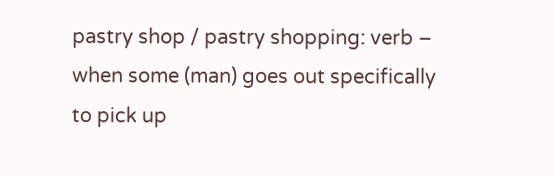pastry shop / pastry shopping: verb – when some (man) goes out specifically to pick up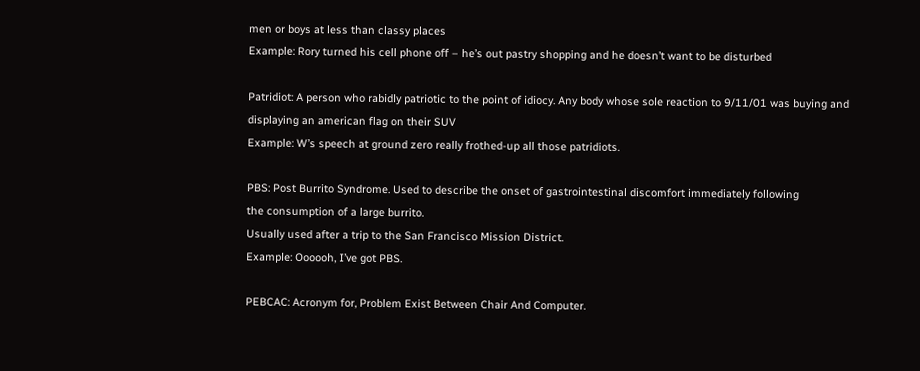men or boys at less than classy places
Example: Rory turned his cell phone off – he’s out pastry shopping and he doesn’t want to be disturbed

Patridiot: A person who rabidly patriotic to the point of idiocy. Any body whose sole reaction to 9/11/01 was buying and displaying an american flag on their SUV
Example: W’s speech at ground zero really frothed-up all those patridiots.

PBS: Post Burrito Syndrome. Used to describe the onset of gastrointestinal discomfort immediately following
the consumption of a large burrito.
Usually used after a trip to the San Francisco Mission District.
Example: Oooooh, I’ve got PBS.

PEBCAC: Acronym for, Problem Exist Between Chair And Computer.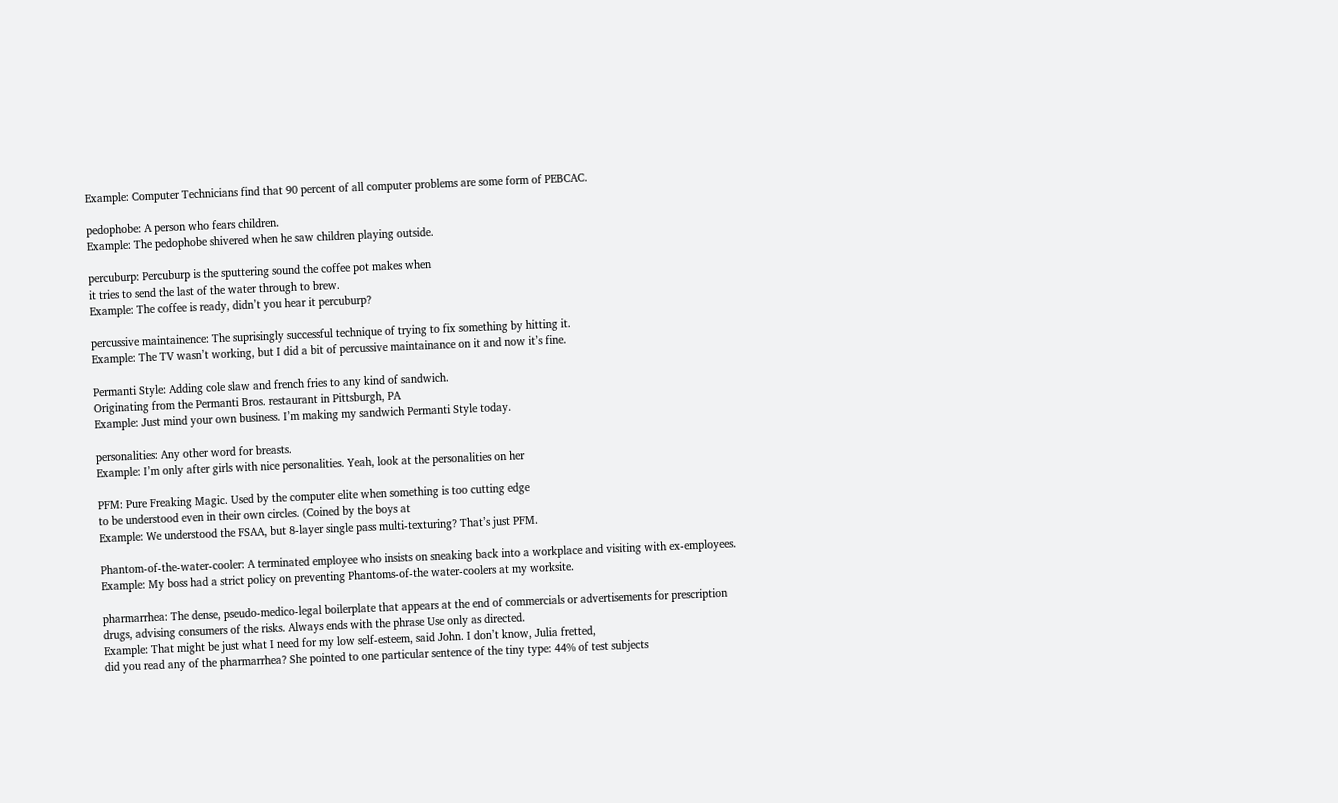Example: Computer Technicians find that 90 percent of all computer problems are some form of PEBCAC.

pedophobe: A person who fears children.
Example: The pedophobe shivered when he saw children playing outside.

percuburp: Percuburp is the sputtering sound the coffee pot makes when
it tries to send the last of the water through to brew.
Example: The coffee is ready, didn’t you hear it percuburp?

percussive maintainence: The suprisingly successful technique of trying to fix something by hitting it.
Example: The TV wasn’t working, but I did a bit of percussive maintainance on it and now it’s fine.

Permanti Style: Adding cole slaw and french fries to any kind of sandwich.
Originating from the Permanti Bros. restaurant in Pittsburgh, PA
Example: Just mind your own business. I’m making my sandwich Permanti Style today.

personalities: Any other word for breasts.
Example: I’m only after girls with nice personalities. Yeah, look at the personalities on her

PFM: Pure Freaking Magic. Used by the computer elite when something is too cutting edge
to be understood even in their own circles. (Coined by the boys at
Example: We understood the FSAA, but 8-layer single pass multi-texturing? That’s just PFM.

Phantom-of-the-water-cooler: A terminated employee who insists on sneaking back into a workplace and visiting with ex-employees.
Example: My boss had a strict policy on preventing Phantoms-of-the water-coolers at my worksite.

pharmarrhea: The dense, pseudo-medico-legal boilerplate that appears at the end of commercials or advertisements for prescription drugs, advising consumers of the risks. Always ends with the phrase Use only as directed.
Example: That might be just what I need for my low self-esteem, said John. I don’t know, Julia fretted,
did you read any of the pharmarrhea? She pointed to one particular sentence of the tiny type: 44% of test subjects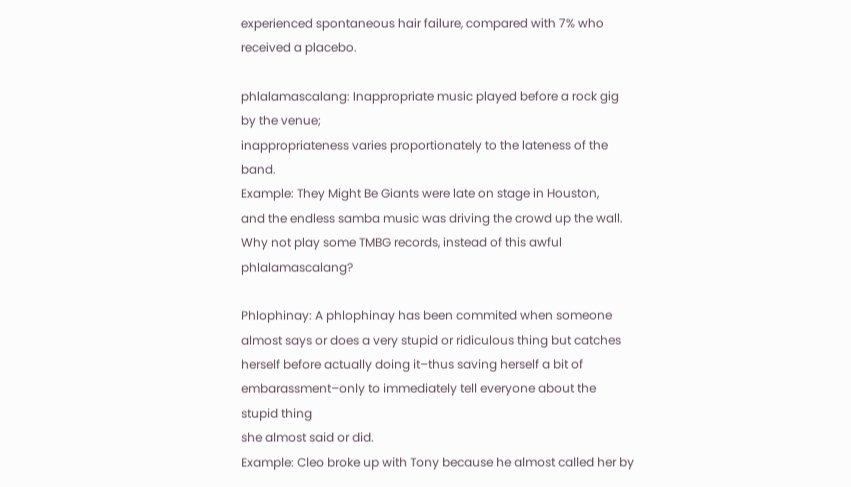experienced spontaneous hair failure, compared with 7% who received a placebo.

phlalamascalang: Inappropriate music played before a rock gig by the venue;
inappropriateness varies proportionately to the lateness of the band.
Example: They Might Be Giants were late on stage in Houston,
and the endless samba music was driving the crowd up the wall.
Why not play some TMBG records, instead of this awful phlalamascalang?

Phlophinay: A phlophinay has been commited when someone almost says or does a very stupid or ridiculous thing but catches herself before actually doing it–thus saving herself a bit of embarassment–only to immediately tell everyone about the stupid thing
she almost said or did.
Example: Cleo broke up with Tony because he almost called her by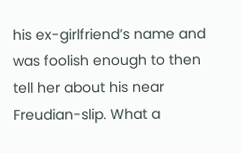his ex-girlfriend’s name and was foolish enough to then tell her about his near Freudian-slip. What a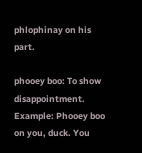phlophinay on his part.

phooey boo: To show disappointment.
Example: Phooey boo on you, duck. You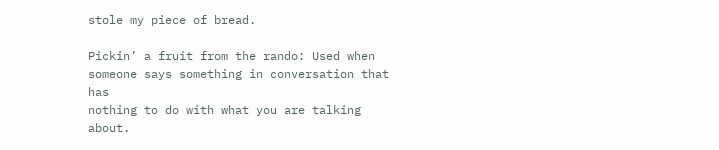stole my piece of bread.

Pickin’ a fruit from the rando: Used when someone says something in conversation that has
nothing to do with what you are talking about.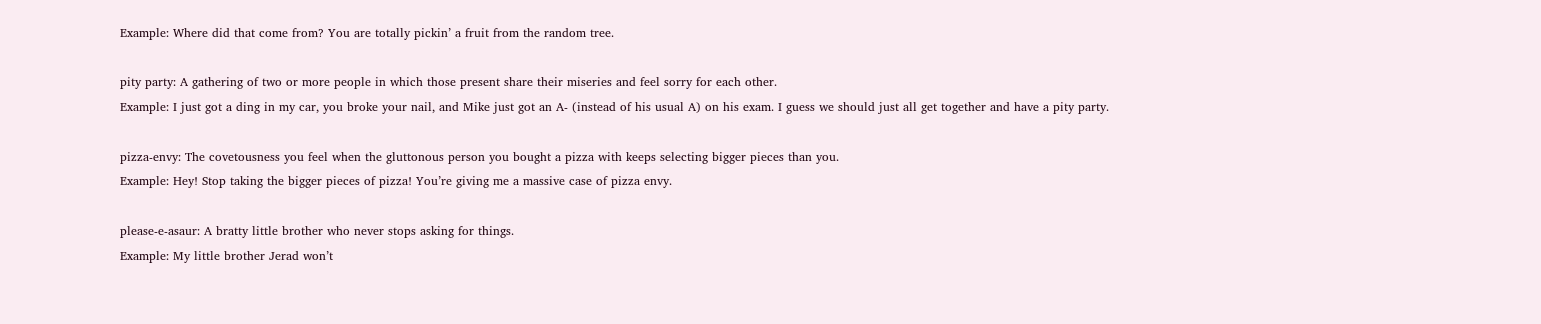Example: Where did that come from? You are totally pickin’ a fruit from the random tree.

pity party: A gathering of two or more people in which those present share their miseries and feel sorry for each other.
Example: I just got a ding in my car, you broke your nail, and Mike just got an A- (instead of his usual A) on his exam. I guess we should just all get together and have a pity party.

pizza-envy: The covetousness you feel when the gluttonous person you bought a pizza with keeps selecting bigger pieces than you.
Example: Hey! Stop taking the bigger pieces of pizza! You’re giving me a massive case of pizza envy.

please-e-asaur: A bratty little brother who never stops asking for things.
Example: My little brother Jerad won’t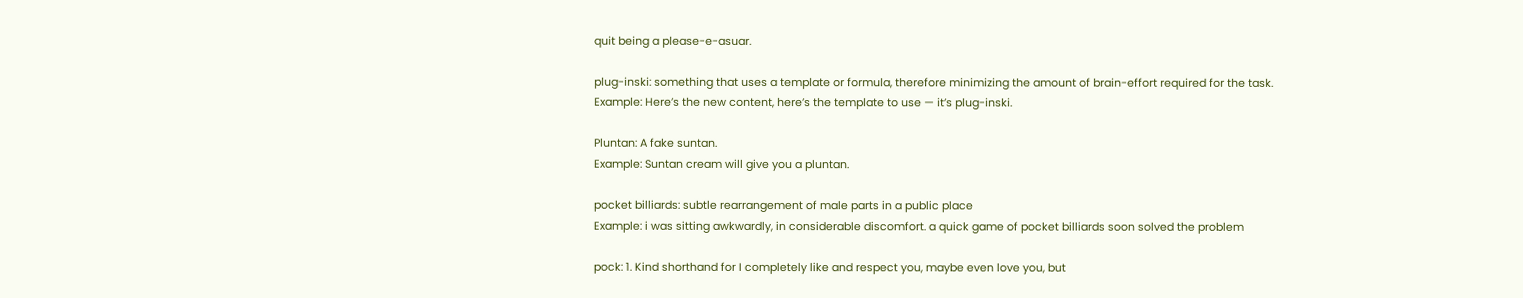quit being a please-e-asuar.

plug-inski: something that uses a template or formula, therefore minimizing the amount of brain-effort required for the task.
Example: Here’s the new content, here’s the template to use — it’s plug-inski.

Pluntan: A fake suntan.
Example: Suntan cream will give you a pluntan.

pocket billiards: subtle rearrangement of male parts in a public place
Example: i was sitting awkwardly, in considerable discomfort. a quick game of pocket billiards soon solved the problem

pock: 1. Kind shorthand for I completely like and respect you, maybe even love you, but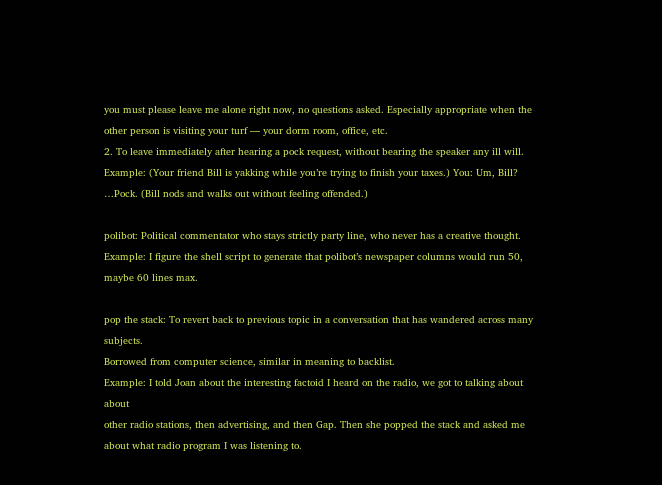you must please leave me alone right now, no questions asked. Especially appropriate when the other person is visiting your turf — your dorm room, office, etc.
2. To leave immediately after hearing a pock request, without bearing the speaker any ill will.
Example: (Your friend Bill is yakking while you’re trying to finish your taxes.) You: Um, Bill? …Pock. (Bill nods and walks out without feeling offended.)

polibot: Political commentator who stays strictly party line, who never has a creative thought.
Example: I figure the shell script to generate that polibot’s newspaper columns would run 50, maybe 60 lines max.

pop the stack: To revert back to previous topic in a conversation that has wandered across many subjects.
Borrowed from computer science, similar in meaning to backlist.
Example: I told Joan about the interesting factoid I heard on the radio, we got to talking about about
other radio stations, then advertising, and then Gap. Then she popped the stack and asked me about what radio program I was listening to.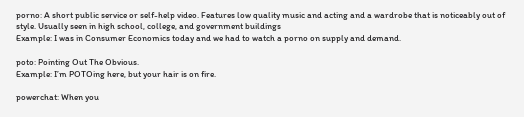porno: A short public service or self-help video. Features low quality music and acting and a wardrobe that is noticeably out of style. Usually seen in high school, college, and government buildings
Example: I was in Consumer Economics today and we had to watch a porno on supply and demand.

poto: Pointing Out The Obvious.
Example: I’m POTOing here, but your hair is on fire.

powerchat: When you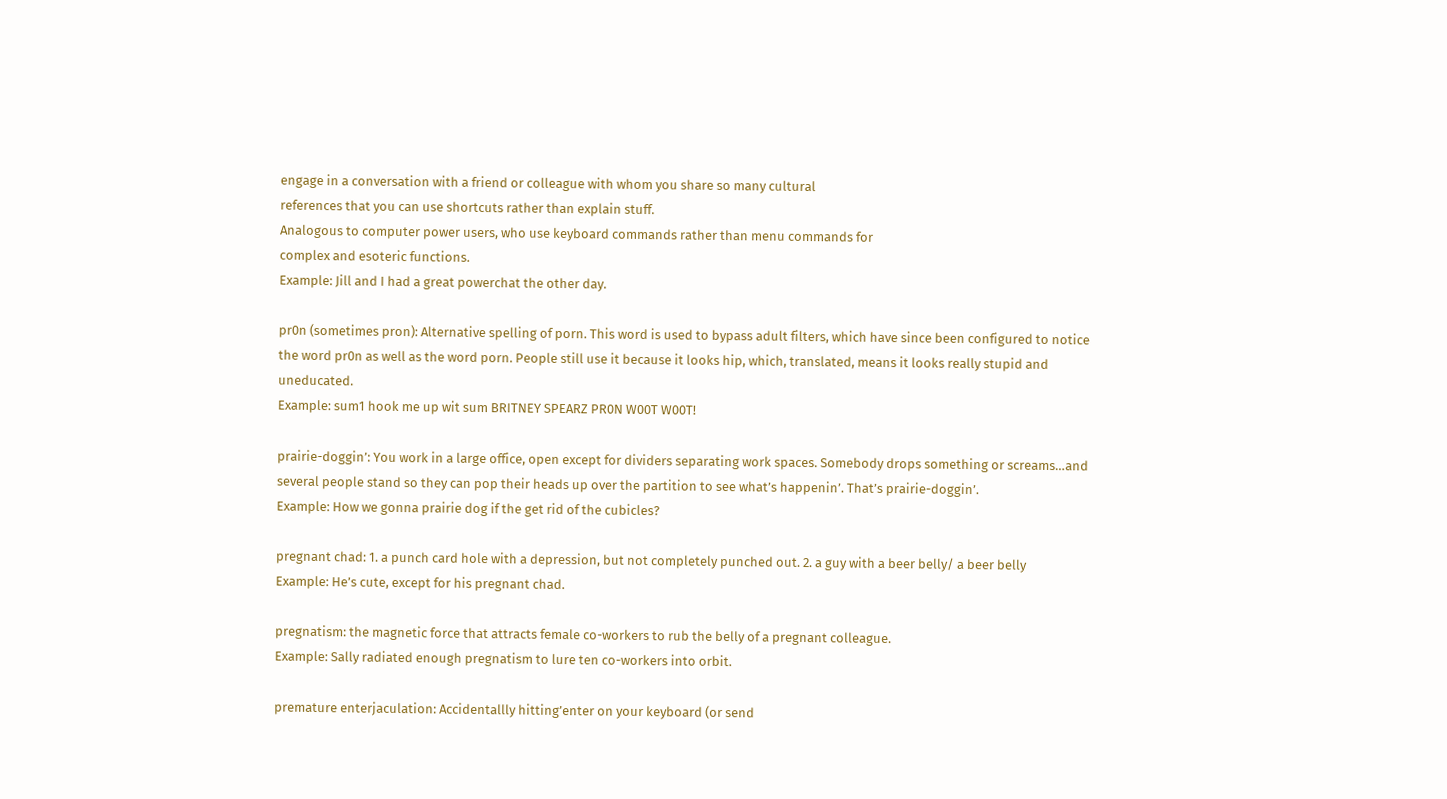engage in a conversation with a friend or colleague with whom you share so many cultural
references that you can use shortcuts rather than explain stuff.
Analogous to computer power users, who use keyboard commands rather than menu commands for
complex and esoteric functions.
Example: Jill and I had a great powerchat the other day.

pr0n (sometimes pron): Alternative spelling of porn. This word is used to bypass adult filters, which have since been configured to notice the word pr0n as well as the word porn. People still use it because it looks hip, which, translated, means it looks really stupid and uneducated.
Example: sum1 hook me up wit sum BRITNEY SPEARZ PR0N W00T W00T!

prairie-doggin’: You work in a large office, open except for dividers separating work spaces. Somebody drops something or screams…and several people stand so they can pop their heads up over the partition to see what’s happenin’. That’s prairie-doggin’.
Example: How we gonna prairie dog if the get rid of the cubicles?

pregnant chad: 1. a punch card hole with a depression, but not completely punched out. 2. a guy with a beer belly/ a beer belly
Example: He’s cute, except for his pregnant chad.

pregnatism: the magnetic force that attracts female co-workers to rub the belly of a pregnant colleague.
Example: Sally radiated enough pregnatism to lure ten co-workers into orbit.

premature enterjaculation: Accidentallly hitting’enter on your keyboard (or send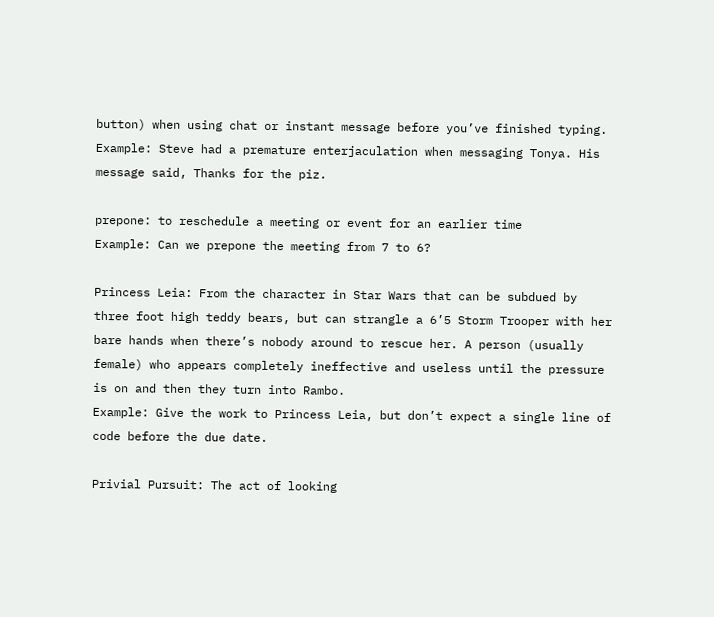button) when using chat or instant message before you’ve finished typing.
Example: Steve had a premature enterjaculation when messaging Tonya. His message said, Thanks for the piz.

prepone: to reschedule a meeting or event for an earlier time
Example: Can we prepone the meeting from 7 to 6?

Princess Leia: From the character in Star Wars that can be subdued by three foot high teddy bears, but can strangle a 6’5 Storm Trooper with her bare hands when there’s nobody around to rescue her. A person (usually female) who appears completely ineffective and useless until the pressure is on and then they turn into Rambo.
Example: Give the work to Princess Leia, but don’t expect a single line of code before the due date.

Privial Pursuit: The act of looking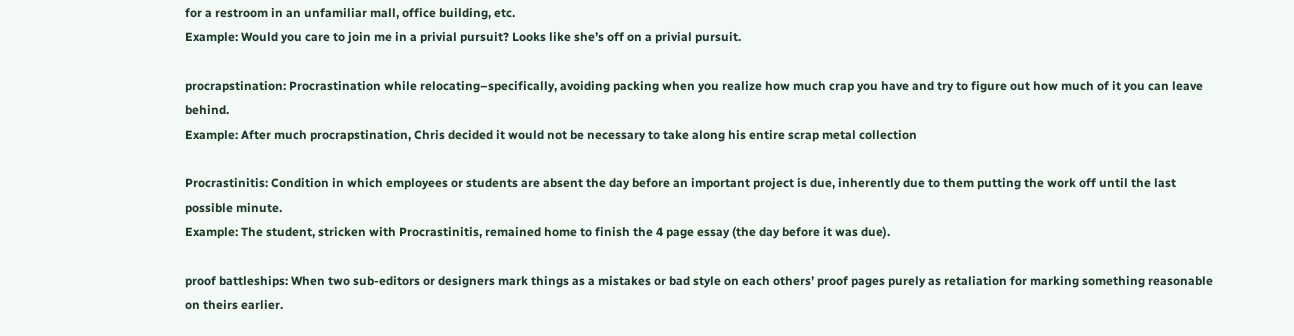for a restroom in an unfamiliar mall, office building, etc.
Example: Would you care to join me in a privial pursuit? Looks like she’s off on a privial pursuit.

procrapstination: Procrastination while relocating–specifically, avoiding packing when you realize how much crap you have and try to figure out how much of it you can leave behind.
Example: After much procrapstination, Chris decided it would not be necessary to take along his entire scrap metal collection

Procrastinitis: Condition in which employees or students are absent the day before an important project is due, inherently due to them putting the work off until the last possible minute.
Example: The student, stricken with Procrastinitis, remained home to finish the 4 page essay (the day before it was due).

proof battleships: When two sub-editors or designers mark things as a mistakes or bad style on each others’ proof pages purely as retaliation for marking something reasonable on theirs earlier.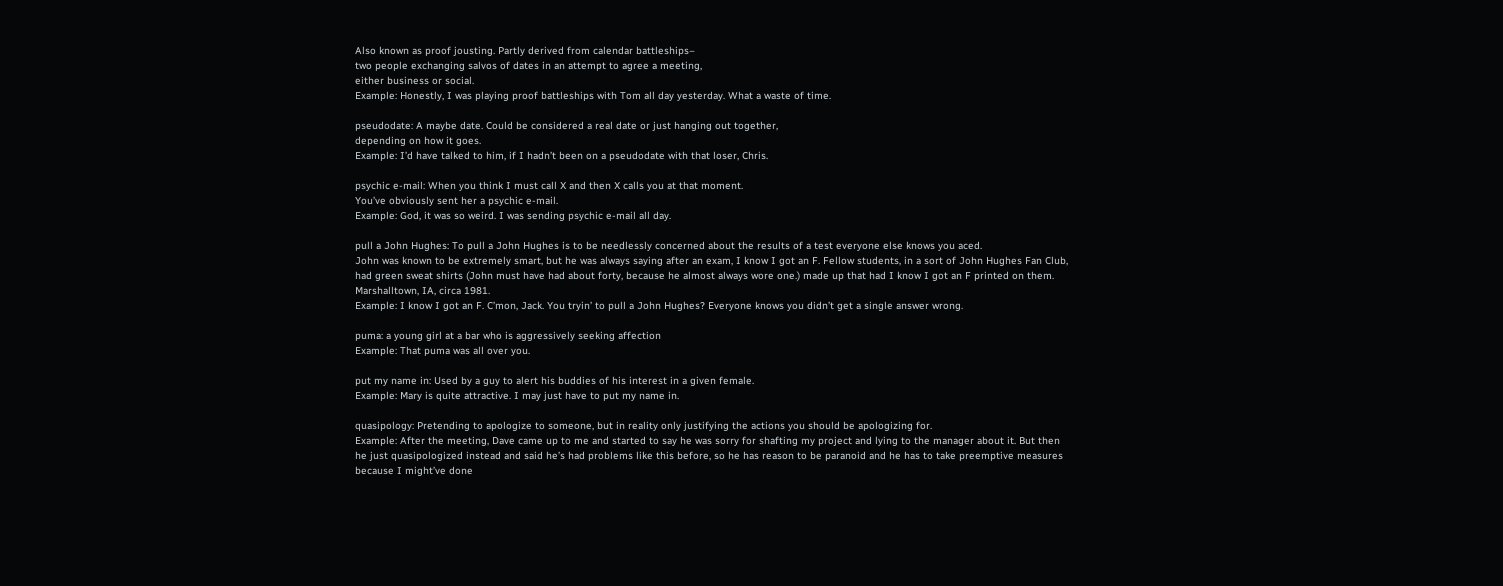Also known as proof jousting. Partly derived from calendar battleships–
two people exchanging salvos of dates in an attempt to agree a meeting,
either business or social.
Example: Honestly, I was playing proof battleships with Tom all day yesterday. What a waste of time.

pseudodate: A maybe date. Could be considered a real date or just hanging out together,
depending on how it goes.
Example: I’d have talked to him, if I hadn’t been on a pseudodate with that loser, Chris.

psychic e-mail: When you think I must call X and then X calls you at that moment.
You’ve obviously sent her a psychic e-mail.
Example: God, it was so weird. I was sending psychic e-mail all day.

pull a John Hughes: To pull a John Hughes is to be needlessly concerned about the results of a test everyone else knows you aced.
John was known to be extremely smart, but he was always saying after an exam, I know I got an F. Fellow students, in a sort of John Hughes Fan Club, had green sweat shirts (John must have had about forty, because he almost always wore one.) made up that had I know I got an F printed on them. Marshalltown, IA, circa 1981.
Example: I know I got an F. C’mon, Jack. You tryin’ to pull a John Hughes? Everyone knows you didn’t get a single answer wrong.

puma: a young girl at a bar who is aggressively seeking affection
Example: That puma was all over you.

put my name in: Used by a guy to alert his buddies of his interest in a given female.
Example: Mary is quite attractive. I may just have to put my name in.

quasipology: Pretending to apologize to someone, but in reality only justifying the actions you should be apologizing for.
Example: After the meeting, Dave came up to me and started to say he was sorry for shafting my project and lying to the manager about it. But then he just quasipologized instead and said he’s had problems like this before, so he has reason to be paranoid and he has to take preemptive measures because I might’ve done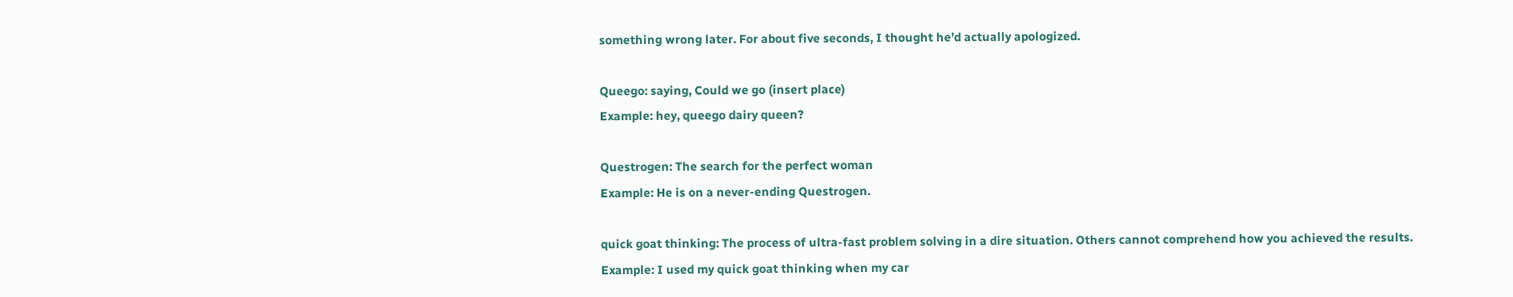something wrong later. For about five seconds, I thought he’d actually apologized.

Queego: saying, Could we go (insert place)
Example: hey, queego dairy queen?

Questrogen: The search for the perfect woman
Example: He is on a never-ending Questrogen.

quick goat thinking: The process of ultra-fast problem solving in a dire situation. Others cannot comprehend how you achieved the results.
Example: I used my quick goat thinking when my car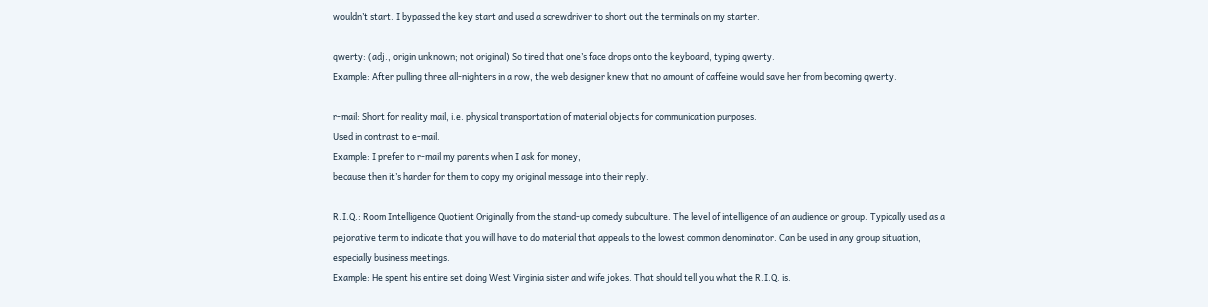wouldn’t start. I bypassed the key start and used a screwdriver to short out the terminals on my starter.

qwerty: (adj., origin unknown; not original) So tired that one’s face drops onto the keyboard, typing qwerty.
Example: After pulling three all-nighters in a row, the web designer knew that no amount of caffeine would save her from becoming qwerty.

r-mail: Short for reality mail, i.e. physical transportation of material objects for communication purposes.
Used in contrast to e-mail.
Example: I prefer to r-mail my parents when I ask for money,
because then it’s harder for them to copy my original message into their reply.

R.I.Q.: Room Intelligence Quotient Originally from the stand-up comedy subculture. The level of intelligence of an audience or group. Typically used as a pejorative term to indicate that you will have to do material that appeals to the lowest common denominator. Can be used in any group situation, especially business meetings.
Example: He spent his entire set doing West Virginia sister and wife jokes. That should tell you what the R.I.Q. is.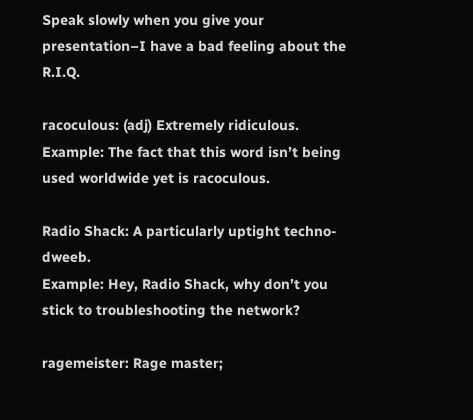Speak slowly when you give your presentation–I have a bad feeling about the R.I.Q.

racoculous: (adj) Extremely ridiculous.
Example: The fact that this word isn’t being used worldwide yet is racoculous.

Radio Shack: A particularly uptight techno-dweeb.
Example: Hey, Radio Shack, why don’t you stick to troubleshooting the network?

ragemeister: Rage master;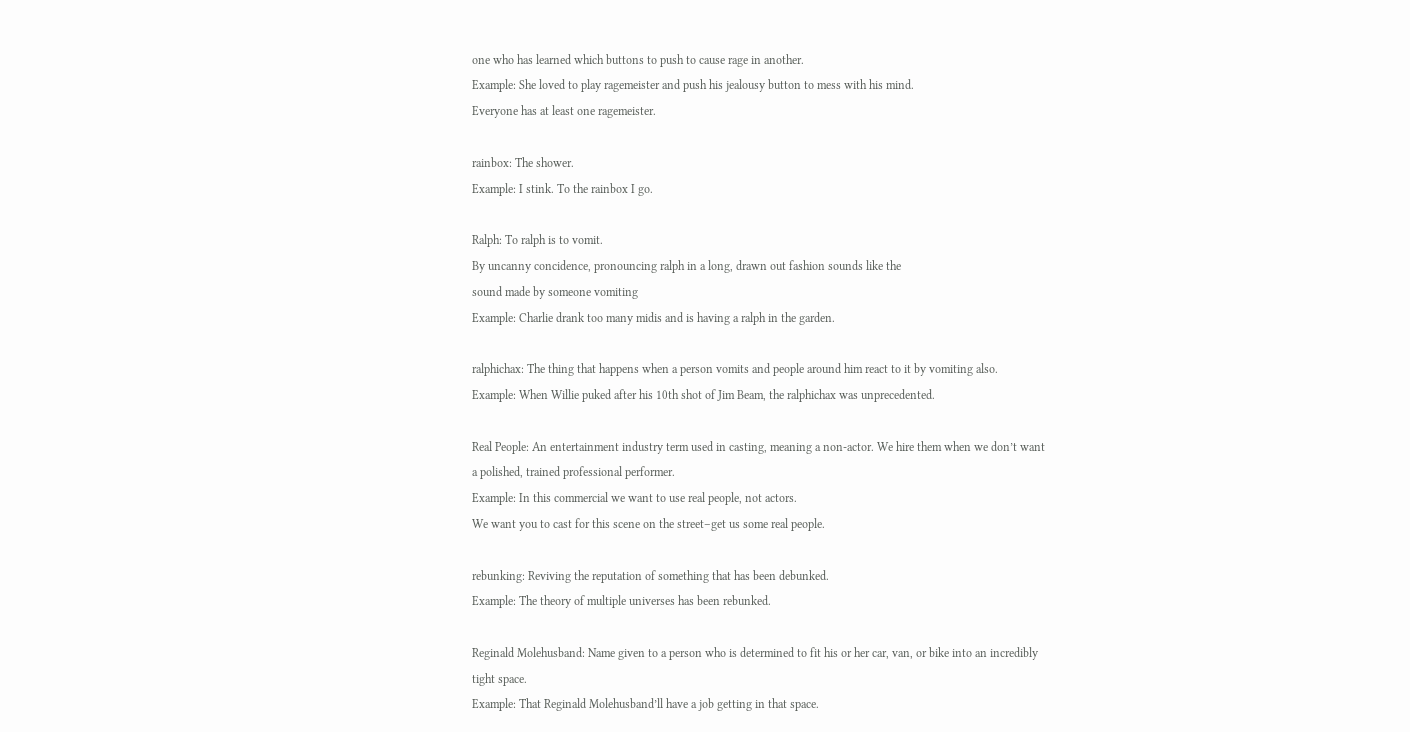one who has learned which buttons to push to cause rage in another.
Example: She loved to play ragemeister and push his jealousy button to mess with his mind.
Everyone has at least one ragemeister.

rainbox: The shower.
Example: I stink. To the rainbox I go.

Ralph: To ralph is to vomit.
By uncanny concidence, pronouncing ralph in a long, drawn out fashion sounds like the
sound made by someone vomiting
Example: Charlie drank too many midis and is having a ralph in the garden.

ralphichax: The thing that happens when a person vomits and people around him react to it by vomiting also.
Example: When Willie puked after his 10th shot of Jim Beam, the ralphichax was unprecedented.

Real People: An entertainment industry term used in casting, meaning a non-actor. We hire them when we don’t want a polished, trained professional performer.
Example: In this commercial we want to use real people, not actors.
We want you to cast for this scene on the street–get us some real people.

rebunking: Reviving the reputation of something that has been debunked.
Example: The theory of multiple universes has been rebunked.

Reginald Molehusband: Name given to a person who is determined to fit his or her car, van, or bike into an incredibly tight space.
Example: That Reginald Molehusband’ll have a job getting in that space.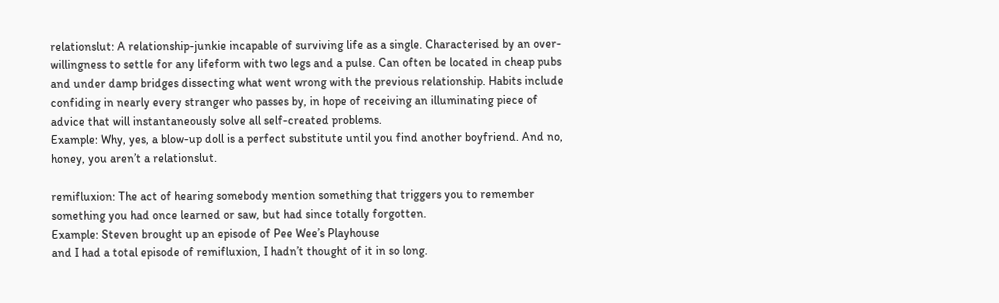relationslut: A relationship-junkie incapable of surviving life as a single. Characterised by an over-willingness to settle for any lifeform with two legs and a pulse. Can often be located in cheap pubs and under damp bridges dissecting what went wrong with the previous relationship. Habits include confiding in nearly every stranger who passes by, in hope of receiving an illuminating piece of advice that will instantaneously solve all self-created problems.
Example: Why, yes, a blow-up doll is a perfect substitute until you find another boyfriend. And no, honey, you aren’t a relationslut.

remifluxion: The act of hearing somebody mention something that triggers you to remember
something you had once learned or saw, but had since totally forgotten.
Example: Steven brought up an episode of Pee Wee’s Playhouse
and I had a total episode of remifluxion, I hadn’t thought of it in so long.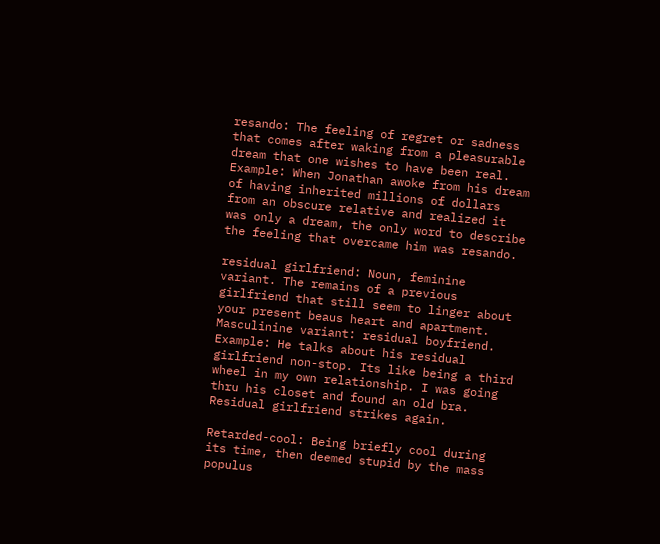resando: The feeling of regret or sadness that comes after waking from a pleasurable dream that one wishes to have been real.
Example: When Jonathan awoke from his dream of having inherited millions of dollars from an obscure relative and realized it was only a dream, the only word to describe the feeling that overcame him was resando.

residual girlfriend: Noun, feminine variant. The remains of a previous girlfriend that still seem to linger about your present beaus heart and apartment. Masculinine variant: residual boyfriend.
Example: He talks about his residual girlfriend non-stop. Its like being a third wheel in my own relationship. I was going thru his closet and found an old bra. Residual girlfriend strikes again.

Retarded-cool: Being briefly cool during its time, then deemed stupid by the mass populus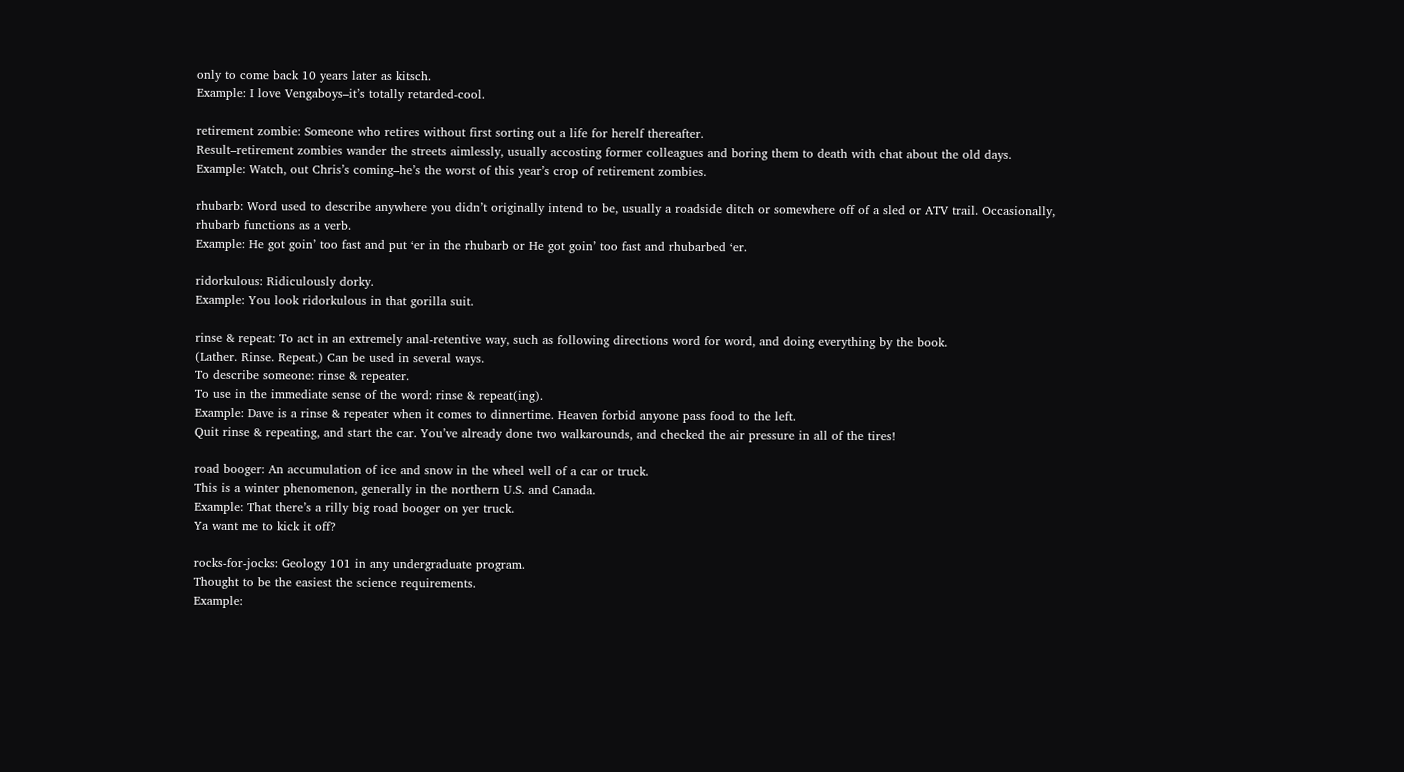only to come back 10 years later as kitsch.
Example: I love Vengaboys–it’s totally retarded-cool.

retirement zombie: Someone who retires without first sorting out a life for herelf thereafter.
Result–retirement zombies wander the streets aimlessly, usually accosting former colleagues and boring them to death with chat about the old days.
Example: Watch, out Chris’s coming–he’s the worst of this year’s crop of retirement zombies.

rhubarb: Word used to describe anywhere you didn’t originally intend to be, usually a roadside ditch or somewhere off of a sled or ATV trail. Occasionally, rhubarb functions as a verb.
Example: He got goin’ too fast and put ‘er in the rhubarb or He got goin’ too fast and rhubarbed ‘er.

ridorkulous: Ridiculously dorky.
Example: You look ridorkulous in that gorilla suit.

rinse & repeat: To act in an extremely anal-retentive way, such as following directions word for word, and doing everything by the book.
(Lather. Rinse. Repeat.) Can be used in several ways.
To describe someone: rinse & repeater.
To use in the immediate sense of the word: rinse & repeat(ing).
Example: Dave is a rinse & repeater when it comes to dinnertime. Heaven forbid anyone pass food to the left.
Quit rinse & repeating, and start the car. You’ve already done two walkarounds, and checked the air pressure in all of the tires!

road booger: An accumulation of ice and snow in the wheel well of a car or truck.
This is a winter phenomenon, generally in the northern U.S. and Canada.
Example: That there’s a rilly big road booger on yer truck.
Ya want me to kick it off?

rocks-for-jocks: Geology 101 in any undergraduate program.
Thought to be the easiest the science requirements.
Example: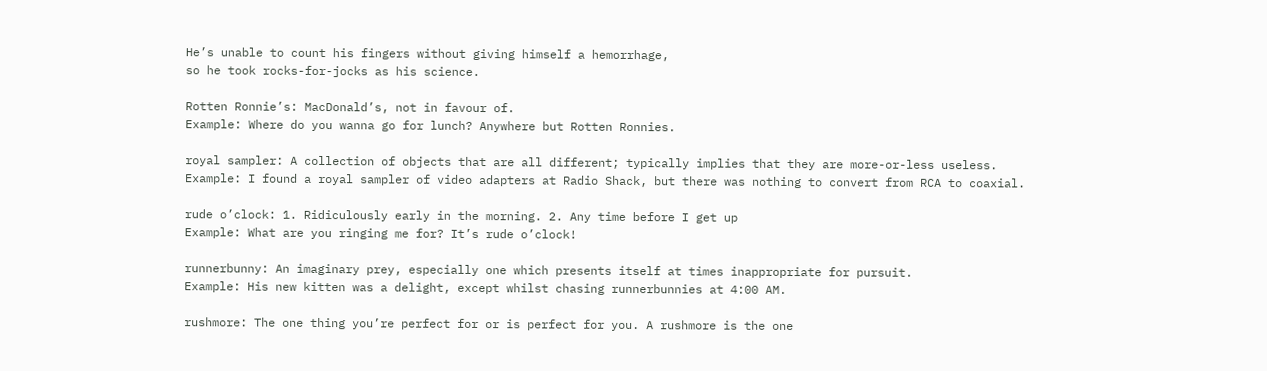He’s unable to count his fingers without giving himself a hemorrhage,
so he took rocks-for-jocks as his science.

Rotten Ronnie’s: MacDonald’s, not in favour of.
Example: Where do you wanna go for lunch? Anywhere but Rotten Ronnies.

royal sampler: A collection of objects that are all different; typically implies that they are more-or-less useless.
Example: I found a royal sampler of video adapters at Radio Shack, but there was nothing to convert from RCA to coaxial.

rude o’clock: 1. Ridiculously early in the morning. 2. Any time before I get up
Example: What are you ringing me for? It’s rude o’clock!

runnerbunny: An imaginary prey, especially one which presents itself at times inappropriate for pursuit.
Example: His new kitten was a delight, except whilst chasing runnerbunnies at 4:00 AM.

rushmore: The one thing you’re perfect for or is perfect for you. A rushmore is the one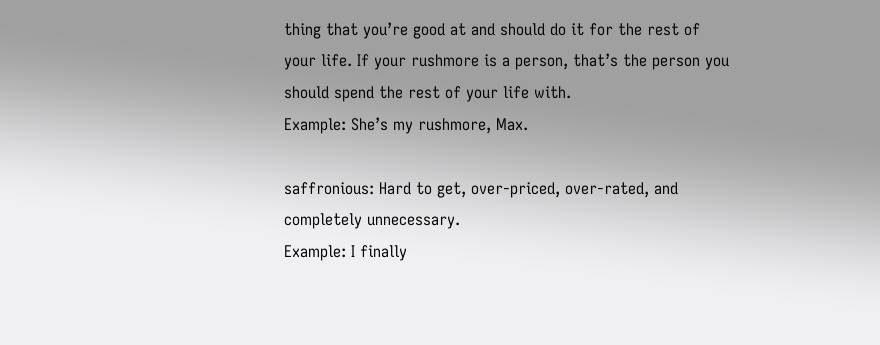thing that you’re good at and should do it for the rest of your life. If your rushmore is a person, that’s the person you should spend the rest of your life with.
Example: She’s my rushmore, Max.

saffronious: Hard to get, over-priced, over-rated, and completely unnecessary.
Example: I finally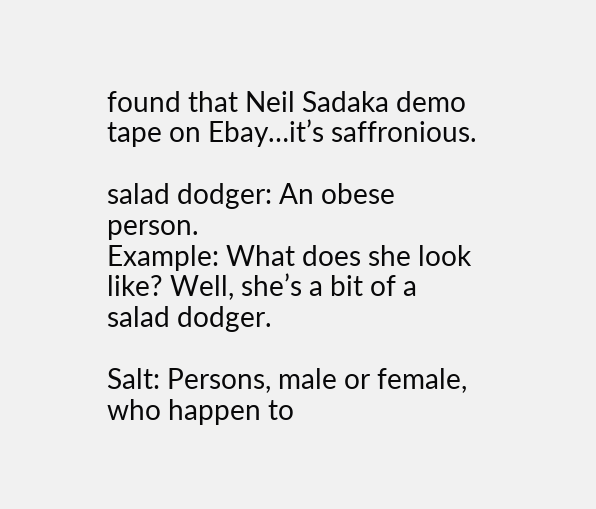found that Neil Sadaka demo tape on Ebay…it’s saffronious.

salad dodger: An obese person.
Example: What does she look like? Well, she’s a bit of a salad dodger.

Salt: Persons, male or female, who happen to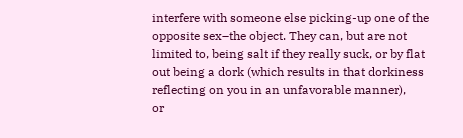interfere with someone else picking-up one of the opposite sex–the object. They can, but are not limited to, being salt if they really suck, or by flat out being a dork (which results in that dorkiness reflecting on you in an unfavorable manner),
or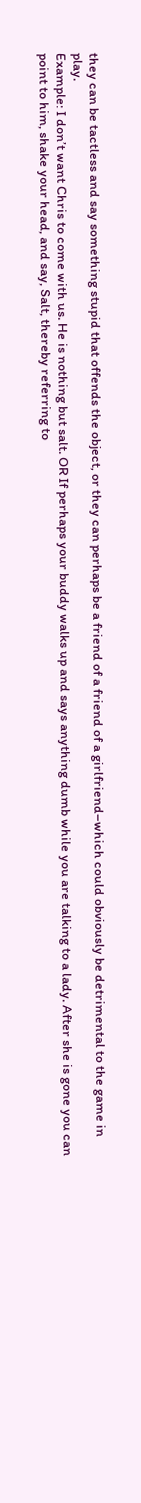they can be tactless and say something stupid that offends the object, or they can perhaps be a friend of a friend of a girlfriend–which could obviously be detrimental to the game in play.
Example: I don’t want Chris to come with us. He is nothing but salt. OR If perhaps your buddy walks up and says anything dumb while you are talking to a lady. After she is gone you can point to him, shake your head, and say, Salt, thereby referring to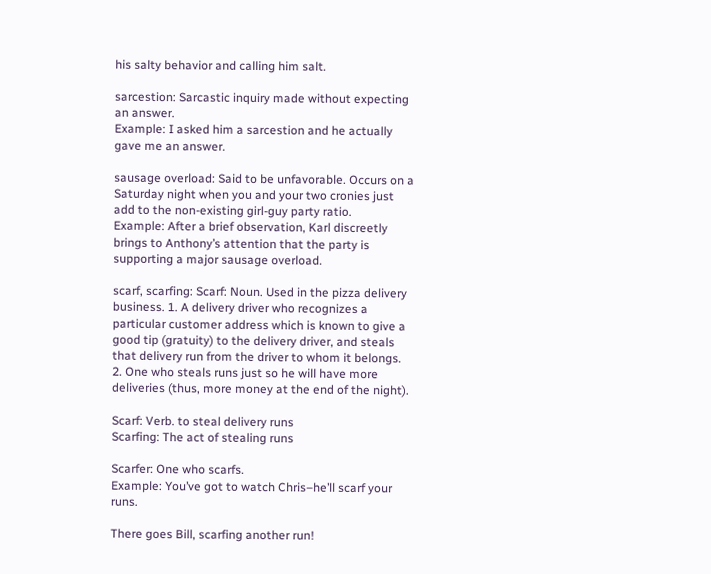his salty behavior and calling him salt.

sarcestion: Sarcastic inquiry made without expecting an answer.
Example: I asked him a sarcestion and he actually gave me an answer.

sausage overload: Said to be unfavorable. Occurs on a Saturday night when you and your two cronies just add to the non-existing girl-guy party ratio.
Example: After a brief observation, Karl discreetly brings to Anthony’s attention that the party is supporting a major sausage overload.

scarf, scarfing: Scarf: Noun. Used in the pizza delivery business. 1. A delivery driver who recognizes a particular customer address which is known to give a good tip (gratuity) to the delivery driver, and steals that delivery run from the driver to whom it belongs.
2. One who steals runs just so he will have more deliveries (thus, more money at the end of the night).

Scarf: Verb. to steal delivery runs
Scarfing: The act of stealing runs

Scarfer: One who scarfs.
Example: You’ve got to watch Chris–he’ll scarf your runs.

There goes Bill, scarfing another run!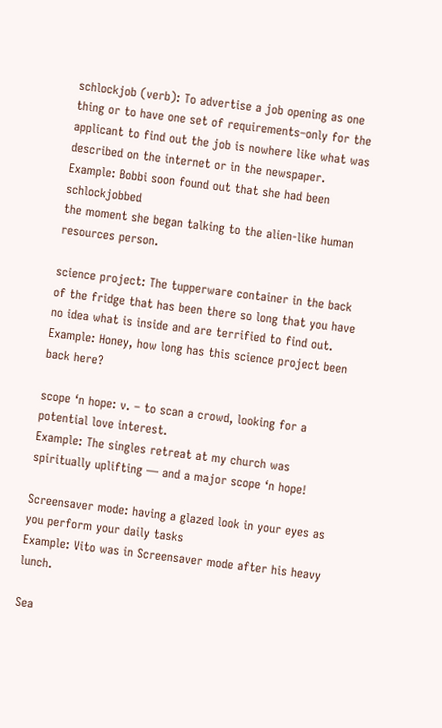schlockjob (verb): To advertise a job opening as one thing or to have one set of requirements–only for the applicant to find out the job is nowhere like what was described on the internet or in the newspaper.
Example: Bobbi soon found out that she had been schlockjobbed
the moment she began talking to the alien-like human resources person.

science project: The tupperware container in the back of the fridge that has been there so long that you have no idea what is inside and are terrified to find out.
Example: Honey, how long has this science project been back here?

scope ‘n hope: v. – to scan a crowd, looking for a potential love interest.
Example: The singles retreat at my church was spiritually uplifting — and a major scope ‘n hope!

Screensaver mode: having a glazed look in your eyes as you perform your daily tasks
Example: Vito was in Screensaver mode after his heavy lunch.

Sea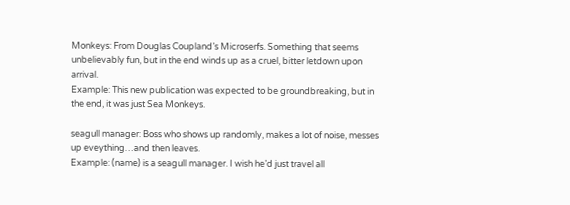Monkeys: From Douglas Coupland’s Microserfs. Something that seems unbelievably fun, but in the end winds up as a cruel, bitter letdown upon arrival.
Example: This new publication was expected to be groundbreaking, but in the end, it was just Sea Monkeys.

seagull manager: Boss who shows up randomly, makes a lot of noise, messes up eveything…and then leaves.
Example: (name) is a seagull manager. I wish he’d just travel all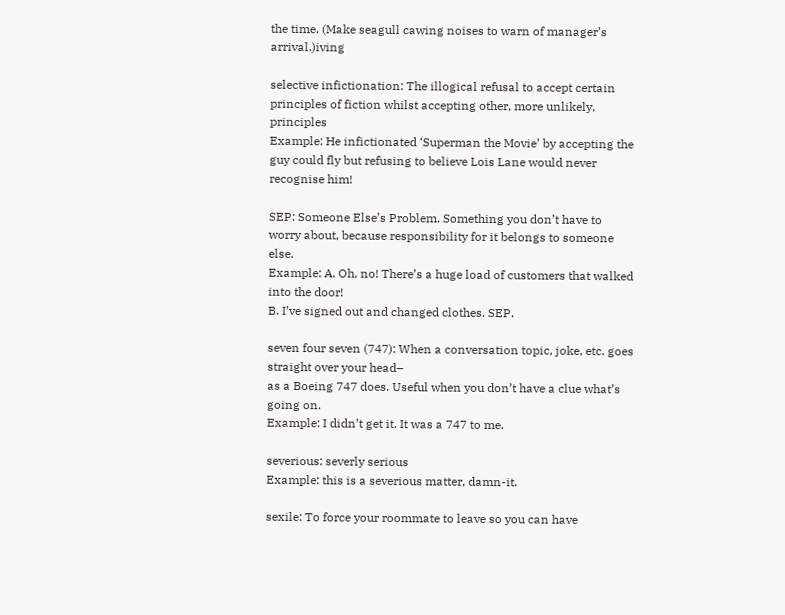the time. (Make seagull cawing noises to warn of manager’s arrival.)iving

selective infictionation: The illogical refusal to accept certain principles of fiction whilst accepting other, more unlikely, principles
Example: He infictionated ‘Superman the Movie’ by accepting the guy could fly but refusing to believe Lois Lane would never recognise him!

SEP: Someone Else’s Problem. Something you don’t have to worry about, because responsibility for it belongs to someone else.
Example: A. Oh, no! There’s a huge load of customers that walked into the door!
B. I’ve signed out and changed clothes. SEP.

seven four seven (747): When a conversation topic, joke, etc. goes straight over your head–
as a Boeing 747 does. Useful when you don’t have a clue what’s going on.
Example: I didn’t get it. It was a 747 to me.

severious: severly serious
Example: this is a severious matter, damn-it.

sexile: To force your roommate to leave so you can have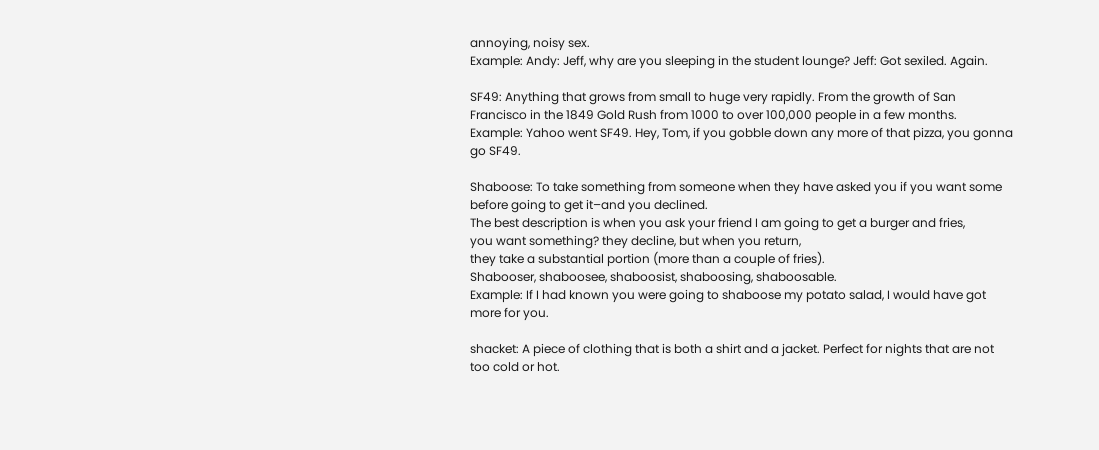annoying, noisy sex.
Example: Andy: Jeff, why are you sleeping in the student lounge? Jeff: Got sexiled. Again.

SF49: Anything that grows from small to huge very rapidly. From the growth of San Francisco in the 1849 Gold Rush from 1000 to over 100,000 people in a few months.
Example: Yahoo went SF49. Hey, Tom, if you gobble down any more of that pizza, you gonna go SF49.

Shaboose: To take something from someone when they have asked you if you want some before going to get it–and you declined.
The best description is when you ask your friend I am going to get a burger and fries,
you want something? they decline, but when you return,
they take a substantial portion (more than a couple of fries).
Shabooser, shaboosee, shaboosist, shaboosing, shaboosable.
Example: If I had known you were going to shaboose my potato salad, I would have got more for you.

shacket: A piece of clothing that is both a shirt and a jacket. Perfect for nights that are not too cold or hot.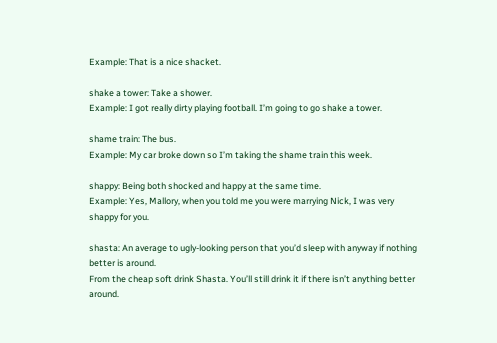Example: That is a nice shacket.

shake a tower: Take a shower.
Example: I got really dirty playing football. I’m going to go shake a tower.

shame train: The bus.
Example: My car broke down so I’m taking the shame train this week.

shappy: Being both shocked and happy at the same time.
Example: Yes, Mallory, when you told me you were marrying Nick, I was very shappy for you.

shasta: An average to ugly-looking person that you’d sleep with anyway if nothing better is around.
From the cheap soft drink Shasta. You’ll still drink it if there isn’t anything better around.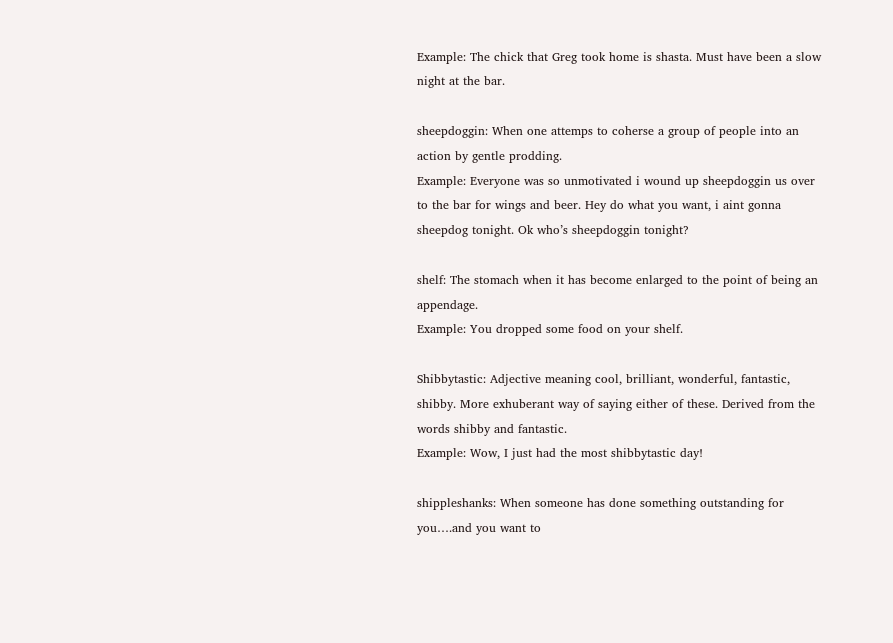Example: The chick that Greg took home is shasta. Must have been a slow night at the bar.

sheepdoggin: When one attemps to coherse a group of people into an action by gentle prodding.
Example: Everyone was so unmotivated i wound up sheepdoggin us over to the bar for wings and beer. Hey do what you want, i aint gonna sheepdog tonight. Ok who’s sheepdoggin tonight?

shelf: The stomach when it has become enlarged to the point of being an appendage.
Example: You dropped some food on your shelf.

Shibbytastic: Adjective meaning cool, brilliant, wonderful, fantastic, shibby. More exhuberant way of saying either of these. Derived from the words shibby and fantastic.
Example: Wow, I just had the most shibbytastic day!

shippleshanks: When someone has done something outstanding for you….and you want to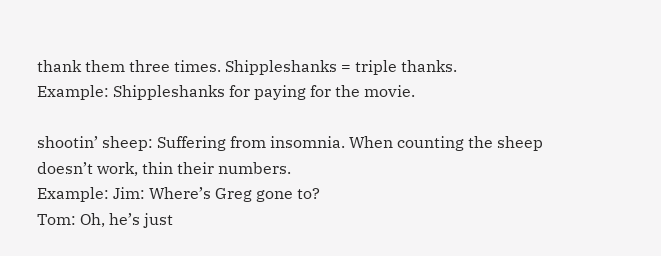thank them three times. Shippleshanks = triple thanks.
Example: Shippleshanks for paying for the movie.

shootin’ sheep: Suffering from insomnia. When counting the sheep doesn’t work, thin their numbers.
Example: Jim: Where’s Greg gone to?
Tom: Oh, he’s just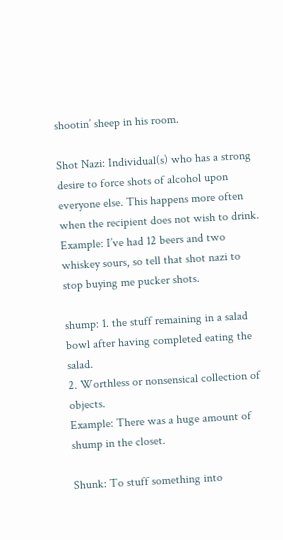shootin’ sheep in his room.

Shot Nazi: Individual(s) who has a strong desire to force shots of alcohol upon everyone else. This happens more often when the recipient does not wish to drink.
Example: I’ve had 12 beers and two whiskey sours, so tell that shot nazi to stop buying me pucker shots.

shump: 1. the stuff remaining in a salad bowl after having completed eating the salad.
2. Worthless or nonsensical collection of objects.
Example: There was a huge amount of shump in the closet.

Shunk: To stuff something into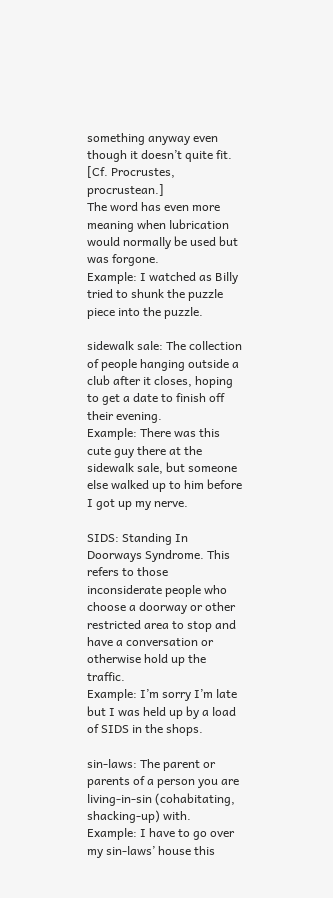something anyway even though it doesn’t quite fit.
[Cf. Procrustes, procrustean.]
The word has even more meaning when lubrication would normally be used but was forgone.
Example: I watched as Billy tried to shunk the puzzle piece into the puzzle.

sidewalk sale: The collection of people hanging outside a club after it closes, hoping to get a date to finish off their evening.
Example: There was this cute guy there at the sidewalk sale, but someone else walked up to him before I got up my nerve.

SIDS: Standing In Doorways Syndrome. This refers to those inconsiderate people who choose a doorway or other restricted area to stop and have a conversation or otherwise hold up the traffic.
Example: I’m sorry I’m late but I was held up by a load of SIDS in the shops.

sin-laws: The parent or parents of a person you are living-in-sin (cohabitating, shacking-up) with.
Example: I have to go over my sin-laws’ house this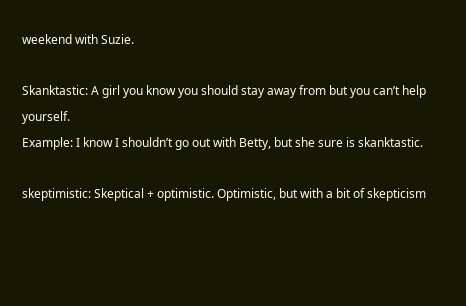weekend with Suzie.

Skanktastic: A girl you know you should stay away from but you can’t help yourself.
Example: I know I shouldn’t go out with Betty, but she sure is skanktastic.

skeptimistic: Skeptical + optimistic. Optimistic, but with a bit of skepticism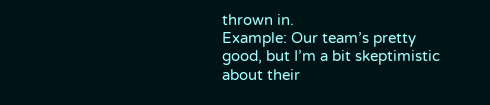thrown in.
Example: Our team’s pretty good, but I’m a bit skeptimistic about their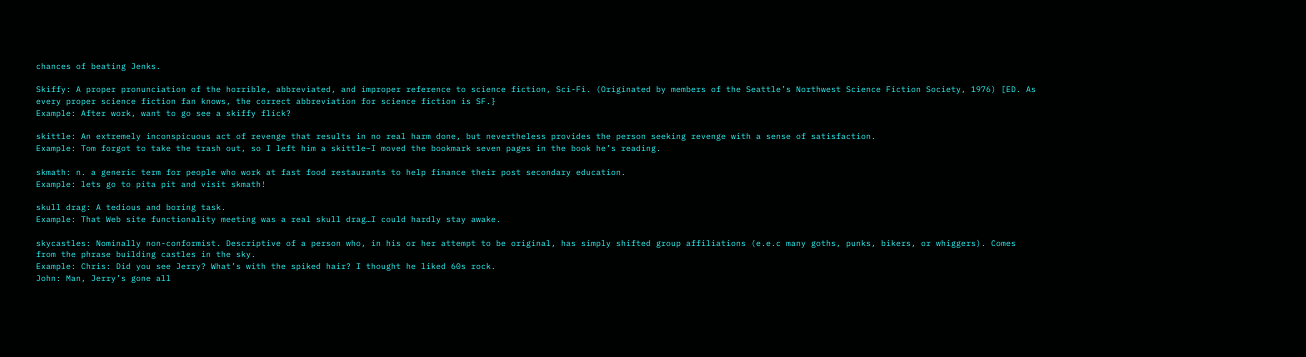chances of beating Jenks.

Skiffy: A proper pronunciation of the horrible, abbreviated, and improper reference to science fiction, Sci-Fi. (Originated by members of the Seattle’s Northwest Science Fiction Society, 1976) [ED. As every proper science fiction fan knows, the correct abbreviation for science fiction is SF.}
Example: After work, want to go see a skiffy flick?

skittle: An extremely inconspicuous act of revenge that results in no real harm done, but nevertheless provides the person seeking revenge with a sense of satisfaction.
Example: Tom forgot to take the trash out, so I left him a skittle–I moved the bookmark seven pages in the book he’s reading.

skmath: n. a generic term for people who work at fast food restaurants to help finance their post secondary education.
Example: lets go to pita pit and visit skmath!

skull drag: A tedious and boring task.
Example: That Web site functionality meeting was a real skull drag…I could hardly stay awake.

skycastles: Nominally non-conformist. Descriptive of a person who, in his or her attempt to be original, has simply shifted group affiliations (e.e.c many goths, punks, bikers, or whiggers). Comes from the phrase building castles in the sky.
Example: Chris: Did you see Jerry? What’s with the spiked hair? I thought he liked 60s rock.
John: Man, Jerry’s gone all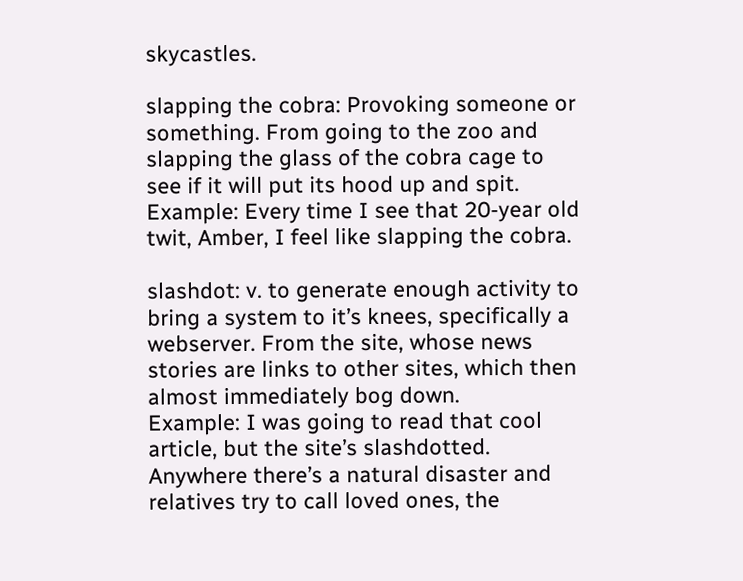skycastles.

slapping the cobra: Provoking someone or something. From going to the zoo and slapping the glass of the cobra cage to see if it will put its hood up and spit.
Example: Every time I see that 20-year old twit, Amber, I feel like slapping the cobra.

slashdot: v. to generate enough activity to bring a system to it’s knees, specifically a webserver. From the site, whose news stories are links to other sites, which then almost immediately bog down.
Example: I was going to read that cool article, but the site’s slashdotted. Anywhere there’s a natural disaster and relatives try to call loved ones, the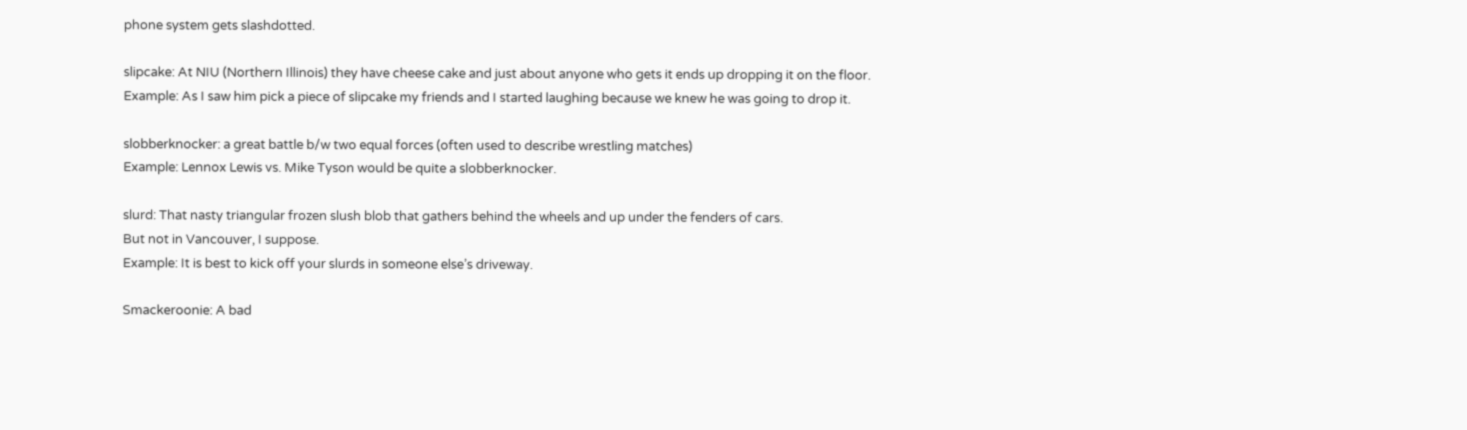phone system gets slashdotted.

slipcake: At NIU (Northern Illinois) they have cheese cake and just about anyone who gets it ends up dropping it on the floor.
Example: As I saw him pick a piece of slipcake my friends and I started laughing because we knew he was going to drop it.

slobberknocker: a great battle b/w two equal forces (often used to describe wrestling matches)
Example: Lennox Lewis vs. Mike Tyson would be quite a slobberknocker.

slurd: That nasty triangular frozen slush blob that gathers behind the wheels and up under the fenders of cars.
But not in Vancouver, I suppose.
Example: It is best to kick off your slurds in someone else’s driveway.

Smackeroonie: A bad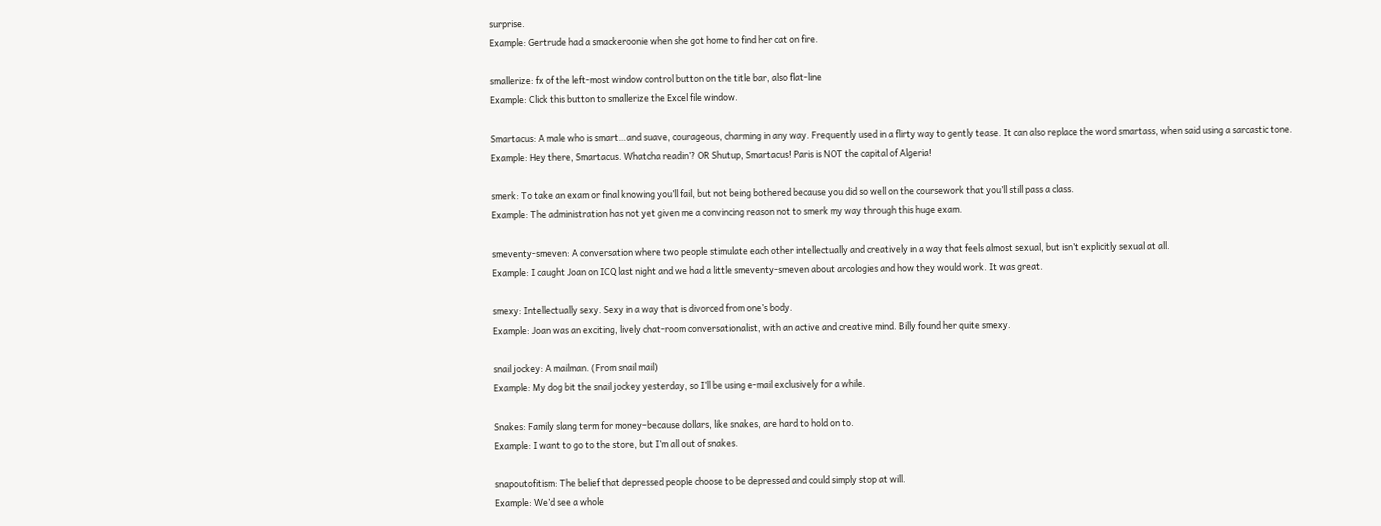surprise.
Example: Gertrude had a smackeroonie when she got home to find her cat on fire.

smallerize: fx of the left-most window control button on the title bar, also flat-line
Example: Click this button to smallerize the Excel file window.

Smartacus: A male who is smart…and suave, courageous, charming in any way. Frequently used in a flirty way to gently tease. It can also replace the word smartass, when said using a sarcastic tone.
Example: Hey there, Smartacus. Whatcha readin’? OR Shutup, Smartacus! Paris is NOT the capital of Algeria!

smerk: To take an exam or final knowing you’ll fail, but not being bothered because you did so well on the coursework that you’ll still pass a class.
Example: The administration has not yet given me a convincing reason not to smerk my way through this huge exam.

smeventy-smeven: A conversation where two people stimulate each other intellectually and creatively in a way that feels almost sexual, but isn’t explicitly sexual at all.
Example: I caught Joan on ICQ last night and we had a little smeventy-smeven about arcologies and how they would work. It was great.

smexy: Intellectually sexy. Sexy in a way that is divorced from one’s body.
Example: Joan was an exciting, lively chat-room conversationalist, with an active and creative mind. Billy found her quite smexy.

snail jockey: A mailman. (From snail mail)
Example: My dog bit the snail jockey yesterday, so I’ll be using e-mail exclusively for a while.

Snakes: Family slang term for money–because dollars, like snakes, are hard to hold on to.
Example: I want to go to the store, but I’m all out of snakes.

snapoutofitism: The belief that depressed people choose to be depressed and could simply stop at will.
Example: We’d see a whole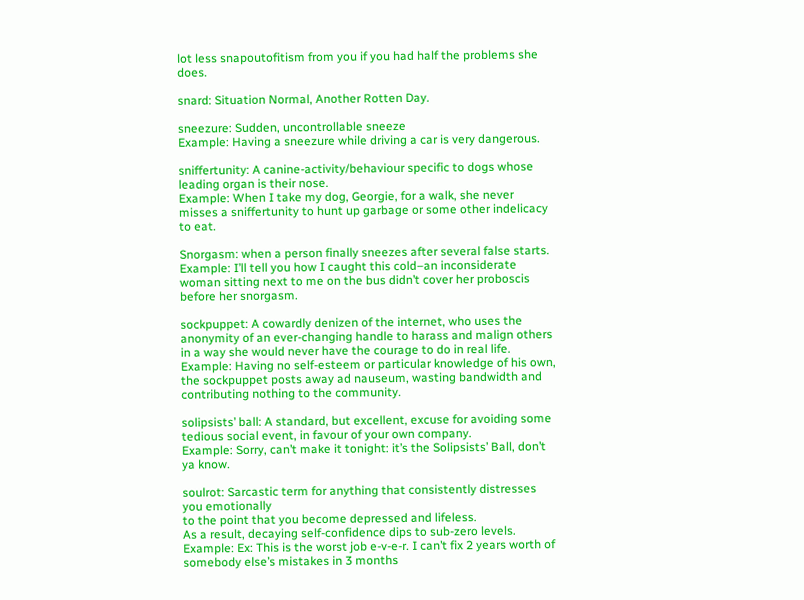lot less snapoutofitism from you if you had half the problems she does.

snard: Situation Normal, Another Rotten Day.

sneezure: Sudden, uncontrollable sneeze
Example: Having a sneezure while driving a car is very dangerous.

sniffertunity: A canine-activity/behaviour specific to dogs whose leading organ is their nose.
Example: When I take my dog, Georgie, for a walk, she never misses a sniffertunity to hunt up garbage or some other indelicacy to eat.

Snorgasm: when a person finally sneezes after several false starts.
Example: I’ll tell you how I caught this cold–an inconsiderate woman sitting next to me on the bus didn’t cover her proboscis before her snorgasm.

sockpuppet: A cowardly denizen of the internet, who uses the anonymity of an ever-changing handle to harass and malign others in a way she would never have the courage to do in real life.
Example: Having no self-esteem or particular knowledge of his own, the sockpuppet posts away ad nauseum, wasting bandwidth and contributing nothing to the community.

solipsists’ ball: A standard, but excellent, excuse for avoiding some tedious social event, in favour of your own company.
Example: Sorry, can’t make it tonight: it’s the Solipsists’ Ball, don’t ya know.

soulrot: Sarcastic term for anything that consistently distresses you emotionally
to the point that you become depressed and lifeless.
As a result, decaying self-confidence dips to sub-zero levels.
Example: Ex: This is the worst job e-v-e-r. I can’t fix 2 years worth of somebody else’s mistakes in 3 months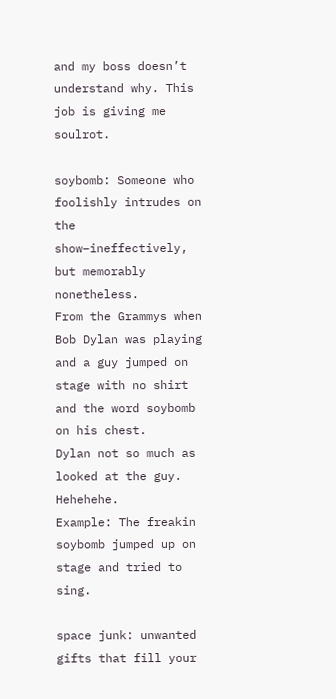and my boss doesn’t understand why. This job is giving me soulrot.

soybomb: Someone who foolishly intrudes on the show–ineffectively, but memorably nonetheless.
From the Grammys when Bob Dylan was playing and a guy jumped on stage with no shirt and the word soybomb on his chest.
Dylan not so much as looked at the guy. Hehehehe.
Example: The freakin soybomb jumped up on stage and tried to sing.

space junk: unwanted gifts that fill your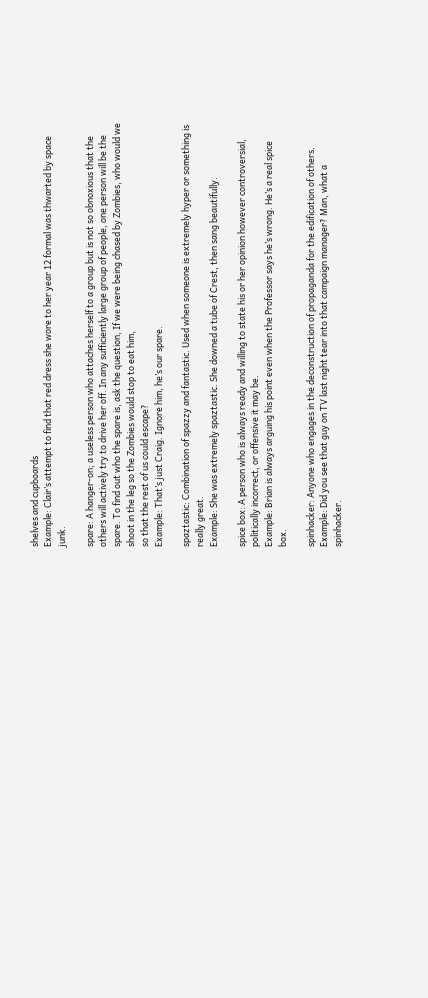shelves and cupboards
Example: Clair’s attempt to find that red dress she wore to her year 12 formal was thwarted by space junk.

spare: A hanger-on; a useless person who attaches herself to a group but is not so obnoxious that the others will actively try to drive her off. In any sufficiently large group of people, one person will be the spare. To find out who the spare is, ask the question, If we were being chased by Zombies, who would we shoot in the leg so the Zombies would stop to eat him,
so that the rest of us could escape?
Example: That’s just Craig. Ignore him, he’s our spare.

spaztastic: Combination of spazzy and fantastic. Used when someone is extremely hyper or something is really great.
Example: She was extremely spaztastic. She downed a tube of Crest, then sang beautifully.

spice box: A person who is always ready and willing to state his or her opinion however controversial,
politically incorrect, or offensive it may be.
Example: Brian is always arguing his point even when the Professor says he’s wrong. He’s a real spice box.

spinhacker: Anyone who engages in the deconstruction of propaganda for the edification of others.
Example: Did you see that guy on TV last night tear into that campaign manager? Man, what a spinhacker.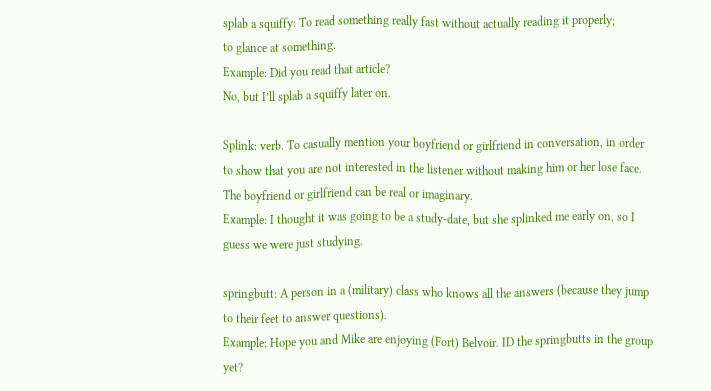splab a squiffy: To read something really fast without actually reading it properly;
to glance at something.
Example: Did you read that article?
No, but I’ll splab a squiffy later on.

Splink: verb. To casually mention your boyfriend or girlfriend in conversation, in order to show that you are not interested in the listener without making him or her lose face. The boyfriend or girlfriend can be real or imaginary.
Example: I thought it was going to be a study-date, but she splinked me early on, so I guess we were just studying.

springbutt: A person in a (military) class who knows all the answers (because they jump to their feet to answer questions).
Example: Hope you and Mike are enjoying (Fort) Belvoir. ID the springbutts in the group yet?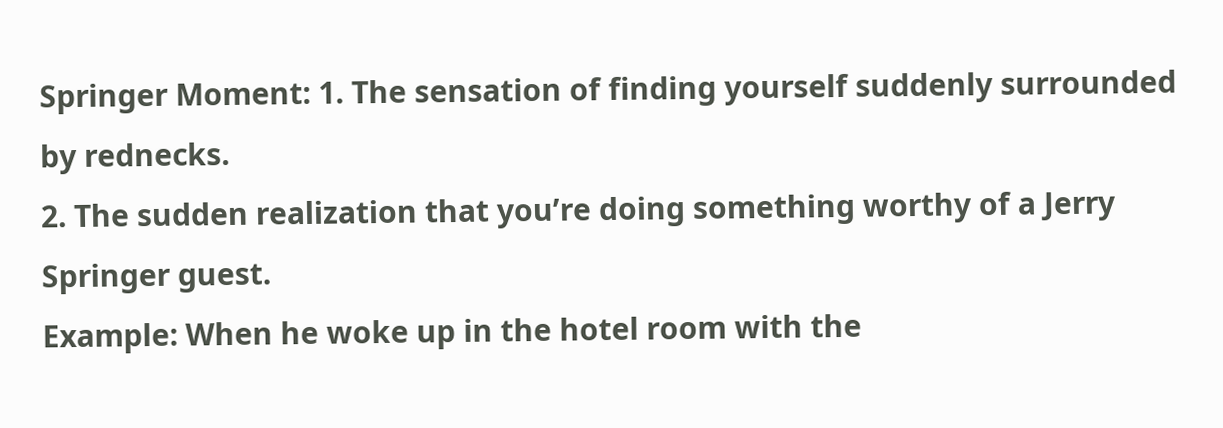Springer Moment: 1. The sensation of finding yourself suddenly surrounded by rednecks.
2. The sudden realization that you’re doing something worthy of a Jerry Springer guest.
Example: When he woke up in the hotel room with the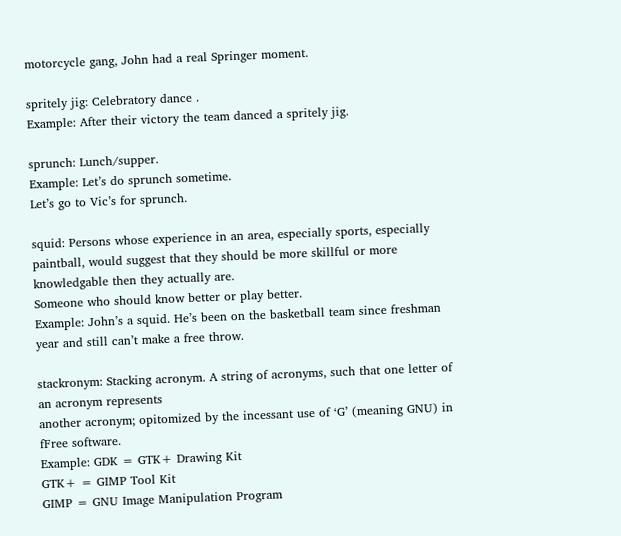motorcycle gang, John had a real Springer moment.

spritely jig: Celebratory dance .
Example: After their victory the team danced a spritely jig.

sprunch: Lunch/supper.
Example: Let’s do sprunch sometime.
Let’s go to Vic’s for sprunch.

squid: Persons whose experience in an area, especially sports, especially paintball, would suggest that they should be more skillful or more knowledgable then they actually are.
Someone who should know better or play better.
Example: John’s a squid. He’s been on the basketball team since freshman year and still can’t make a free throw.

stackronym: Stacking acronym. A string of acronyms, such that one letter of an acronym represents
another acronym; opitomized by the incessant use of ‘G’ (meaning GNU) in fFree software.
Example: GDK = GTK+ Drawing Kit
GTK+ = GIMP Tool Kit
GIMP = GNU Image Manipulation Program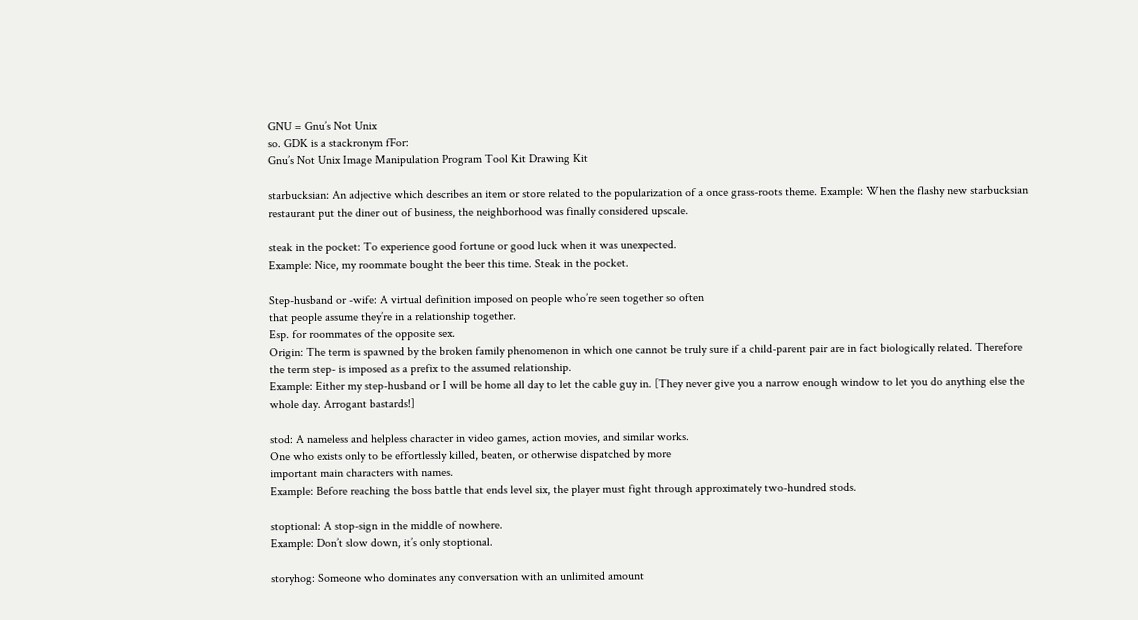GNU = Gnu’s Not Unix
so. GDK is a stackronym fFor:
Gnu’s Not Unix Image Manipulation Program Tool Kit Drawing Kit

starbucksian: An adjective which describes an item or store related to the popularization of a once grass-roots theme. Example: When the flashy new starbucksian restaurant put the diner out of business, the neighborhood was finally considered upscale.

steak in the pocket: To experience good fortune or good luck when it was unexpected.
Example: Nice, my roommate bought the beer this time. Steak in the pocket.

Step-husband or -wife: A virtual definition imposed on people who’re seen together so often
that people assume they’re in a relationship together.
Esp. for roommates of the opposite sex.
Origin: The term is spawned by the broken family phenomenon in which one cannot be truly sure if a child-parent pair are in fact biologically related. Therefore the term step- is imposed as a prefix to the assumed relationship.
Example: Either my step-husband or I will be home all day to let the cable guy in. [They never give you a narrow enough window to let you do anything else the whole day. Arrogant bastards!]

stod: A nameless and helpless character in video games, action movies, and similar works.
One who exists only to be effortlessly killed, beaten, or otherwise dispatched by more
important main characters with names.
Example: Before reaching the boss battle that ends level six, the player must fight through approximately two-hundred stods.

stoptional: A stop-sign in the middle of nowhere.
Example: Don’t slow down, it’s only stoptional.

storyhog: Someone who dominates any conversation with an unlimited amount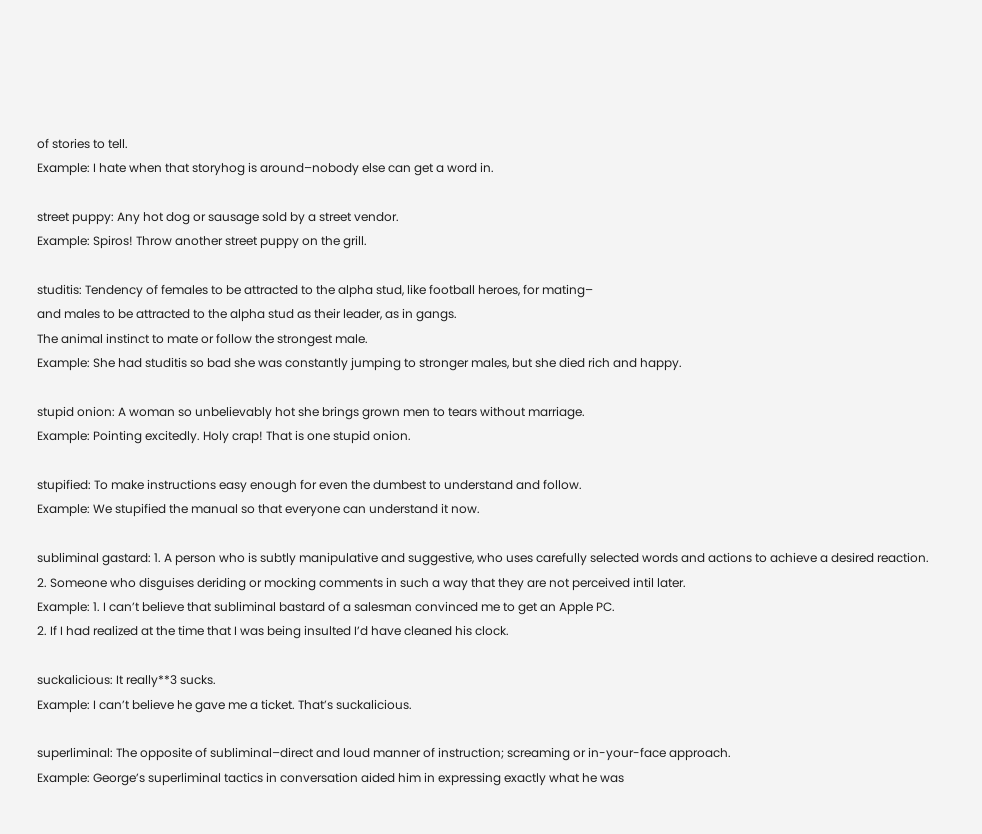of stories to tell.
Example: I hate when that storyhog is around–nobody else can get a word in.

street puppy: Any hot dog or sausage sold by a street vendor.
Example: Spiros! Throw another street puppy on the grill.

studitis: Tendency of females to be attracted to the alpha stud, like football heroes, for mating–
and males to be attracted to the alpha stud as their leader, as in gangs.
The animal instinct to mate or follow the strongest male.
Example: She had studitis so bad she was constantly jumping to stronger males, but she died rich and happy.

stupid onion: A woman so unbelievably hot she brings grown men to tears without marriage.
Example: Pointing excitedly. Holy crap! That is one stupid onion.

stupified: To make instructions easy enough for even the dumbest to understand and follow.
Example: We stupified the manual so that everyone can understand it now.

subliminal gastard: 1. A person who is subtly manipulative and suggestive, who uses carefully selected words and actions to achieve a desired reaction.
2. Someone who disguises deriding or mocking comments in such a way that they are not perceived intil later.
Example: 1. I can’t believe that subliminal bastard of a salesman convinced me to get an Apple PC.
2. If I had realized at the time that I was being insulted I’d have cleaned his clock.

suckalicious: It really**3 sucks.
Example: I can’t believe he gave me a ticket. That’s suckalicious.

superliminal: The opposite of subliminal–direct and loud manner of instruction; screaming or in-your-face approach.
Example: George’s superliminal tactics in conversation aided him in expressing exactly what he was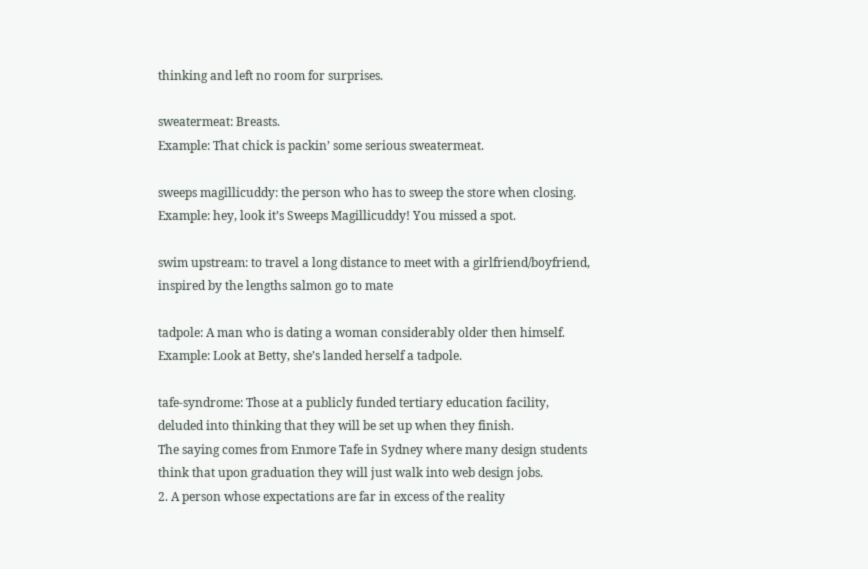thinking and left no room for surprises.

sweatermeat: Breasts.
Example: That chick is packin’ some serious sweatermeat.

sweeps magillicuddy: the person who has to sweep the store when closing.
Example: hey, look it’s Sweeps Magillicuddy! You missed a spot.

swim upstream: to travel a long distance to meet with a girlfriend/boyfriend, inspired by the lengths salmon go to mate

tadpole: A man who is dating a woman considerably older then himself.
Example: Look at Betty, she’s landed herself a tadpole.

tafe-syndrome: Those at a publicly funded tertiary education facility, deluded into thinking that they will be set up when they finish.
The saying comes from Enmore Tafe in Sydney where many design students think that upon graduation they will just walk into web design jobs.
2. A person whose expectations are far in excess of the reality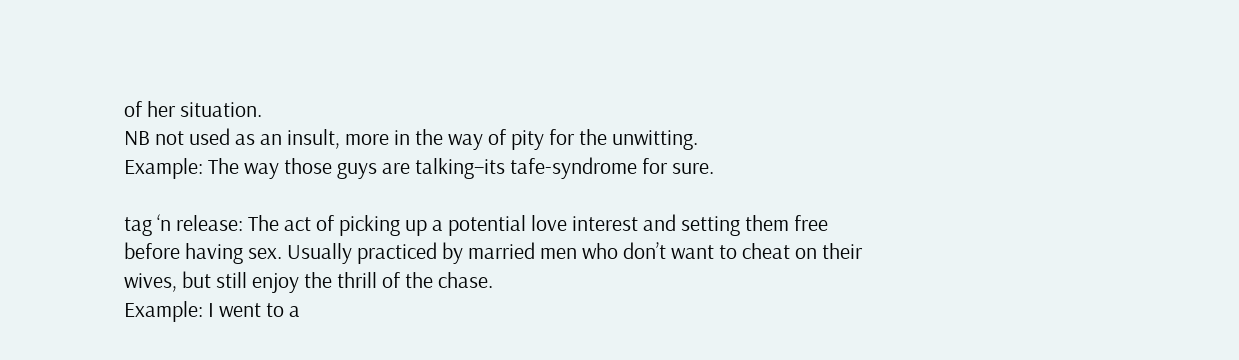of her situation.
NB not used as an insult, more in the way of pity for the unwitting.
Example: The way those guys are talking–its tafe-syndrome for sure.

tag ‘n release: The act of picking up a potential love interest and setting them free before having sex. Usually practiced by married men who don’t want to cheat on their wives, but still enjoy the thrill of the chase.
Example: I went to a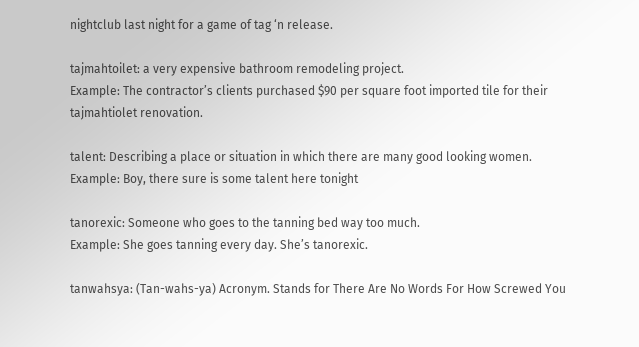nightclub last night for a game of tag ‘n release.

tajmahtoilet: a very expensive bathroom remodeling project.
Example: The contractor’s clients purchased $90 per square foot imported tile for their tajmahtiolet renovation.

talent: Describing a place or situation in which there are many good looking women.
Example: Boy, there sure is some talent here tonight

tanorexic: Someone who goes to the tanning bed way too much.
Example: She goes tanning every day. She’s tanorexic.

tanwahsya: (Tan-wahs-ya) Acronym. Stands for There Are No Words For How Screwed You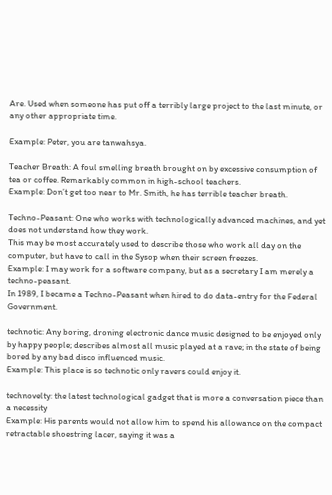Are. Used when someone has put off a terribly large project to the last minute, or any other appropriate time.

Example: Peter, you are tanwahsya.

Teacher Breath: A foul smelling breath brought on by excessive consumption of tea or coffee. Remarkably common in high-school teachers.
Example: Don’t get too near to Mr. Smith, he has terrible teacher breath.

Techno-Peasant: One who works with technologically advanced machines, and yet does not understand how they work.
This may be most accurately used to describe those who work all day on the computer, but have to call in the Sysop when their screen freezes.
Example: I may work for a software company, but as a secretary I am merely a techno-peasant.
In 1989, I became a Techno-Peasant when hired to do data-entry for the Federal Government.

technotic: Any boring, droning electronic dance music designed to be enjoyed only by happy people; describes almost all music played at a rave; in the state of being bored by any bad disco influenced music.
Example: This place is so technotic only ravers could enjoy it.

technovelty: the latest technological gadget that is more a conversation piece than a necessity
Example: His parents would not allow him to spend his allowance on the compact retractable shoestring lacer, saying it was a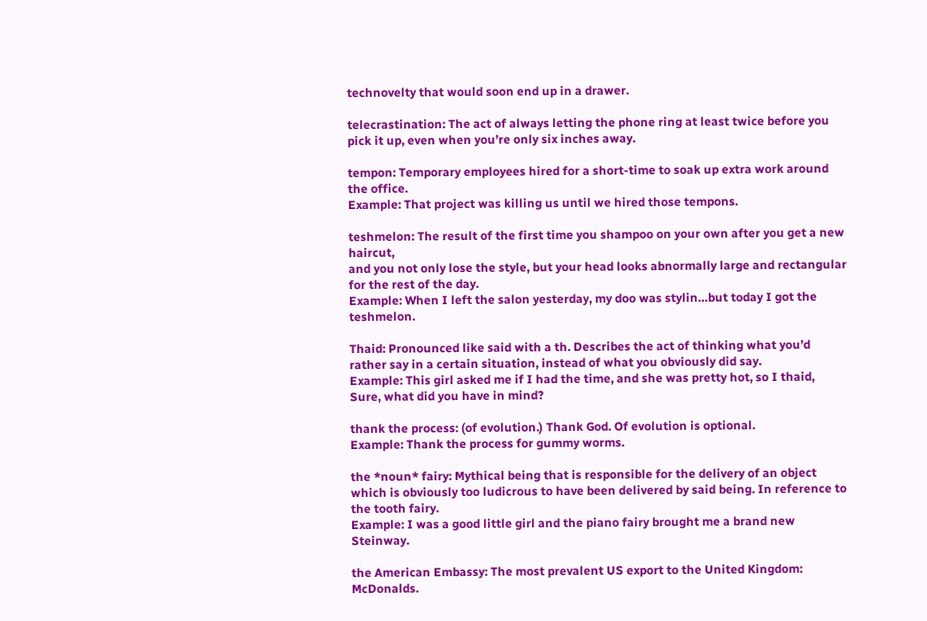technovelty that would soon end up in a drawer.

telecrastination: The act of always letting the phone ring at least twice before you pick it up, even when you’re only six inches away.

tempon: Temporary employees hired for a short-time to soak up extra work around the office.
Example: That project was killing us until we hired those tempons.

teshmelon: The result of the first time you shampoo on your own after you get a new haircut,
and you not only lose the style, but your head looks abnormally large and rectangular
for the rest of the day.
Example: When I left the salon yesterday, my doo was stylin…but today I got the teshmelon.

Thaid: Pronounced like said with a th. Describes the act of thinking what you’d rather say in a certain situation, instead of what you obviously did say.
Example: This girl asked me if I had the time, and she was pretty hot, so I thaid, Sure, what did you have in mind?

thank the process: (of evolution.) Thank God. Of evolution is optional.
Example: Thank the process for gummy worms.

the *noun* fairy: Mythical being that is responsible for the delivery of an object which is obviously too ludicrous to have been delivered by said being. In reference to the tooth fairy.
Example: I was a good little girl and the piano fairy brought me a brand new Steinway.

the American Embassy: The most prevalent US export to the United Kingdom: McDonalds.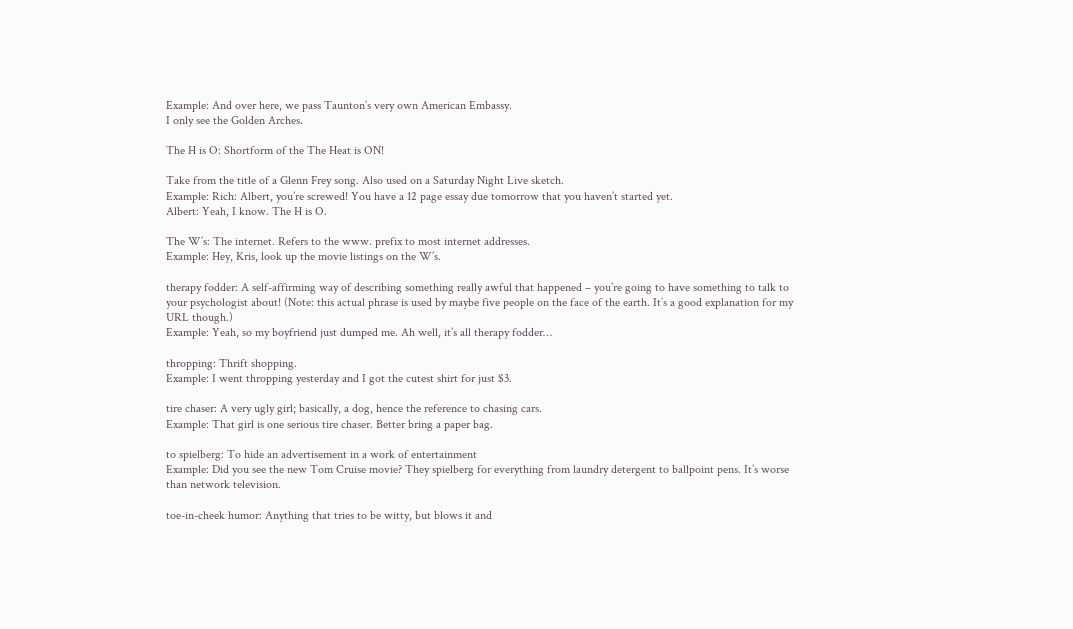Example: And over here, we pass Taunton’s very own American Embassy.
I only see the Golden Arches.

The H is O: Shortform of the The Heat is ON!

Take from the title of a Glenn Frey song. Also used on a Saturday Night Live sketch.
Example: Rich: Albert, you’re screwed! You have a 12 page essay due tomorrow that you haven’t started yet.
Albert: Yeah, I know. The H is O.

The W’s: The internet. Refers to the www. prefix to most internet addresses.
Example: Hey, Kris, look up the movie listings on the W’s.

therapy fodder: A self-affirming way of describing something really awful that happened – you’re going to have something to talk to your psychologist about! (Note: this actual phrase is used by maybe five people on the face of the earth. It’s a good explanation for my URL though.)
Example: Yeah, so my boyfriend just dumped me. Ah well, it’s all therapy fodder…

thropping: Thrift shopping.
Example: I went thropping yesterday and I got the cutest shirt for just $3.

tire chaser: A very ugly girl; basically, a dog, hence the reference to chasing cars.
Example: That girl is one serious tire chaser. Better bring a paper bag.

to spielberg: To hide an advertisement in a work of entertainment
Example: Did you see the new Tom Cruise movie? They spielberg for everything from laundry detergent to ballpoint pens. It’s worse than network television.

toe-in-cheek humor: Anything that tries to be witty, but blows it and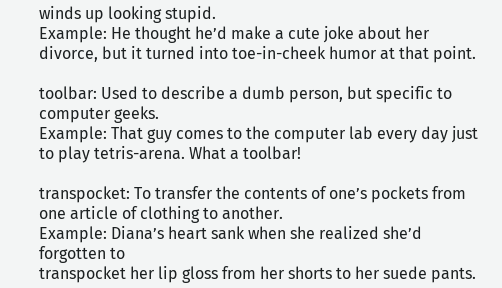winds up looking stupid.
Example: He thought he’d make a cute joke about her divorce, but it turned into toe-in-cheek humor at that point.

toolbar: Used to describe a dumb person, but specific to computer geeks.
Example: That guy comes to the computer lab every day just to play tetris-arena. What a toolbar!

transpocket: To transfer the contents of one’s pockets from one article of clothing to another.
Example: Diana’s heart sank when she realized she’d forgotten to
transpocket her lip gloss from her shorts to her suede pants.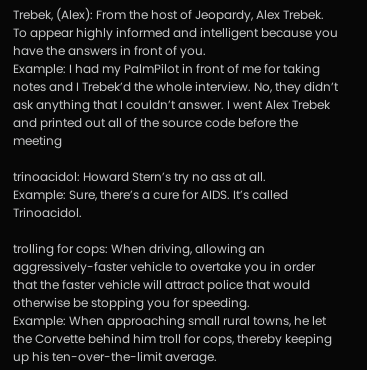Trebek, (Alex): From the host of Jeopardy, Alex Trebek. To appear highly informed and intelligent because you have the answers in front of you.
Example: I had my PalmPilot in front of me for taking notes and I Trebek’d the whole interview. No, they didn’t ask anything that I couldn’t answer. I went Alex Trebek and printed out all of the source code before the meeting

trinoacidol: Howard Stern’s try no ass at all.
Example: Sure, there’s a cure for AIDS. It’s called Trinoacidol.

trolling for cops: When driving, allowing an aggressively-faster vehicle to overtake you in order that the faster vehicle will attract police that would otherwise be stopping you for speeding.
Example: When approaching small rural towns, he let the Corvette behind him troll for cops, thereby keeping up his ten-over-the-limit average.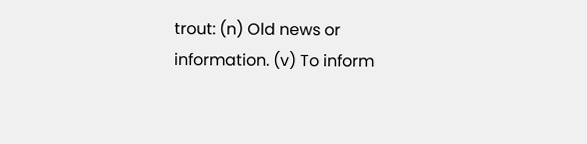trout: (n) Old news or information. (v) To inform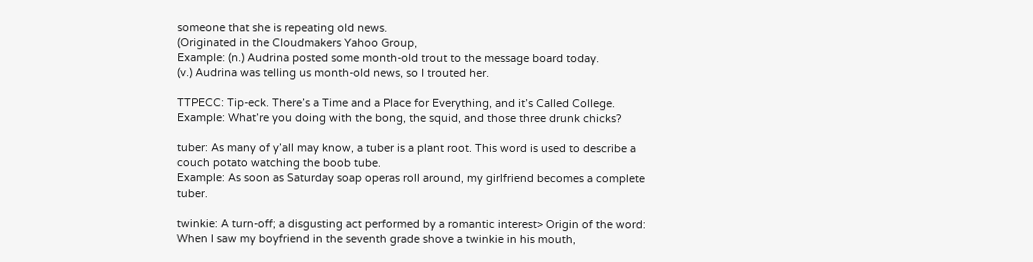someone that she is repeating old news.
(Originated in the Cloudmakers Yahoo Group,
Example: (n.) Audrina posted some month-old trout to the message board today.
(v.) Audrina was telling us month-old news, so I trouted her.

TTPECC: Tip-eck. There’s a Time and a Place for Everything, and it’s Called College.
Example: What’re you doing with the bong, the squid, and those three drunk chicks?

tuber: As many of y’all may know, a tuber is a plant root. This word is used to describe a couch potato watching the boob tube.
Example: As soon as Saturday soap operas roll around, my girlfriend becomes a complete tuber.

twinkie: A turn-off; a disgusting act performed by a romantic interest> Origin of the word:
When I saw my boyfriend in the seventh grade shove a twinkie in his mouth,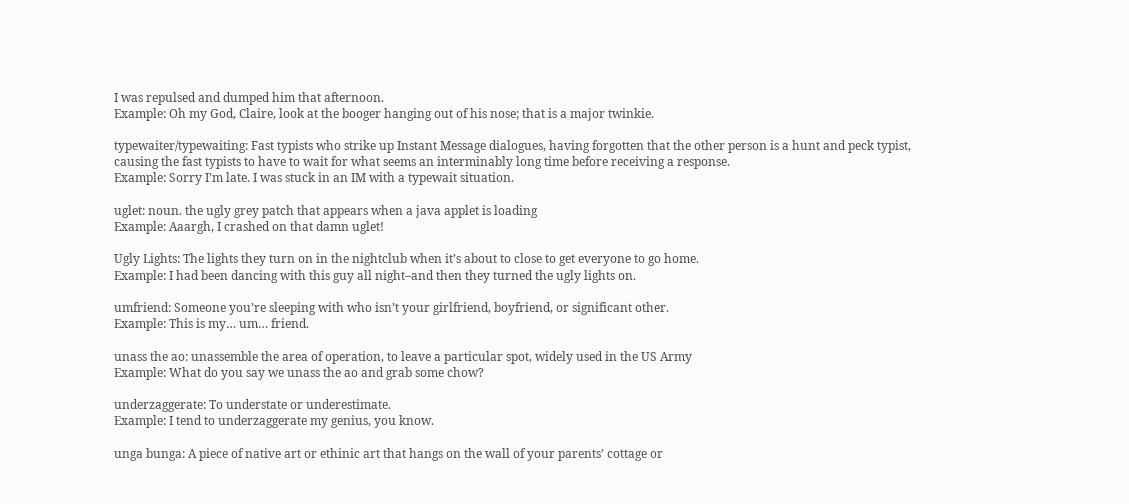I was repulsed and dumped him that afternoon.
Example: Oh my God, Claire, look at the booger hanging out of his nose; that is a major twinkie.

typewaiter/typewaiting: Fast typists who strike up Instant Message dialogues, having forgotten that the other person is a hunt and peck typist, causing the fast typists to have to wait for what seems an interminably long time before receiving a response.
Example: Sorry I’m late. I was stuck in an IM with a typewait situation.

uglet: noun. the ugly grey patch that appears when a java applet is loading
Example: Aaargh, I crashed on that damn uglet!

Ugly Lights: The lights they turn on in the nightclub when it’s about to close to get everyone to go home.
Example: I had been dancing with this guy all night–and then they turned the ugly lights on.

umfriend: Someone you’re sleeping with who isn’t your girlfriend, boyfriend, or significant other.
Example: This is my… um… friend.

unass the ao: unassemble the area of operation, to leave a particular spot, widely used in the US Army
Example: What do you say we unass the ao and grab some chow?

underzaggerate: To understate or underestimate.
Example: I tend to underzaggerate my genius, you know.

unga bunga: A piece of native art or ethinic art that hangs on the wall of your parents’ cottage or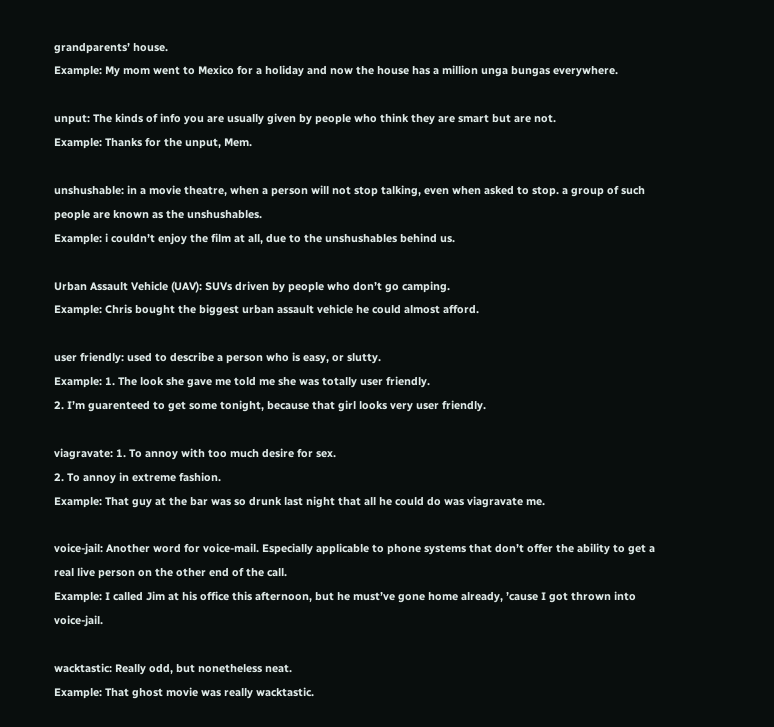grandparents’ house.
Example: My mom went to Mexico for a holiday and now the house has a million unga bungas everywhere.

unput: The kinds of info you are usually given by people who think they are smart but are not.
Example: Thanks for the unput, Mem.

unshushable: in a movie theatre, when a person will not stop talking, even when asked to stop. a group of such people are known as the unshushables.
Example: i couldn’t enjoy the film at all, due to the unshushables behind us.

Urban Assault Vehicle (UAV): SUVs driven by people who don’t go camping.
Example: Chris bought the biggest urban assault vehicle he could almost afford.

user friendly: used to describe a person who is easy, or slutty.
Example: 1. The look she gave me told me she was totally user friendly.
2. I’m guarenteed to get some tonight, because that girl looks very user friendly.

viagravate: 1. To annoy with too much desire for sex.
2. To annoy in extreme fashion.
Example: That guy at the bar was so drunk last night that all he could do was viagravate me.

voice-jail: Another word for voice-mail. Especially applicable to phone systems that don’t offer the ability to get a real live person on the other end of the call.
Example: I called Jim at his office this afternoon, but he must’ve gone home already, ’cause I got thrown into voice-jail.

wacktastic: Really odd, but nonetheless neat.
Example: That ghost movie was really wacktastic.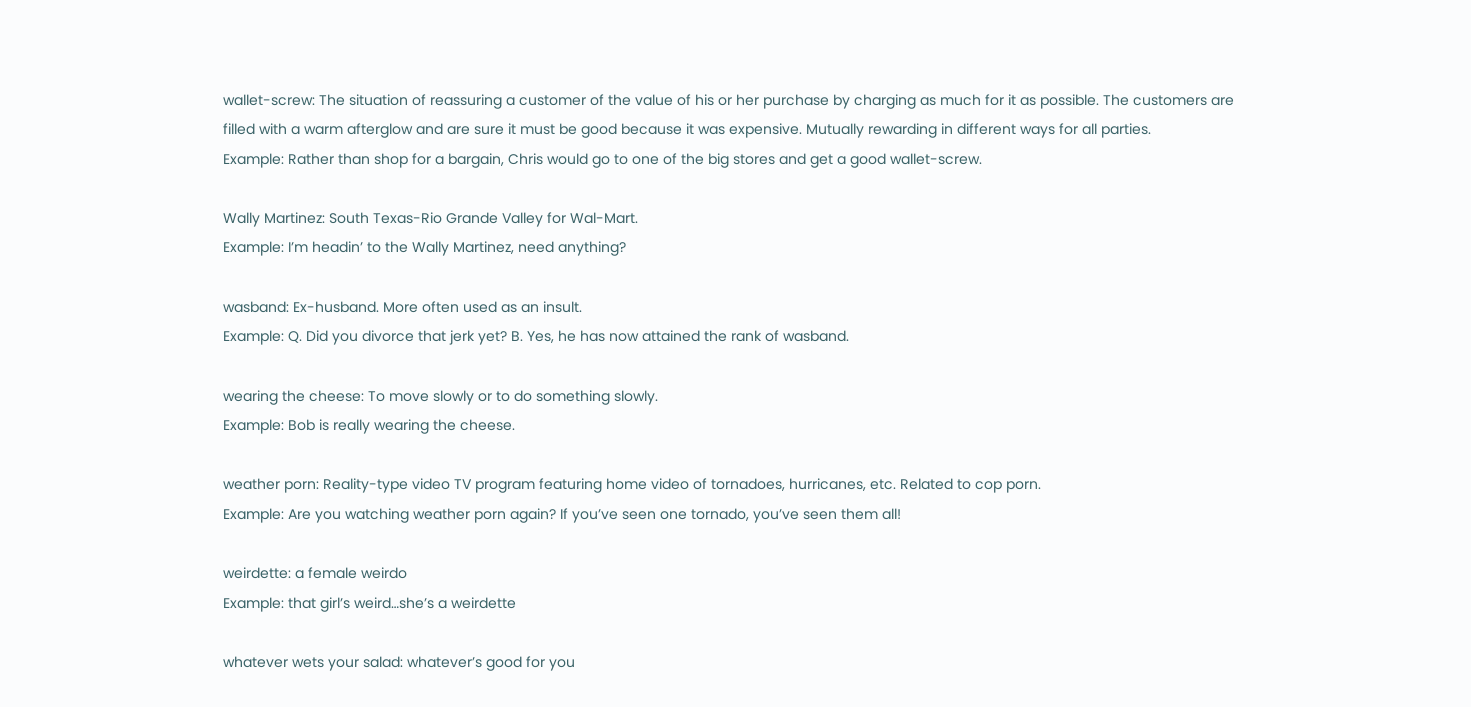wallet-screw: The situation of reassuring a customer of the value of his or her purchase by charging as much for it as possible. The customers are filled with a warm afterglow and are sure it must be good because it was expensive. Mutually rewarding in different ways for all parties.
Example: Rather than shop for a bargain, Chris would go to one of the big stores and get a good wallet-screw.

Wally Martinez: South Texas-Rio Grande Valley for Wal-Mart.
Example: I’m headin’ to the Wally Martinez, need anything?

wasband: Ex-husband. More often used as an insult.
Example: Q. Did you divorce that jerk yet? B. Yes, he has now attained the rank of wasband.

wearing the cheese: To move slowly or to do something slowly.
Example: Bob is really wearing the cheese.

weather porn: Reality-type video TV program featuring home video of tornadoes, hurricanes, etc. Related to cop porn.
Example: Are you watching weather porn again? If you’ve seen one tornado, you’ve seen them all!

weirdette: a female weirdo
Example: that girl’s weird…she’s a weirdette

whatever wets your salad: whatever’s good for you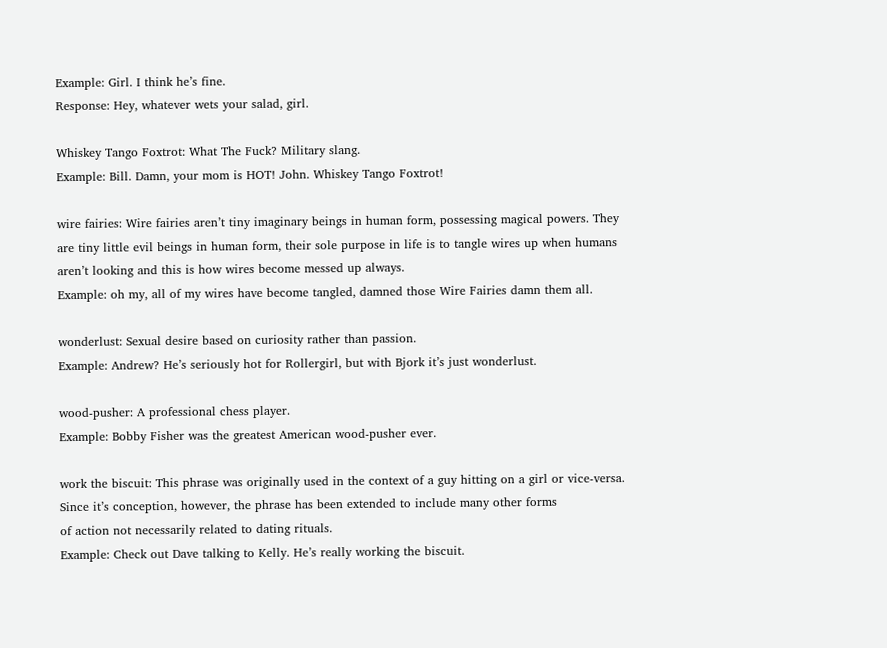Example: Girl. I think he’s fine.
Response: Hey, whatever wets your salad, girl.

Whiskey Tango Foxtrot: What The Fuck? Military slang.
Example: Bill. Damn, your mom is HOT! John. Whiskey Tango Foxtrot!

wire fairies: Wire fairies aren’t tiny imaginary beings in human form, possessing magical powers. They are tiny little evil beings in human form, their sole purpose in life is to tangle wires up when humans aren’t looking and this is how wires become messed up always.
Example: oh my, all of my wires have become tangled, damned those Wire Fairies damn them all.

wonderlust: Sexual desire based on curiosity rather than passion.
Example: Andrew? He’s seriously hot for Rollergirl, but with Bjork it’s just wonderlust.

wood-pusher: A professional chess player.
Example: Bobby Fisher was the greatest American wood-pusher ever.

work the biscuit: This phrase was originally used in the context of a guy hitting on a girl or vice-versa.
Since it’s conception, however, the phrase has been extended to include many other forms
of action not necessarily related to dating rituals.
Example: Check out Dave talking to Kelly. He’s really working the biscuit.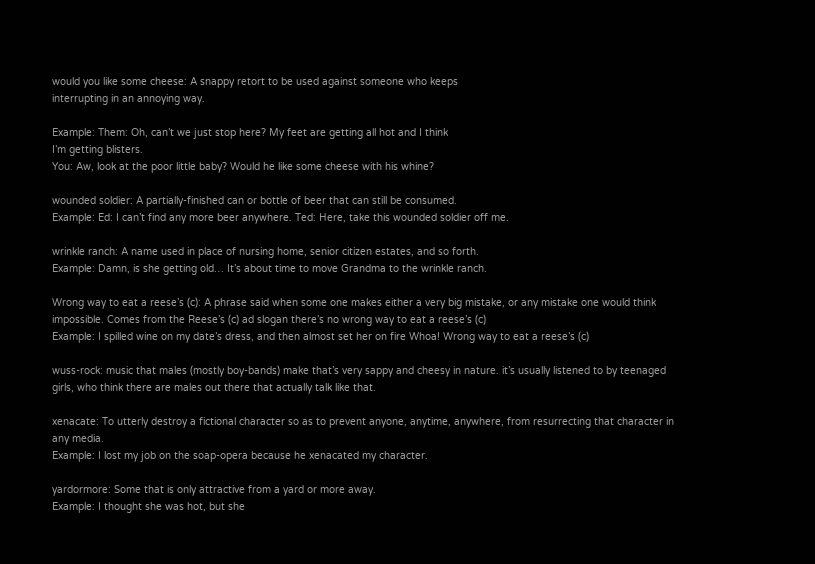would you like some cheese: A snappy retort to be used against someone who keeps
interrupting in an annoying way.

Example: Them: Oh, can’t we just stop here? My feet are getting all hot and I think
I’m getting blisters.
You: Aw, look at the poor little baby? Would he like some cheese with his whine?

wounded soldier: A partially-finished can or bottle of beer that can still be consumed.
Example: Ed: I can’t find any more beer anywhere. Ted: Here, take this wounded soldier off me.

wrinkle ranch: A name used in place of nursing home, senior citizen estates, and so forth.
Example: Damn, is she getting old… It’s about time to move Grandma to the wrinkle ranch.

Wrong way to eat a reese’s (c): A phrase said when some one makes either a very big mistake, or any mistake one would think impossible. Comes from the Reese’s (c) ad slogan there’s no wrong way to eat a reese’s (c)
Example: I spilled wine on my date’s dress, and then almost set her on fire Whoa! Wrong way to eat a reese’s (c)

wuss-rock: music that males (mostly boy-bands) make that’s very sappy and cheesy in nature. it’s usually listened to by teenaged girls, who think there are males out there that actually talk like that.

xenacate: To utterly destroy a fictional character so as to prevent anyone, anytime, anywhere, from resurrecting that character in any media.
Example: I lost my job on the soap-opera because he xenacated my character.

yardormore: Some that is only attractive from a yard or more away.
Example: I thought she was hot, but she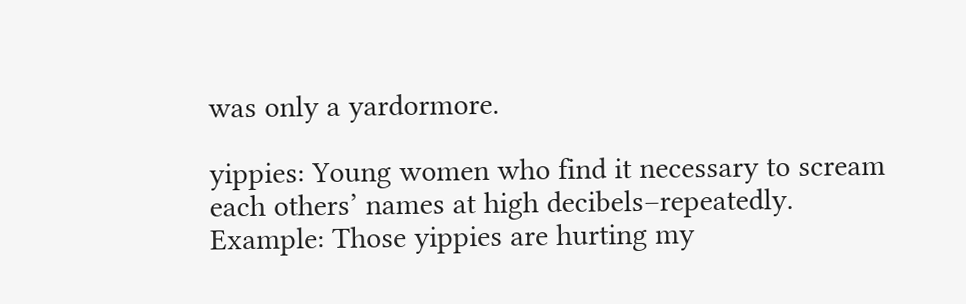was only a yardormore.

yippies: Young women who find it necessary to scream each others’ names at high decibels–repeatedly.
Example: Those yippies are hurting my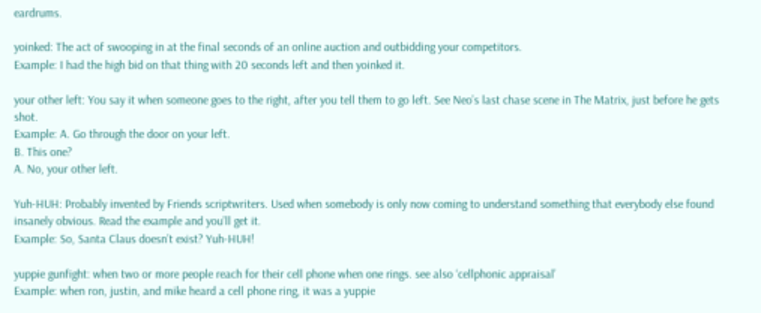eardrums.

yoinked: The act of swooping in at the final seconds of an online auction and outbidding your competitors.
Example: I had the high bid on that thing with 20 seconds left and then yoinked it.

your other left: You say it when someone goes to the right, after you tell them to go left. See Neo’s last chase scene in The Matrix, just before he gets shot.
Example: A. Go through the door on your left.
B. This one?
A. No, your other left.

Yuh-HUH: Probably invented by Friends scriptwriters. Used when somebody is only now coming to understand something that everybody else found insanely obvious. Read the example and you’ll get it.
Example: So, Santa Claus doesn’t exist? Yuh-HUH!

yuppie gunfight: when two or more people reach for their cell phone when one rings. see also ‘cellphonic appraisal’
Example: when ron, justin, and mike heard a cell phone ring, it was a yuppie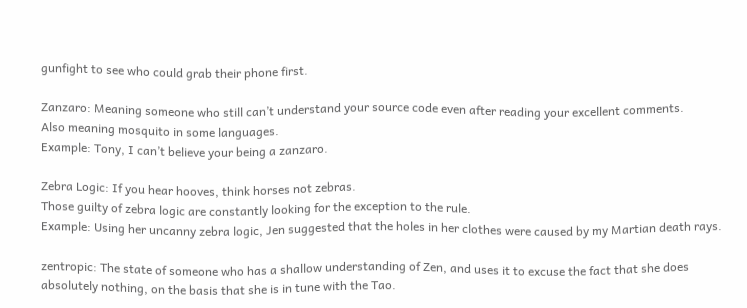gunfight to see who could grab their phone first.

Zanzaro: Meaning someone who still can’t understand your source code even after reading your excellent comments.
Also meaning mosquito in some languages.
Example: Tony, I can’t believe your being a zanzaro.

Zebra Logic: If you hear hooves, think horses not zebras.
Those guilty of zebra logic are constantly looking for the exception to the rule.
Example: Using her uncanny zebra logic, Jen suggested that the holes in her clothes were caused by my Martian death rays.

zentropic: The state of someone who has a shallow understanding of Zen, and uses it to excuse the fact that she does absolutely nothing, on the basis that she is in tune with the Tao.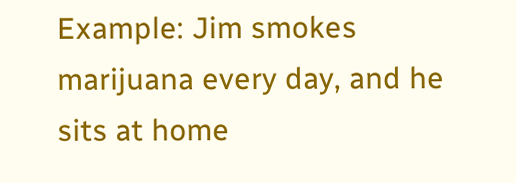Example: Jim smokes marijuana every day, and he sits at home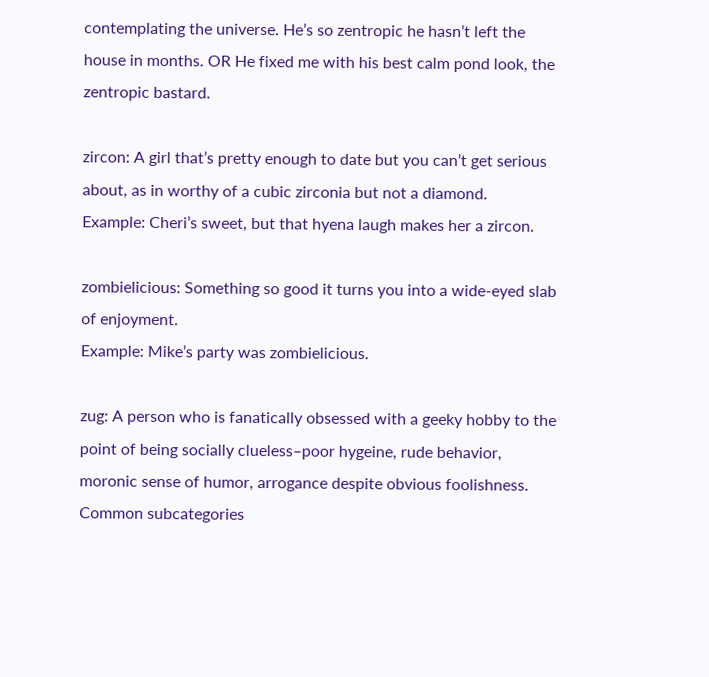contemplating the universe. He’s so zentropic he hasn’t left the house in months. OR He fixed me with his best calm pond look, the zentropic bastard.

zircon: A girl that’s pretty enough to date but you can’t get serious about, as in worthy of a cubic zirconia but not a diamond.
Example: Cheri’s sweet, but that hyena laugh makes her a zircon.

zombielicious: Something so good it turns you into a wide-eyed slab of enjoyment.
Example: Mike’s party was zombielicious.

zug: A person who is fanatically obsessed with a geeky hobby to the point of being socially clueless–poor hygeine, rude behavior, moronic sense of humor, arrogance despite obvious foolishness. Common subcategories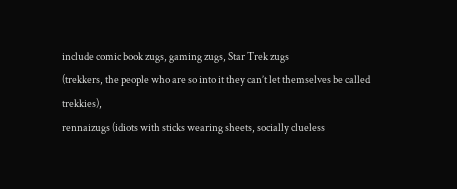include comic book zugs, gaming zugs, Star Trek zugs
(trekkers, the people who are so into it they can’t let themselves be called trekkies),
rennaizugs (idiots with sticks wearing sheets, socially clueless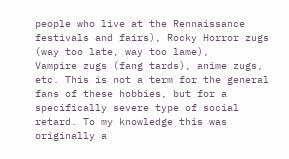people who live at the Rennaissance festivals and fairs), Rocky Horror zugs (way too late, way too lame),
Vampire zugs (fang tards), anime zugs, etc. This is not a term for the general fans of these hobbies, but for a specifically severe type of social retard. To my knowledge this was originally a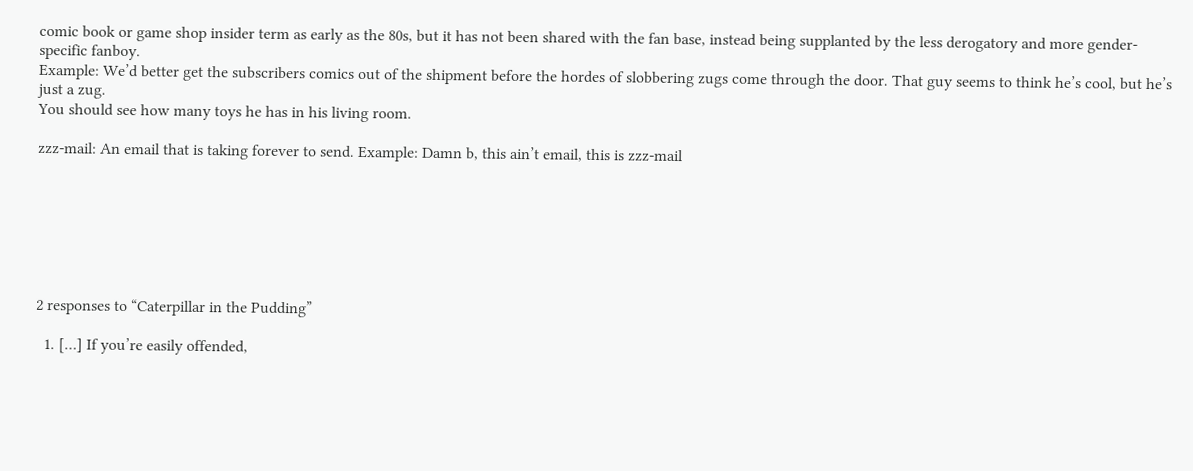comic book or game shop insider term as early as the 80s, but it has not been shared with the fan base, instead being supplanted by the less derogatory and more gender-specific fanboy.
Example: We’d better get the subscribers comics out of the shipment before the hordes of slobbering zugs come through the door. That guy seems to think he’s cool, but he’s just a zug.
You should see how many toys he has in his living room.

zzz-mail: An email that is taking forever to send. Example: Damn b, this ain’t email, this is zzz-mail







2 responses to “Caterpillar in the Pudding”

  1. […] If you’re easily offended,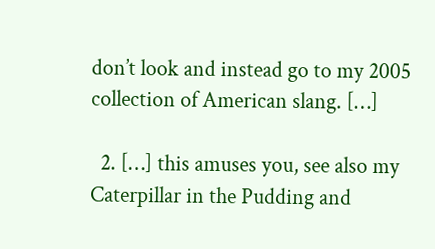don’t look and instead go to my 2005 collection of American slang. […]

  2. […] this amuses you, see also my Caterpillar in the Pudding and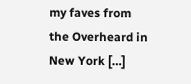my faves from the Overheard in New York […]